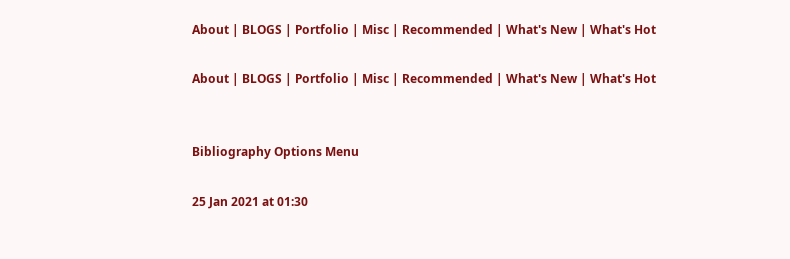About | BLOGS | Portfolio | Misc | Recommended | What's New | What's Hot

About | BLOGS | Portfolio | Misc | Recommended | What's New | What's Hot


Bibliography Options Menu

25 Jan 2021 at 01:30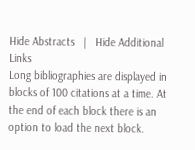Hide Abstracts   |   Hide Additional Links
Long bibliographies are displayed in blocks of 100 citations at a time. At the end of each block there is an option to load the next block.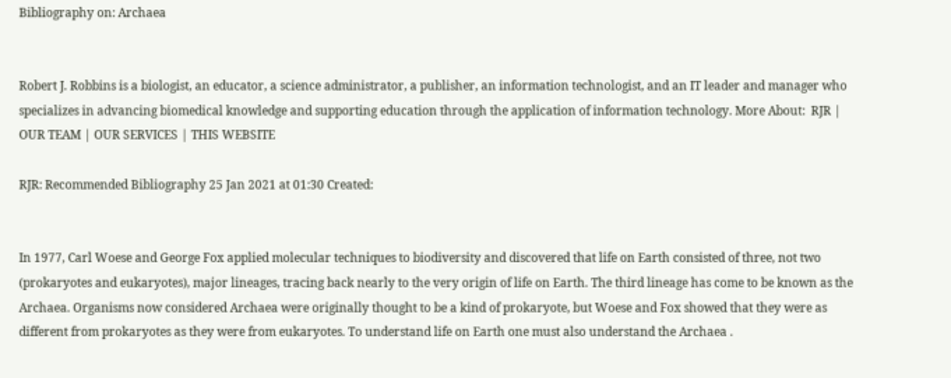Bibliography on: Archaea


Robert J. Robbins is a biologist, an educator, a science administrator, a publisher, an information technologist, and an IT leader and manager who specializes in advancing biomedical knowledge and supporting education through the application of information technology. More About:  RJR | OUR TEAM | OUR SERVICES | THIS WEBSITE

RJR: Recommended Bibliography 25 Jan 2021 at 01:30 Created:


In 1977, Carl Woese and George Fox applied molecular techniques to biodiversity and discovered that life on Earth consisted of three, not two (prokaryotes and eukaryotes), major lineages, tracing back nearly to the very origin of life on Earth. The third lineage has come to be known as the Archaea. Organisms now considered Archaea were originally thought to be a kind of prokaryote, but Woese and Fox showed that they were as different from prokaryotes as they were from eukaryotes. To understand life on Earth one must also understand the Archaea .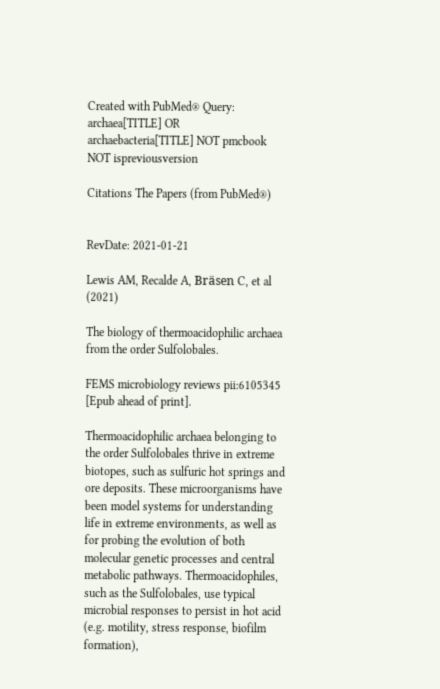Created with PubMed® Query: archaea[TITLE] OR archaebacteria[TITLE] NOT pmcbook NOT ispreviousversion

Citations The Papers (from PubMed®)


RevDate: 2021-01-21

Lewis AM, Recalde A, Bräsen C, et al (2021)

The biology of thermoacidophilic archaea from the order Sulfolobales.

FEMS microbiology reviews pii:6105345 [Epub ahead of print].

Thermoacidophilic archaea belonging to the order Sulfolobales thrive in extreme biotopes, such as sulfuric hot springs and ore deposits. These microorganisms have been model systems for understanding life in extreme environments, as well as for probing the evolution of both molecular genetic processes and central metabolic pathways. Thermoacidophiles, such as the Sulfolobales, use typical microbial responses to persist in hot acid (e.g. motility, stress response, biofilm formation),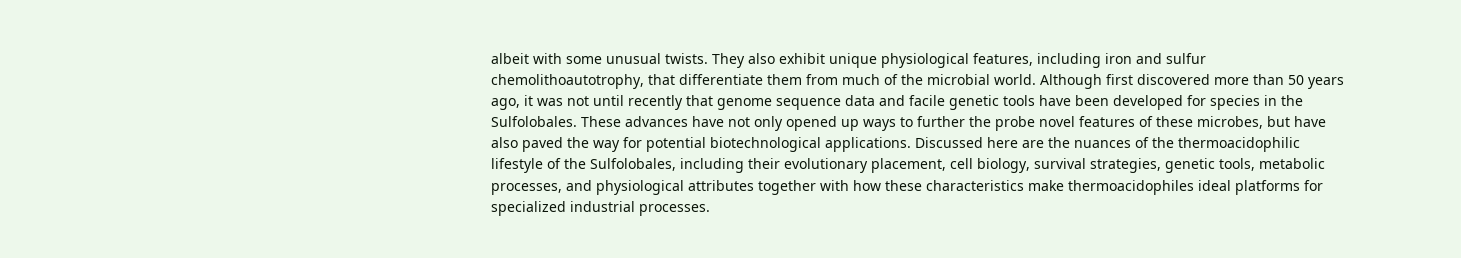albeit with some unusual twists. They also exhibit unique physiological features, including iron and sulfur chemolithoautotrophy, that differentiate them from much of the microbial world. Although first discovered more than 50 years ago, it was not until recently that genome sequence data and facile genetic tools have been developed for species in the Sulfolobales. These advances have not only opened up ways to further the probe novel features of these microbes, but have also paved the way for potential biotechnological applications. Discussed here are the nuances of the thermoacidophilic lifestyle of the Sulfolobales, including their evolutionary placement, cell biology, survival strategies, genetic tools, metabolic processes, and physiological attributes together with how these characteristics make thermoacidophiles ideal platforms for specialized industrial processes.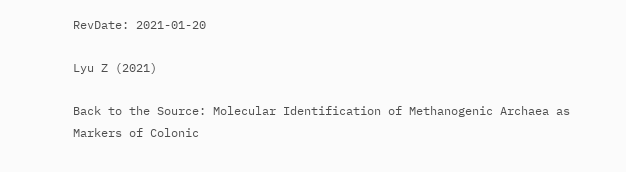RevDate: 2021-01-20

Lyu Z (2021)

Back to the Source: Molecular Identification of Methanogenic Archaea as Markers of Colonic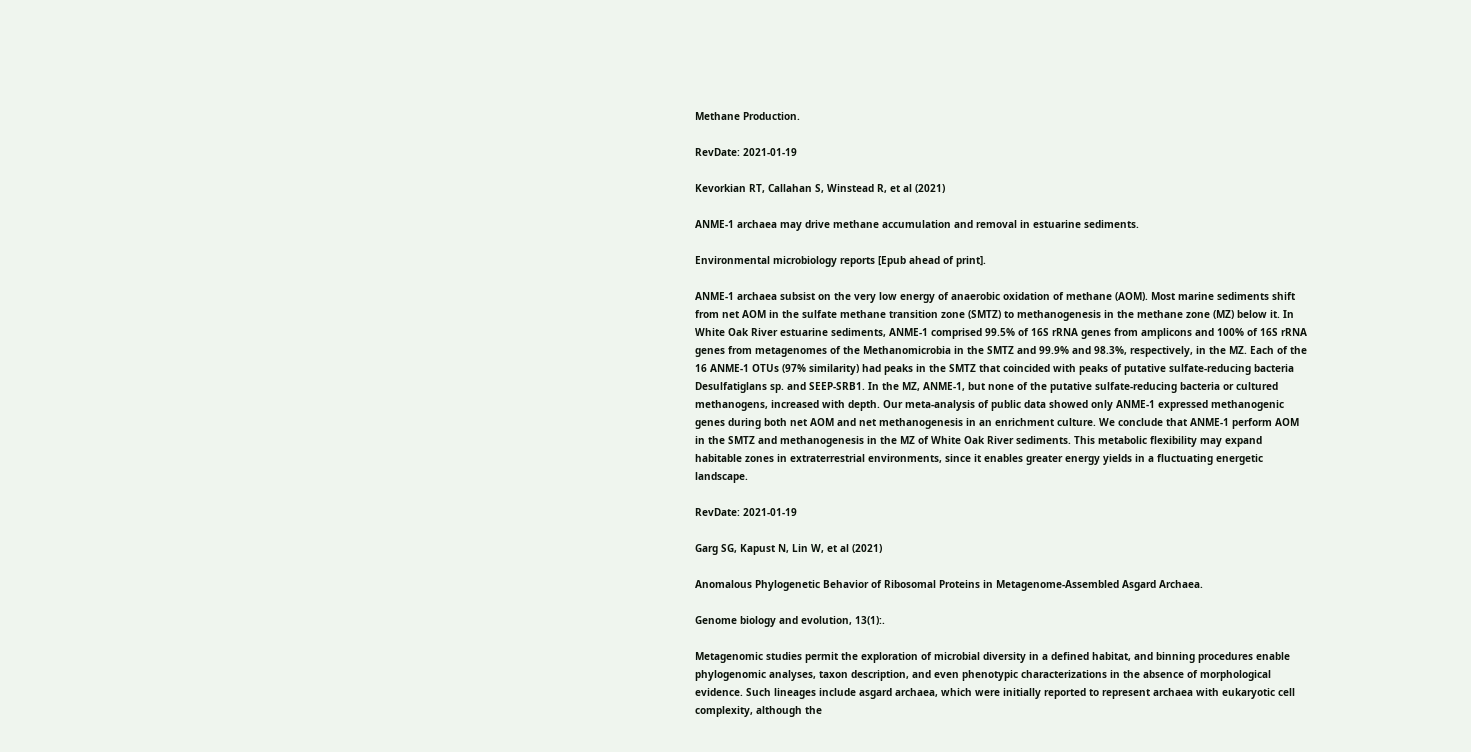Methane Production.

RevDate: 2021-01-19

Kevorkian RT, Callahan S, Winstead R, et al (2021)

ANME-1 archaea may drive methane accumulation and removal in estuarine sediments.

Environmental microbiology reports [Epub ahead of print].

ANME-1 archaea subsist on the very low energy of anaerobic oxidation of methane (AOM). Most marine sediments shift from net AOM in the sulfate methane transition zone (SMTZ) to methanogenesis in the methane zone (MZ) below it. In White Oak River estuarine sediments, ANME-1 comprised 99.5% of 16S rRNA genes from amplicons and 100% of 16S rRNA genes from metagenomes of the Methanomicrobia in the SMTZ and 99.9% and 98.3%, respectively, in the MZ. Each of the 16 ANME-1 OTUs (97% similarity) had peaks in the SMTZ that coincided with peaks of putative sulfate-reducing bacteria Desulfatiglans sp. and SEEP-SRB1. In the MZ, ANME-1, but none of the putative sulfate-reducing bacteria or cultured methanogens, increased with depth. Our meta-analysis of public data showed only ANME-1 expressed methanogenic genes during both net AOM and net methanogenesis in an enrichment culture. We conclude that ANME-1 perform AOM in the SMTZ and methanogenesis in the MZ of White Oak River sediments. This metabolic flexibility may expand habitable zones in extraterrestrial environments, since it enables greater energy yields in a fluctuating energetic landscape.

RevDate: 2021-01-19

Garg SG, Kapust N, Lin W, et al (2021)

Anomalous Phylogenetic Behavior of Ribosomal Proteins in Metagenome-Assembled Asgard Archaea.

Genome biology and evolution, 13(1):.

Metagenomic studies permit the exploration of microbial diversity in a defined habitat, and binning procedures enable phylogenomic analyses, taxon description, and even phenotypic characterizations in the absence of morphological evidence. Such lineages include asgard archaea, which were initially reported to represent archaea with eukaryotic cell complexity, although the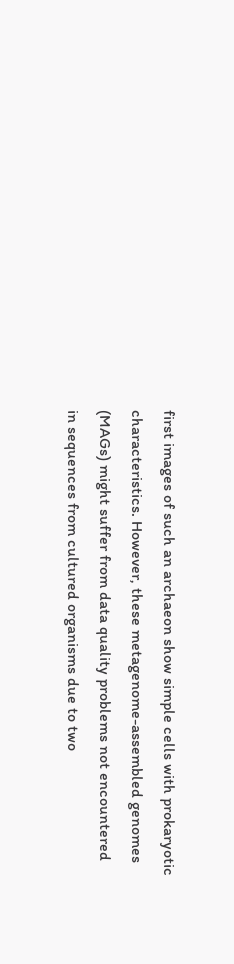first images of such an archaeon show simple cells with prokaryotic characteristics. However, these metagenome-assembled genomes (MAGs) might suffer from data quality problems not encountered in sequences from cultured organisms due to two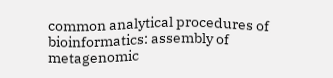common analytical procedures of bioinformatics: assembly of metagenomic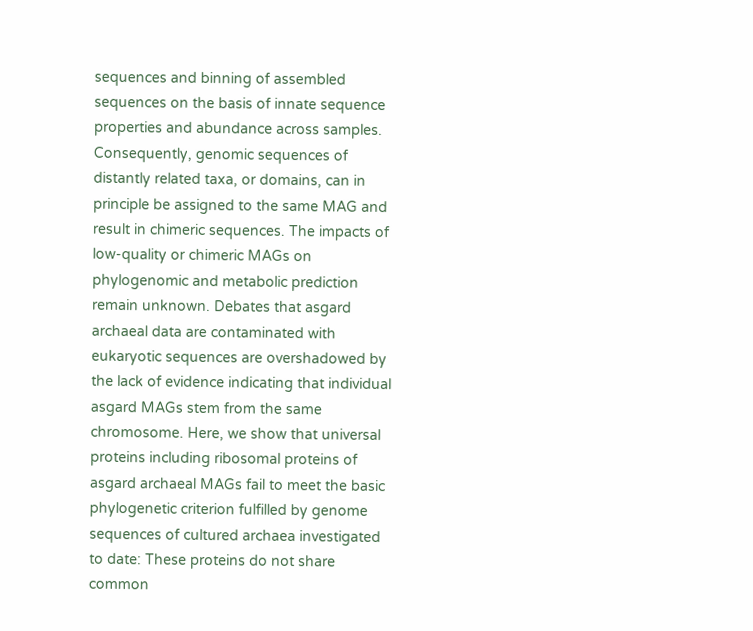sequences and binning of assembled sequences on the basis of innate sequence properties and abundance across samples. Consequently, genomic sequences of distantly related taxa, or domains, can in principle be assigned to the same MAG and result in chimeric sequences. The impacts of low-quality or chimeric MAGs on phylogenomic and metabolic prediction remain unknown. Debates that asgard archaeal data are contaminated with eukaryotic sequences are overshadowed by the lack of evidence indicating that individual asgard MAGs stem from the same chromosome. Here, we show that universal proteins including ribosomal proteins of asgard archaeal MAGs fail to meet the basic phylogenetic criterion fulfilled by genome sequences of cultured archaea investigated to date: These proteins do not share common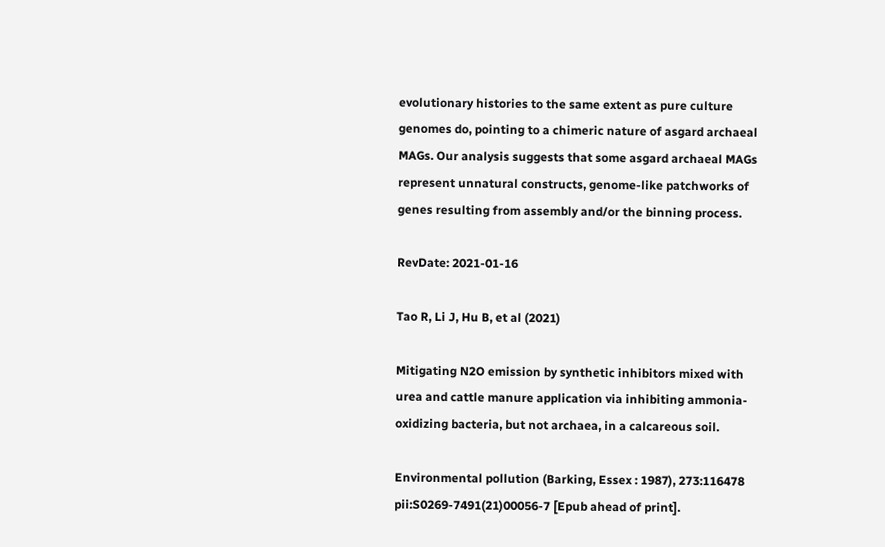evolutionary histories to the same extent as pure culture genomes do, pointing to a chimeric nature of asgard archaeal MAGs. Our analysis suggests that some asgard archaeal MAGs represent unnatural constructs, genome-like patchworks of genes resulting from assembly and/or the binning process.

RevDate: 2021-01-16

Tao R, Li J, Hu B, et al (2021)

Mitigating N2O emission by synthetic inhibitors mixed with urea and cattle manure application via inhibiting ammonia-oxidizing bacteria, but not archaea, in a calcareous soil.

Environmental pollution (Barking, Essex : 1987), 273:116478 pii:S0269-7491(21)00056-7 [Epub ahead of print].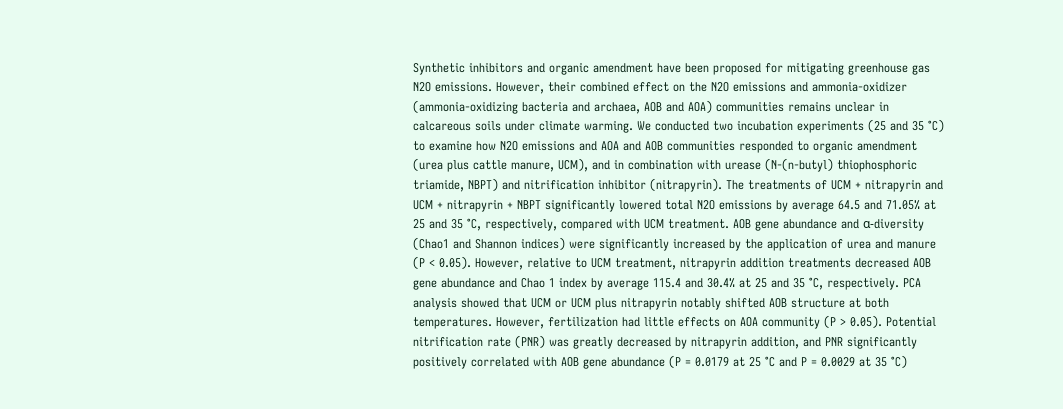Synthetic inhibitors and organic amendment have been proposed for mitigating greenhouse gas N2O emissions. However, their combined effect on the N2O emissions and ammonia-oxidizer (ammonia-oxidizing bacteria and archaea, AOB and AOA) communities remains unclear in calcareous soils under climate warming. We conducted two incubation experiments (25 and 35 °C) to examine how N2O emissions and AOA and AOB communities responded to organic amendment (urea plus cattle manure, UCM), and in combination with urease (N-(n-butyl) thiophosphoric triamide, NBPT) and nitrification inhibitor (nitrapyrin). The treatments of UCM + nitrapyrin and UCM + nitrapyrin + NBPT significantly lowered total N2O emissions by average 64.5 and 71.05% at 25 and 35 °C, respectively, compared with UCM treatment. AOB gene abundance and α-diversity (Chao1 and Shannon indices) were significantly increased by the application of urea and manure (P < 0.05). However, relative to UCM treatment, nitrapyrin addition treatments decreased AOB gene abundance and Chao 1 index by average 115.4 and 30.4% at 25 and 35 °C, respectively. PCA analysis showed that UCM or UCM plus nitrapyrin notably shifted AOB structure at both temperatures. However, fertilization had little effects on AOA community (P > 0.05). Potential nitrification rate (PNR) was greatly decreased by nitrapyrin addition, and PNR significantly positively correlated with AOB gene abundance (P = 0.0179 at 25 °C and P = 0.0029 at 35 °C)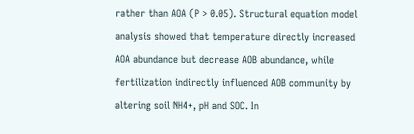rather than AOA (P > 0.05). Structural equation model analysis showed that temperature directly increased AOA abundance but decrease AOB abundance, while fertilization indirectly influenced AOB community by altering soil NH4+, pH and SOC. In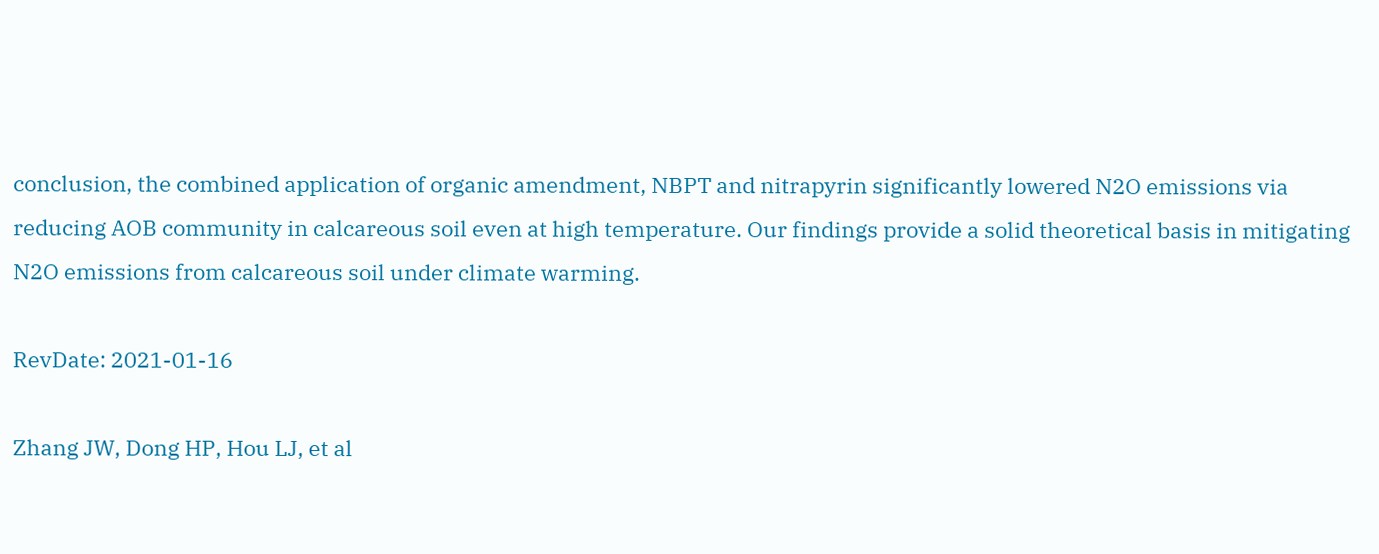conclusion, the combined application of organic amendment, NBPT and nitrapyrin significantly lowered N2O emissions via reducing AOB community in calcareous soil even at high temperature. Our findings provide a solid theoretical basis in mitigating N2O emissions from calcareous soil under climate warming.

RevDate: 2021-01-16

Zhang JW, Dong HP, Hou LJ, et al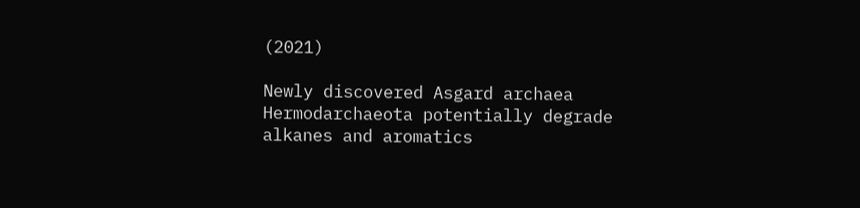(2021)

Newly discovered Asgard archaea Hermodarchaeota potentially degrade alkanes and aromatics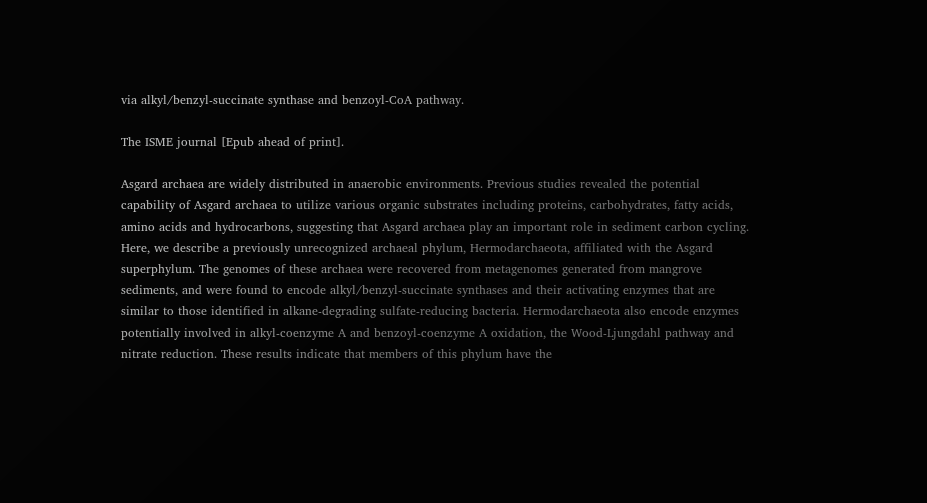via alkyl/benzyl-succinate synthase and benzoyl-CoA pathway.

The ISME journal [Epub ahead of print].

Asgard archaea are widely distributed in anaerobic environments. Previous studies revealed the potential capability of Asgard archaea to utilize various organic substrates including proteins, carbohydrates, fatty acids, amino acids and hydrocarbons, suggesting that Asgard archaea play an important role in sediment carbon cycling. Here, we describe a previously unrecognized archaeal phylum, Hermodarchaeota, affiliated with the Asgard superphylum. The genomes of these archaea were recovered from metagenomes generated from mangrove sediments, and were found to encode alkyl/benzyl-succinate synthases and their activating enzymes that are similar to those identified in alkane-degrading sulfate-reducing bacteria. Hermodarchaeota also encode enzymes potentially involved in alkyl-coenzyme A and benzoyl-coenzyme A oxidation, the Wood-Ljungdahl pathway and nitrate reduction. These results indicate that members of this phylum have the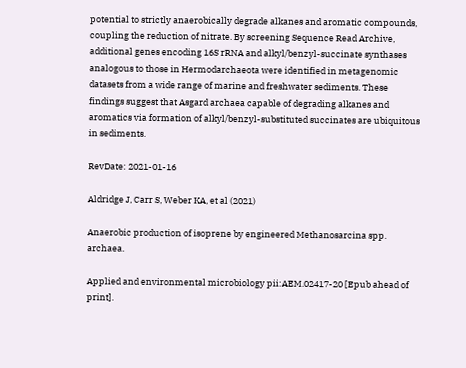potential to strictly anaerobically degrade alkanes and aromatic compounds, coupling the reduction of nitrate. By screening Sequence Read Archive, additional genes encoding 16S rRNA and alkyl/benzyl-succinate synthases analogous to those in Hermodarchaeota were identified in metagenomic datasets from a wide range of marine and freshwater sediments. These findings suggest that Asgard archaea capable of degrading alkanes and aromatics via formation of alkyl/benzyl-substituted succinates are ubiquitous in sediments.

RevDate: 2021-01-16

Aldridge J, Carr S, Weber KA, et al (2021)

Anaerobic production of isoprene by engineered Methanosarcina spp. archaea.

Applied and environmental microbiology pii:AEM.02417-20 [Epub ahead of print].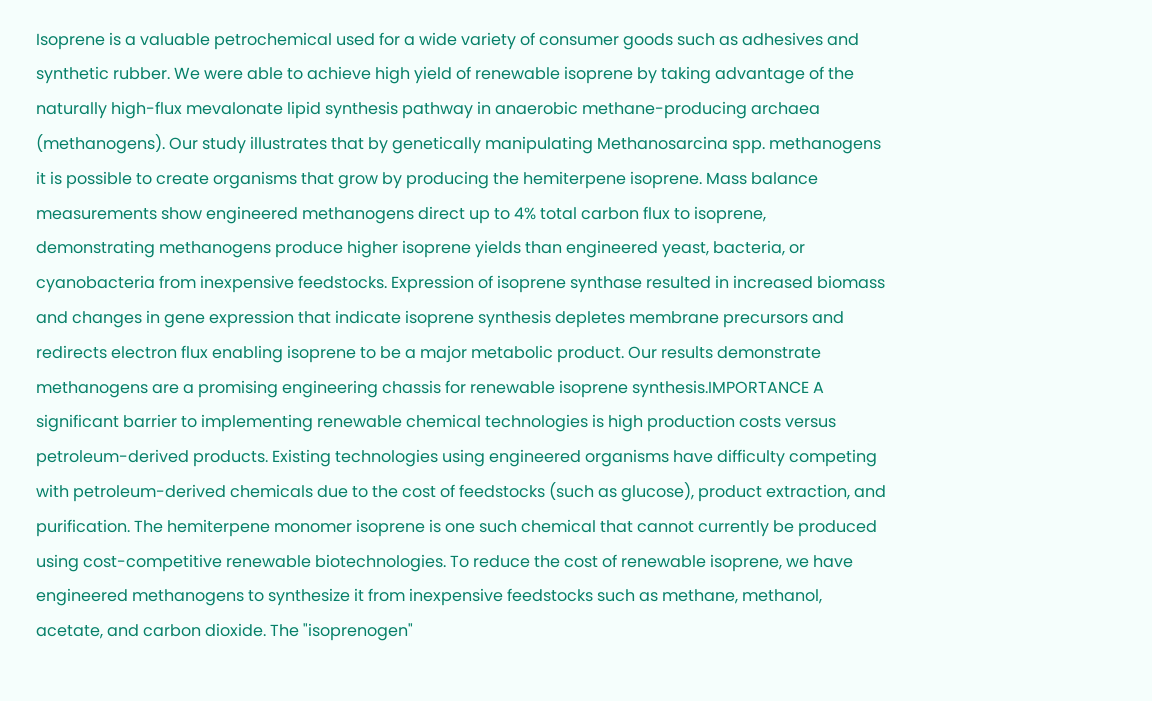Isoprene is a valuable petrochemical used for a wide variety of consumer goods such as adhesives and synthetic rubber. We were able to achieve high yield of renewable isoprene by taking advantage of the naturally high-flux mevalonate lipid synthesis pathway in anaerobic methane-producing archaea (methanogens). Our study illustrates that by genetically manipulating Methanosarcina spp. methanogens it is possible to create organisms that grow by producing the hemiterpene isoprene. Mass balance measurements show engineered methanogens direct up to 4% total carbon flux to isoprene, demonstrating methanogens produce higher isoprene yields than engineered yeast, bacteria, or cyanobacteria from inexpensive feedstocks. Expression of isoprene synthase resulted in increased biomass and changes in gene expression that indicate isoprene synthesis depletes membrane precursors and redirects electron flux enabling isoprene to be a major metabolic product. Our results demonstrate methanogens are a promising engineering chassis for renewable isoprene synthesis.IMPORTANCE A significant barrier to implementing renewable chemical technologies is high production costs versus petroleum-derived products. Existing technologies using engineered organisms have difficulty competing with petroleum-derived chemicals due to the cost of feedstocks (such as glucose), product extraction, and purification. The hemiterpene monomer isoprene is one such chemical that cannot currently be produced using cost-competitive renewable biotechnologies. To reduce the cost of renewable isoprene, we have engineered methanogens to synthesize it from inexpensive feedstocks such as methane, methanol, acetate, and carbon dioxide. The "isoprenogen"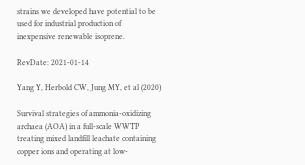strains we developed have potential to be used for industrial production of inexpensive renewable isoprene.

RevDate: 2021-01-14

Yang Y, Herbold CW, Jung MY, et al (2020)

Survival strategies of ammonia-oxidizing archaea (AOA) in a full-scale WWTP treating mixed landfill leachate containing copper ions and operating at low-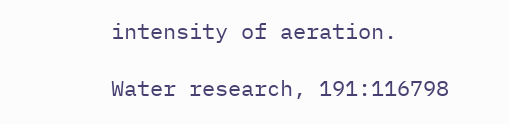intensity of aeration.

Water research, 191:116798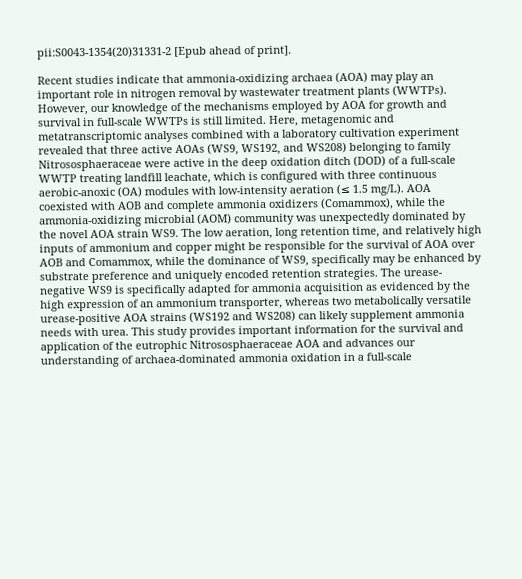pii:S0043-1354(20)31331-2 [Epub ahead of print].

Recent studies indicate that ammonia-oxidizing archaea (AOA) may play an important role in nitrogen removal by wastewater treatment plants (WWTPs). However, our knowledge of the mechanisms employed by AOA for growth and survival in full-scale WWTPs is still limited. Here, metagenomic and metatranscriptomic analyses combined with a laboratory cultivation experiment revealed that three active AOAs (WS9, WS192, and WS208) belonging to family Nitrososphaeraceae were active in the deep oxidation ditch (DOD) of a full-scale WWTP treating landfill leachate, which is configured with three continuous aerobic-anoxic (OA) modules with low-intensity aeration (≤ 1.5 mg/L). AOA coexisted with AOB and complete ammonia oxidizers (Comammox), while the ammonia-oxidizing microbial (AOM) community was unexpectedly dominated by the novel AOA strain WS9. The low aeration, long retention time, and relatively high inputs of ammonium and copper might be responsible for the survival of AOA over AOB and Comammox, while the dominance of WS9, specifically may be enhanced by substrate preference and uniquely encoded retention strategies. The urease-negative WS9 is specifically adapted for ammonia acquisition as evidenced by the high expression of an ammonium transporter, whereas two metabolically versatile urease-positive AOA strains (WS192 and WS208) can likely supplement ammonia needs with urea. This study provides important information for the survival and application of the eutrophic Nitrososphaeraceae AOA and advances our understanding of archaea-dominated ammonia oxidation in a full-scale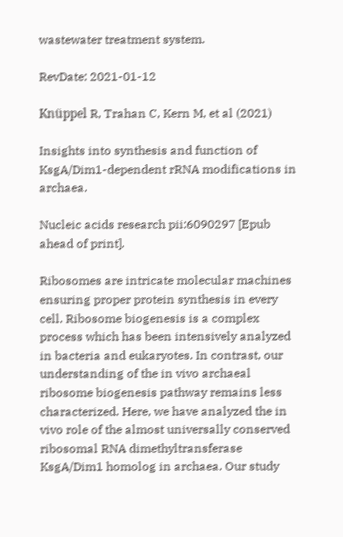wastewater treatment system.

RevDate: 2021-01-12

Knüppel R, Trahan C, Kern M, et al (2021)

Insights into synthesis and function of KsgA/Dim1-dependent rRNA modifications in archaea.

Nucleic acids research pii:6090297 [Epub ahead of print].

Ribosomes are intricate molecular machines ensuring proper protein synthesis in every cell. Ribosome biogenesis is a complex process which has been intensively analyzed in bacteria and eukaryotes. In contrast, our understanding of the in vivo archaeal ribosome biogenesis pathway remains less characterized. Here, we have analyzed the in vivo role of the almost universally conserved ribosomal RNA dimethyltransferase KsgA/Dim1 homolog in archaea. Our study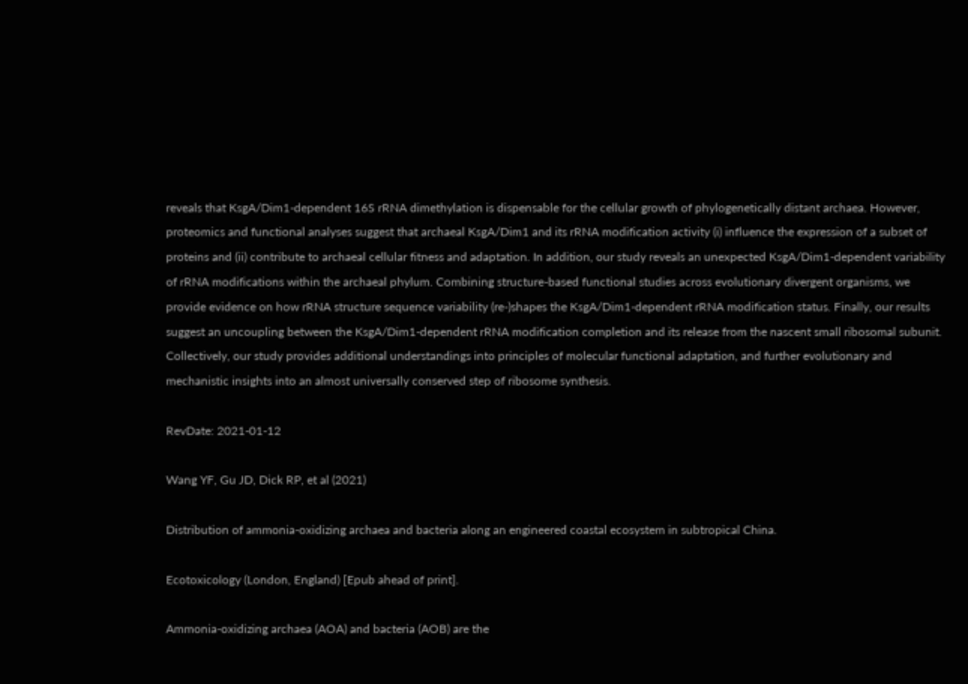reveals that KsgA/Dim1-dependent 16S rRNA dimethylation is dispensable for the cellular growth of phylogenetically distant archaea. However, proteomics and functional analyses suggest that archaeal KsgA/Dim1 and its rRNA modification activity (i) influence the expression of a subset of proteins and (ii) contribute to archaeal cellular fitness and adaptation. In addition, our study reveals an unexpected KsgA/Dim1-dependent variability of rRNA modifications within the archaeal phylum. Combining structure-based functional studies across evolutionary divergent organisms, we provide evidence on how rRNA structure sequence variability (re-)shapes the KsgA/Dim1-dependent rRNA modification status. Finally, our results suggest an uncoupling between the KsgA/Dim1-dependent rRNA modification completion and its release from the nascent small ribosomal subunit. Collectively, our study provides additional understandings into principles of molecular functional adaptation, and further evolutionary and mechanistic insights into an almost universally conserved step of ribosome synthesis.

RevDate: 2021-01-12

Wang YF, Gu JD, Dick RP, et al (2021)

Distribution of ammonia-oxidizing archaea and bacteria along an engineered coastal ecosystem in subtropical China.

Ecotoxicology (London, England) [Epub ahead of print].

Ammonia-oxidizing archaea (AOA) and bacteria (AOB) are the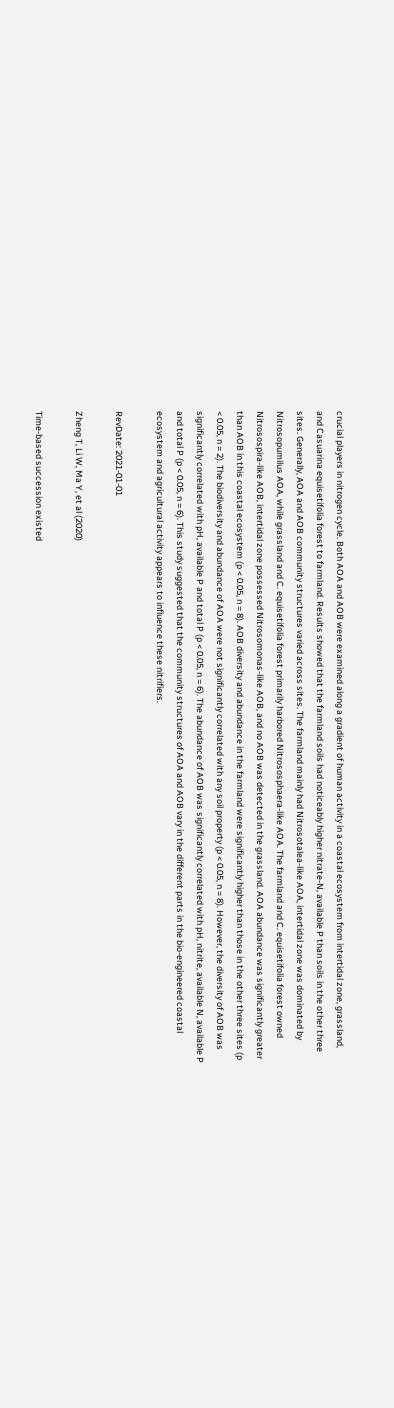crucial players in nitrogen cycle. Both AOA and AOB were examined along a gradient of human activity in a coastal ecosystem from intertidal zone, grassland, and Casuarina equisetifolia forest to farmland. Results showed that the farmland soils had noticeably higher nitrate-N, available P than soils in the other three sites. Generally, AOA and AOB community structures varied across sites. The farmland mainly had Nitrosotalea-like AOA, intertidal zone was dominated by Nitrosopumilus AOA, while grassland and C. equisetifolia forest primarily harbored Nitrososphaera-like AOA. The farmland and C. equisetifolia forest owned Nitrosospira-like AOB, intertidal zone possessed Nitrosomonas-like AOB, and no AOB was detected in the grassland. AOA abundance was significantly greater than AOB in this coastal ecosystem (p < 0.05, n = 8). AOB diversity and abundance in the farmland were significantly higher than those in the other three sites (p < 0.05, n = 2). The biodiversity and abundance of AOA were not significantly correlated with any soil property (p < 0.05, n = 8). However, the diversity of AOB was significantly correlated with pH, available P and total P (p < 0.05, n = 6). The abundance of AOB was significantly correlated with pH, nitrite, available N, available P and total P (p < 0.05, n = 6). This study suggested that the community structures of AOA and AOB vary in the different parts in the bio-engineered coastal ecosystem and agricultural activity appears to influence these nitrifiers.

RevDate: 2021-01-01

Zheng T, Li W, Ma Y, et al (2020)

Time-based succession existed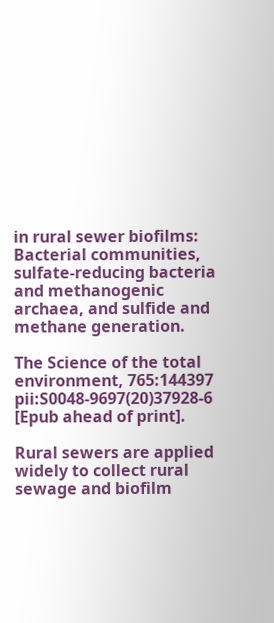in rural sewer biofilms: Bacterial communities, sulfate-reducing bacteria and methanogenic archaea, and sulfide and methane generation.

The Science of the total environment, 765:144397 pii:S0048-9697(20)37928-6 [Epub ahead of print].

Rural sewers are applied widely to collect rural sewage and biofilm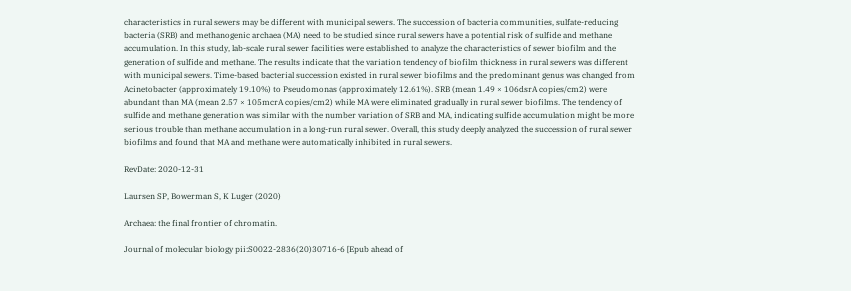characteristics in rural sewers may be different with municipal sewers. The succession of bacteria communities, sulfate-reducing bacteria (SRB) and methanogenic archaea (MA) need to be studied since rural sewers have a potential risk of sulfide and methane accumulation. In this study, lab-scale rural sewer facilities were established to analyze the characteristics of sewer biofilm and the generation of sulfide and methane. The results indicate that the variation tendency of biofilm thickness in rural sewers was different with municipal sewers. Time-based bacterial succession existed in rural sewer biofilms and the predominant genus was changed from Acinetobacter (approximately 19.10%) to Pseudomonas (approximately 12.61%). SRB (mean 1.49 × 106dsrA copies/cm2) were abundant than MA (mean 2.57 × 105mcrA copies/cm2) while MA were eliminated gradually in rural sewer biofilms. The tendency of sulfide and methane generation was similar with the number variation of SRB and MA, indicating sulfide accumulation might be more serious trouble than methane accumulation in a long-run rural sewer. Overall, this study deeply analyzed the succession of rural sewer biofilms and found that MA and methane were automatically inhibited in rural sewers.

RevDate: 2020-12-31

Laursen SP, Bowerman S, K Luger (2020)

Archaea: the final frontier of chromatin.

Journal of molecular biology pii:S0022-2836(20)30716-6 [Epub ahead of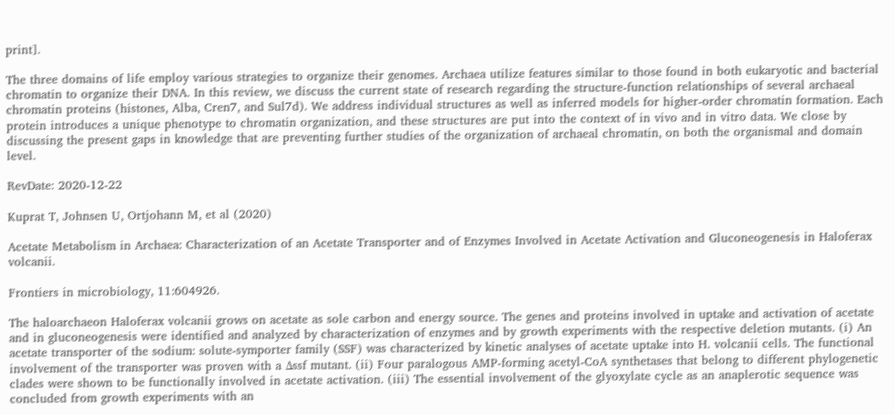print].

The three domains of life employ various strategies to organize their genomes. Archaea utilize features similar to those found in both eukaryotic and bacterial chromatin to organize their DNA. In this review, we discuss the current state of research regarding the structure-function relationships of several archaeal chromatin proteins (histones, Alba, Cren7, and Sul7d). We address individual structures as well as inferred models for higher-order chromatin formation. Each protein introduces a unique phenotype to chromatin organization, and these structures are put into the context of in vivo and in vitro data. We close by discussing the present gaps in knowledge that are preventing further studies of the organization of archaeal chromatin, on both the organismal and domain level.

RevDate: 2020-12-22

Kuprat T, Johnsen U, Ortjohann M, et al (2020)

Acetate Metabolism in Archaea: Characterization of an Acetate Transporter and of Enzymes Involved in Acetate Activation and Gluconeogenesis in Haloferax volcanii.

Frontiers in microbiology, 11:604926.

The haloarchaeon Haloferax volcanii grows on acetate as sole carbon and energy source. The genes and proteins involved in uptake and activation of acetate and in gluconeogenesis were identified and analyzed by characterization of enzymes and by growth experiments with the respective deletion mutants. (i) An acetate transporter of the sodium: solute-symporter family (SSF) was characterized by kinetic analyses of acetate uptake into H. volcanii cells. The functional involvement of the transporter was proven with a Δssf mutant. (ii) Four paralogous AMP-forming acetyl-CoA synthetases that belong to different phylogenetic clades were shown to be functionally involved in acetate activation. (iii) The essential involvement of the glyoxylate cycle as an anaplerotic sequence was concluded from growth experiments with an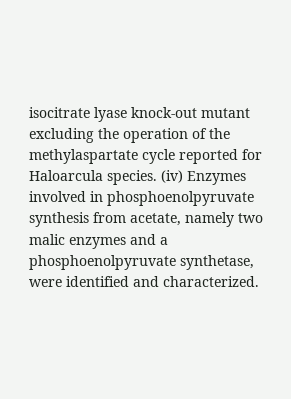isocitrate lyase knock-out mutant excluding the operation of the methylaspartate cycle reported for Haloarcula species. (iv) Enzymes involved in phosphoenolpyruvate synthesis from acetate, namely two malic enzymes and a phosphoenolpyruvate synthetase, were identified and characterized.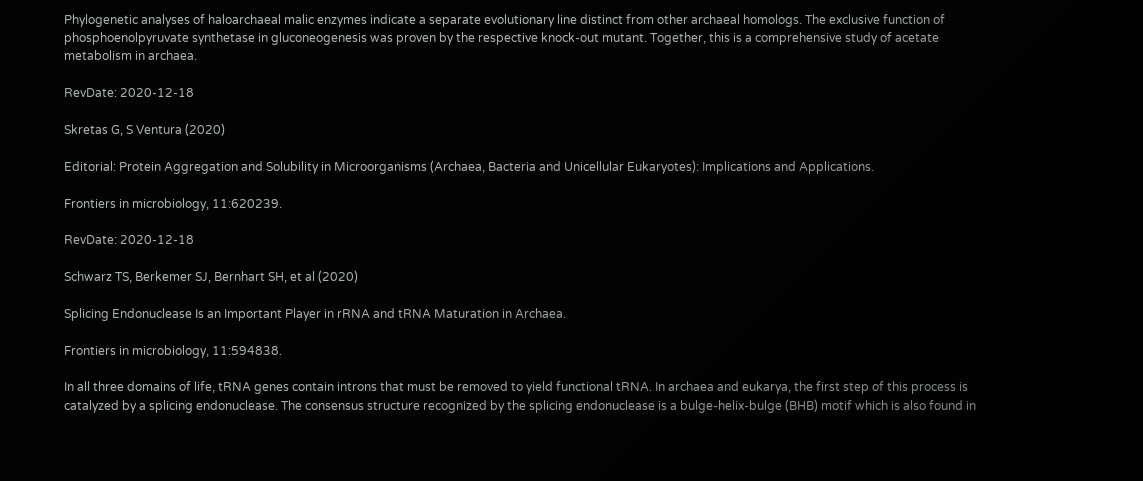Phylogenetic analyses of haloarchaeal malic enzymes indicate a separate evolutionary line distinct from other archaeal homologs. The exclusive function of phosphoenolpyruvate synthetase in gluconeogenesis was proven by the respective knock-out mutant. Together, this is a comprehensive study of acetate metabolism in archaea.

RevDate: 2020-12-18

Skretas G, S Ventura (2020)

Editorial: Protein Aggregation and Solubility in Microorganisms (Archaea, Bacteria and Unicellular Eukaryotes): Implications and Applications.

Frontiers in microbiology, 11:620239.

RevDate: 2020-12-18

Schwarz TS, Berkemer SJ, Bernhart SH, et al (2020)

Splicing Endonuclease Is an Important Player in rRNA and tRNA Maturation in Archaea.

Frontiers in microbiology, 11:594838.

In all three domains of life, tRNA genes contain introns that must be removed to yield functional tRNA. In archaea and eukarya, the first step of this process is catalyzed by a splicing endonuclease. The consensus structure recognized by the splicing endonuclease is a bulge-helix-bulge (BHB) motif which is also found in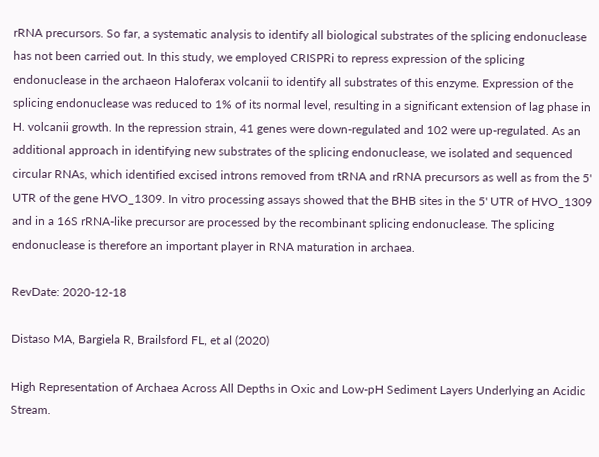rRNA precursors. So far, a systematic analysis to identify all biological substrates of the splicing endonuclease has not been carried out. In this study, we employed CRISPRi to repress expression of the splicing endonuclease in the archaeon Haloferax volcanii to identify all substrates of this enzyme. Expression of the splicing endonuclease was reduced to 1% of its normal level, resulting in a significant extension of lag phase in H. volcanii growth. In the repression strain, 41 genes were down-regulated and 102 were up-regulated. As an additional approach in identifying new substrates of the splicing endonuclease, we isolated and sequenced circular RNAs, which identified excised introns removed from tRNA and rRNA precursors as well as from the 5' UTR of the gene HVO_1309. In vitro processing assays showed that the BHB sites in the 5' UTR of HVO_1309 and in a 16S rRNA-like precursor are processed by the recombinant splicing endonuclease. The splicing endonuclease is therefore an important player in RNA maturation in archaea.

RevDate: 2020-12-18

Distaso MA, Bargiela R, Brailsford FL, et al (2020)

High Representation of Archaea Across All Depths in Oxic and Low-pH Sediment Layers Underlying an Acidic Stream.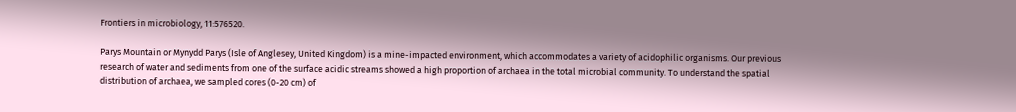Frontiers in microbiology, 11:576520.

Parys Mountain or Mynydd Parys (Isle of Anglesey, United Kingdom) is a mine-impacted environment, which accommodates a variety of acidophilic organisms. Our previous research of water and sediments from one of the surface acidic streams showed a high proportion of archaea in the total microbial community. To understand the spatial distribution of archaea, we sampled cores (0-20 cm) of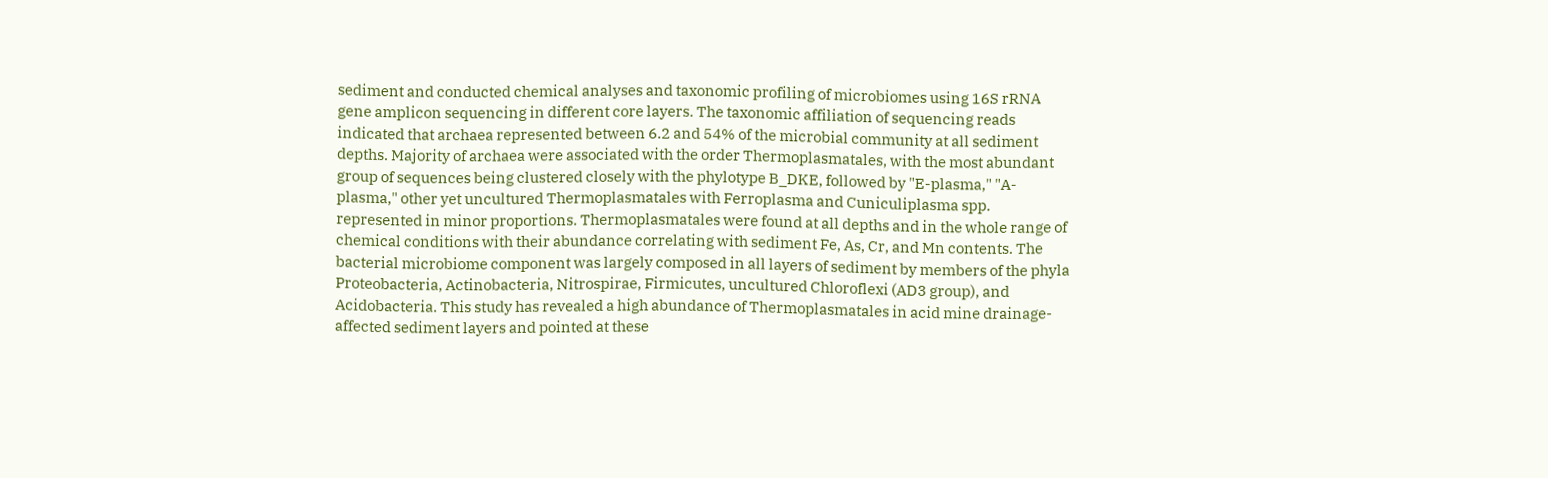sediment and conducted chemical analyses and taxonomic profiling of microbiomes using 16S rRNA gene amplicon sequencing in different core layers. The taxonomic affiliation of sequencing reads indicated that archaea represented between 6.2 and 54% of the microbial community at all sediment depths. Majority of archaea were associated with the order Thermoplasmatales, with the most abundant group of sequences being clustered closely with the phylotype B_DKE, followed by "E-plasma," "A-plasma," other yet uncultured Thermoplasmatales with Ferroplasma and Cuniculiplasma spp. represented in minor proportions. Thermoplasmatales were found at all depths and in the whole range of chemical conditions with their abundance correlating with sediment Fe, As, Cr, and Mn contents. The bacterial microbiome component was largely composed in all layers of sediment by members of the phyla Proteobacteria, Actinobacteria, Nitrospirae, Firmicutes, uncultured Chloroflexi (AD3 group), and Acidobacteria. This study has revealed a high abundance of Thermoplasmatales in acid mine drainage-affected sediment layers and pointed at these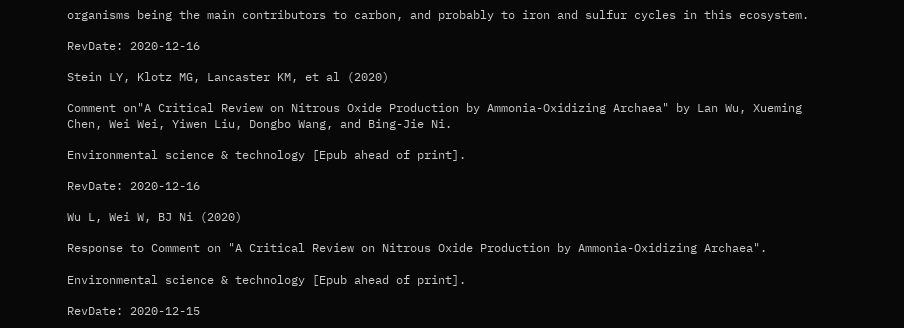organisms being the main contributors to carbon, and probably to iron and sulfur cycles in this ecosystem.

RevDate: 2020-12-16

Stein LY, Klotz MG, Lancaster KM, et al (2020)

Comment on"A Critical Review on Nitrous Oxide Production by Ammonia-Oxidizing Archaea" by Lan Wu, Xueming Chen, Wei Wei, Yiwen Liu, Dongbo Wang, and Bing-Jie Ni.

Environmental science & technology [Epub ahead of print].

RevDate: 2020-12-16

Wu L, Wei W, BJ Ni (2020)

Response to Comment on "A Critical Review on Nitrous Oxide Production by Ammonia-Oxidizing Archaea".

Environmental science & technology [Epub ahead of print].

RevDate: 2020-12-15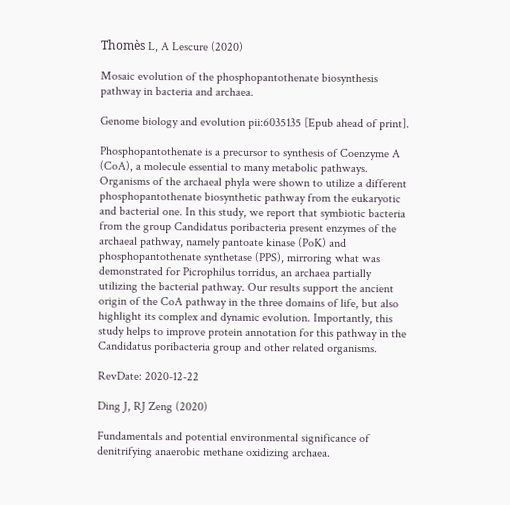Thomès L, A Lescure (2020)

Mosaic evolution of the phosphopantothenate biosynthesis pathway in bacteria and archaea.

Genome biology and evolution pii:6035135 [Epub ahead of print].

Phosphopantothenate is a precursor to synthesis of Coenzyme A (CoA), a molecule essential to many metabolic pathways. Organisms of the archaeal phyla were shown to utilize a different phosphopantothenate biosynthetic pathway from the eukaryotic and bacterial one. In this study, we report that symbiotic bacteria from the group Candidatus poribacteria present enzymes of the archaeal pathway, namely pantoate kinase (PoK) and phosphopantothenate synthetase (PPS), mirroring what was demonstrated for Picrophilus torridus, an archaea partially utilizing the bacterial pathway. Our results support the ancient origin of the CoA pathway in the three domains of life, but also highlight its complex and dynamic evolution. Importantly, this study helps to improve protein annotation for this pathway in the Candidatus poribacteria group and other related organisms.

RevDate: 2020-12-22

Ding J, RJ Zeng (2020)

Fundamentals and potential environmental significance of denitrifying anaerobic methane oxidizing archaea.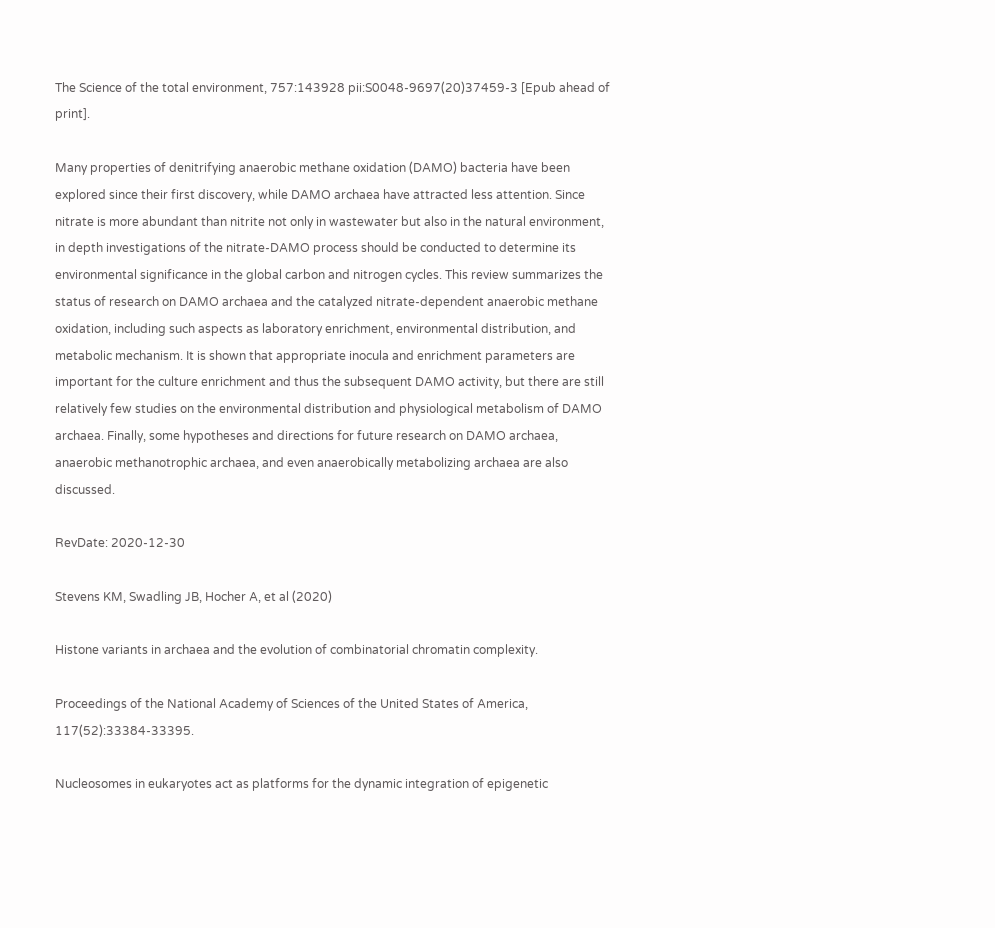The Science of the total environment, 757:143928 pii:S0048-9697(20)37459-3 [Epub ahead of print].

Many properties of denitrifying anaerobic methane oxidation (DAMO) bacteria have been explored since their first discovery, while DAMO archaea have attracted less attention. Since nitrate is more abundant than nitrite not only in wastewater but also in the natural environment, in depth investigations of the nitrate-DAMO process should be conducted to determine its environmental significance in the global carbon and nitrogen cycles. This review summarizes the status of research on DAMO archaea and the catalyzed nitrate-dependent anaerobic methane oxidation, including such aspects as laboratory enrichment, environmental distribution, and metabolic mechanism. It is shown that appropriate inocula and enrichment parameters are important for the culture enrichment and thus the subsequent DAMO activity, but there are still relatively few studies on the environmental distribution and physiological metabolism of DAMO archaea. Finally, some hypotheses and directions for future research on DAMO archaea, anaerobic methanotrophic archaea, and even anaerobically metabolizing archaea are also discussed.

RevDate: 2020-12-30

Stevens KM, Swadling JB, Hocher A, et al (2020)

Histone variants in archaea and the evolution of combinatorial chromatin complexity.

Proceedings of the National Academy of Sciences of the United States of America, 117(52):33384-33395.

Nucleosomes in eukaryotes act as platforms for the dynamic integration of epigenetic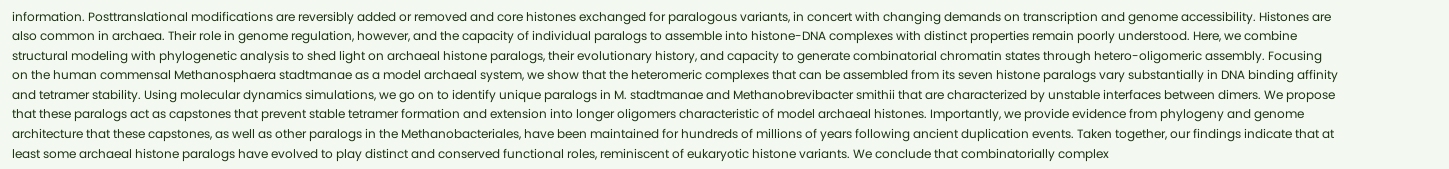information. Posttranslational modifications are reversibly added or removed and core histones exchanged for paralogous variants, in concert with changing demands on transcription and genome accessibility. Histones are also common in archaea. Their role in genome regulation, however, and the capacity of individual paralogs to assemble into histone-DNA complexes with distinct properties remain poorly understood. Here, we combine structural modeling with phylogenetic analysis to shed light on archaeal histone paralogs, their evolutionary history, and capacity to generate combinatorial chromatin states through hetero-oligomeric assembly. Focusing on the human commensal Methanosphaera stadtmanae as a model archaeal system, we show that the heteromeric complexes that can be assembled from its seven histone paralogs vary substantially in DNA binding affinity and tetramer stability. Using molecular dynamics simulations, we go on to identify unique paralogs in M. stadtmanae and Methanobrevibacter smithii that are characterized by unstable interfaces between dimers. We propose that these paralogs act as capstones that prevent stable tetramer formation and extension into longer oligomers characteristic of model archaeal histones. Importantly, we provide evidence from phylogeny and genome architecture that these capstones, as well as other paralogs in the Methanobacteriales, have been maintained for hundreds of millions of years following ancient duplication events. Taken together, our findings indicate that at least some archaeal histone paralogs have evolved to play distinct and conserved functional roles, reminiscent of eukaryotic histone variants. We conclude that combinatorially complex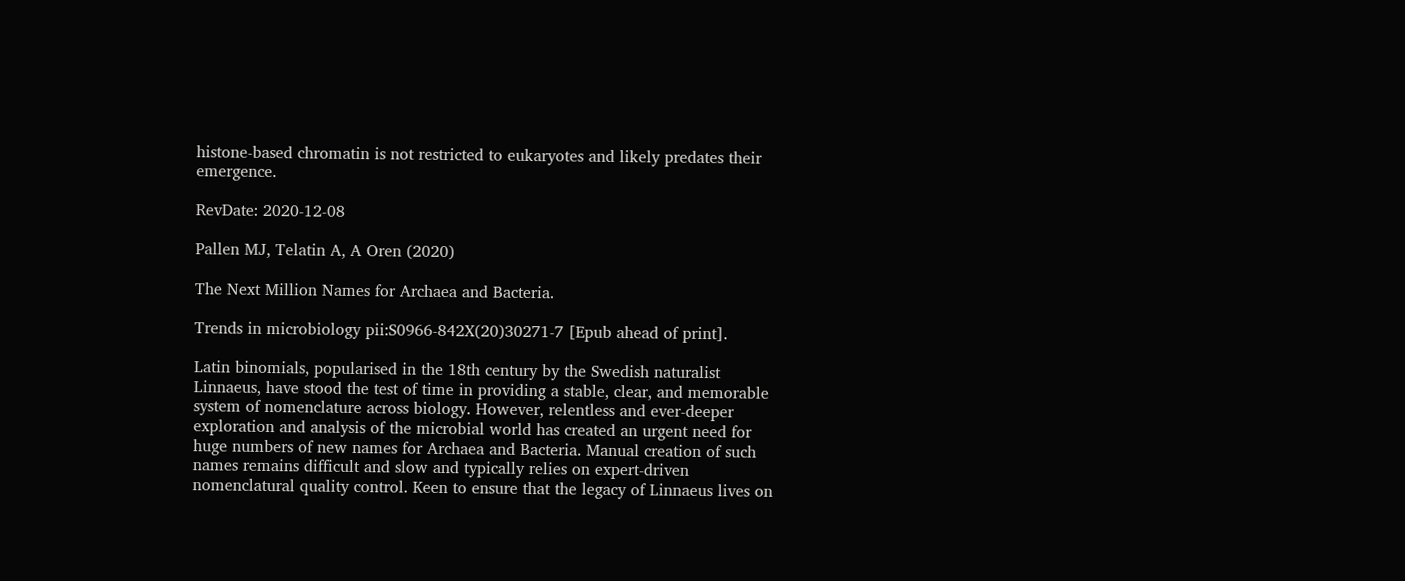histone-based chromatin is not restricted to eukaryotes and likely predates their emergence.

RevDate: 2020-12-08

Pallen MJ, Telatin A, A Oren (2020)

The Next Million Names for Archaea and Bacteria.

Trends in microbiology pii:S0966-842X(20)30271-7 [Epub ahead of print].

Latin binomials, popularised in the 18th century by the Swedish naturalist Linnaeus, have stood the test of time in providing a stable, clear, and memorable system of nomenclature across biology. However, relentless and ever-deeper exploration and analysis of the microbial world has created an urgent need for huge numbers of new names for Archaea and Bacteria. Manual creation of such names remains difficult and slow and typically relies on expert-driven nomenclatural quality control. Keen to ensure that the legacy of Linnaeus lives on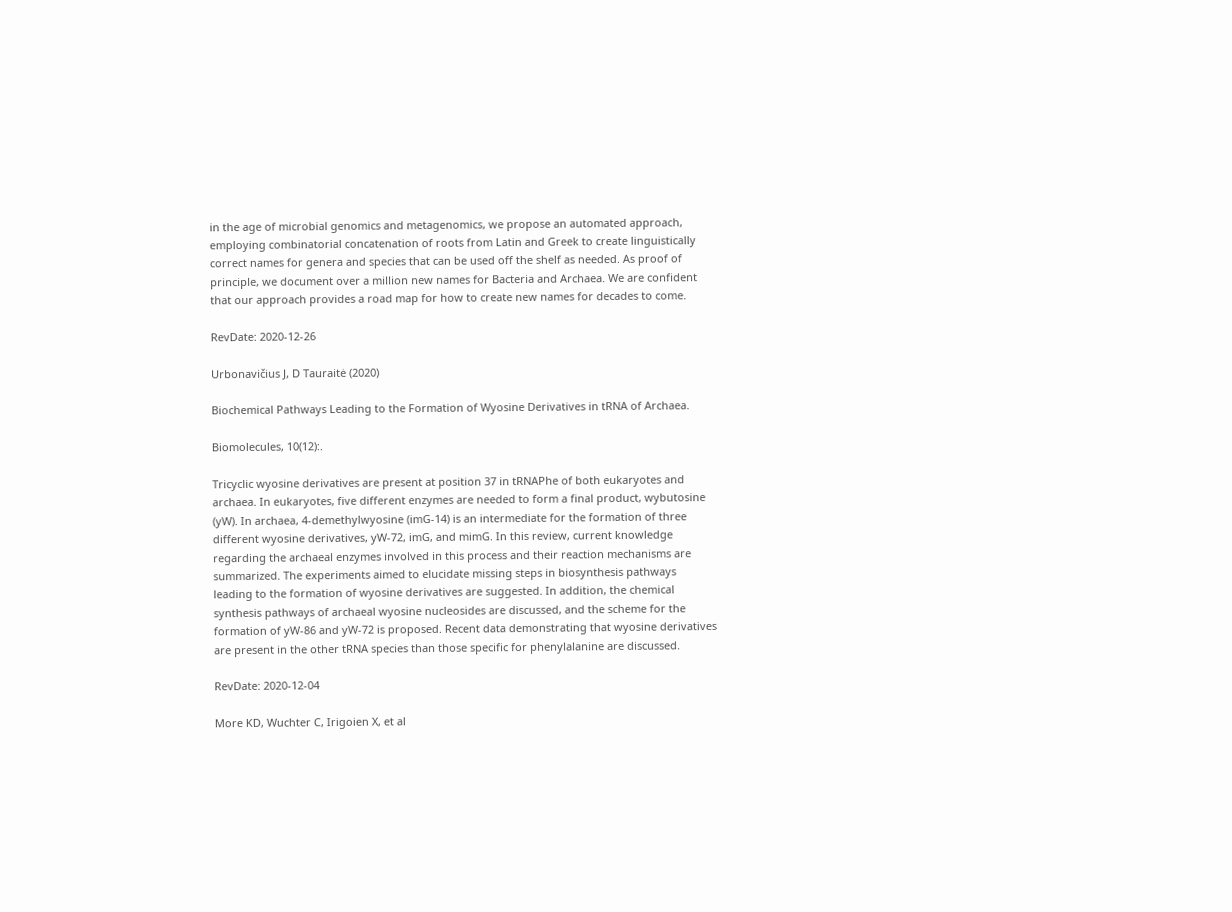in the age of microbial genomics and metagenomics, we propose an automated approach, employing combinatorial concatenation of roots from Latin and Greek to create linguistically correct names for genera and species that can be used off the shelf as needed. As proof of principle, we document over a million new names for Bacteria and Archaea. We are confident that our approach provides a road map for how to create new names for decades to come.

RevDate: 2020-12-26

Urbonavičius J, D Tauraitė (2020)

Biochemical Pathways Leading to the Formation of Wyosine Derivatives in tRNA of Archaea.

Biomolecules, 10(12):.

Tricyclic wyosine derivatives are present at position 37 in tRNAPhe of both eukaryotes and archaea. In eukaryotes, five different enzymes are needed to form a final product, wybutosine (yW). In archaea, 4-demethylwyosine (imG-14) is an intermediate for the formation of three different wyosine derivatives, yW-72, imG, and mimG. In this review, current knowledge regarding the archaeal enzymes involved in this process and their reaction mechanisms are summarized. The experiments aimed to elucidate missing steps in biosynthesis pathways leading to the formation of wyosine derivatives are suggested. In addition, the chemical synthesis pathways of archaeal wyosine nucleosides are discussed, and the scheme for the formation of yW-86 and yW-72 is proposed. Recent data demonstrating that wyosine derivatives are present in the other tRNA species than those specific for phenylalanine are discussed.

RevDate: 2020-12-04

More KD, Wuchter C, Irigoien X, et al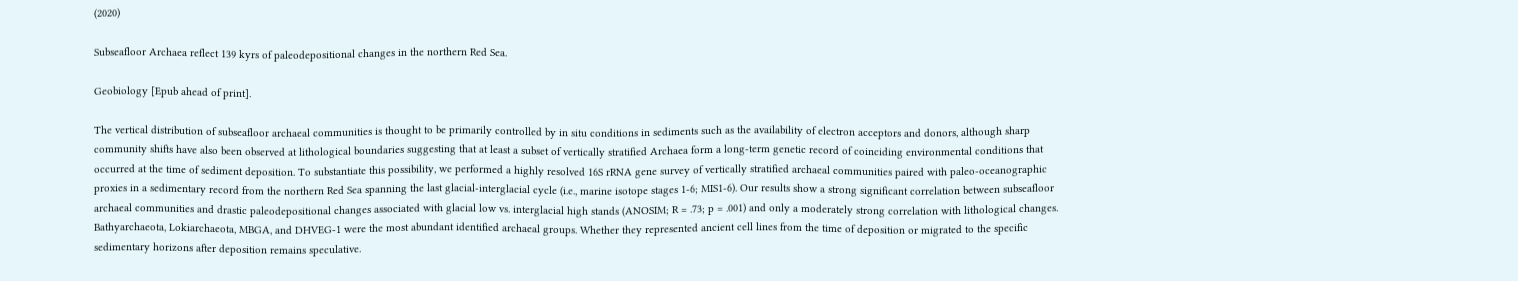(2020)

Subseafloor Archaea reflect 139 kyrs of paleodepositional changes in the northern Red Sea.

Geobiology [Epub ahead of print].

The vertical distribution of subseafloor archaeal communities is thought to be primarily controlled by in situ conditions in sediments such as the availability of electron acceptors and donors, although sharp community shifts have also been observed at lithological boundaries suggesting that at least a subset of vertically stratified Archaea form a long-term genetic record of coinciding environmental conditions that occurred at the time of sediment deposition. To substantiate this possibility, we performed a highly resolved 16S rRNA gene survey of vertically stratified archaeal communities paired with paleo-oceanographic proxies in a sedimentary record from the northern Red Sea spanning the last glacial-interglacial cycle (i.e., marine isotope stages 1-6; MIS1-6). Our results show a strong significant correlation between subseafloor archaeal communities and drastic paleodepositional changes associated with glacial low vs. interglacial high stands (ANOSIM; R = .73; p = .001) and only a moderately strong correlation with lithological changes. Bathyarchaeota, Lokiarchaeota, MBGA, and DHVEG-1 were the most abundant identified archaeal groups. Whether they represented ancient cell lines from the time of deposition or migrated to the specific sedimentary horizons after deposition remains speculative.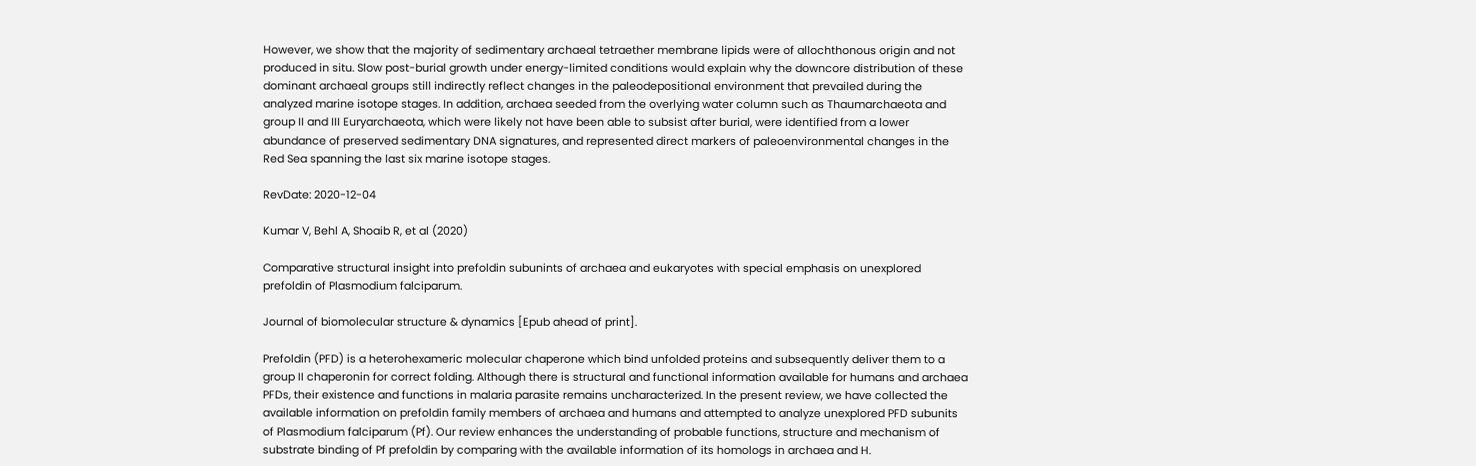However, we show that the majority of sedimentary archaeal tetraether membrane lipids were of allochthonous origin and not produced in situ. Slow post-burial growth under energy-limited conditions would explain why the downcore distribution of these dominant archaeal groups still indirectly reflect changes in the paleodepositional environment that prevailed during the analyzed marine isotope stages. In addition, archaea seeded from the overlying water column such as Thaumarchaeota and group II and III Euryarchaeota, which were likely not have been able to subsist after burial, were identified from a lower abundance of preserved sedimentary DNA signatures, and represented direct markers of paleoenvironmental changes in the Red Sea spanning the last six marine isotope stages.

RevDate: 2020-12-04

Kumar V, Behl A, Shoaib R, et al (2020)

Comparative structural insight into prefoldin subunints of archaea and eukaryotes with special emphasis on unexplored prefoldin of Plasmodium falciparum.

Journal of biomolecular structure & dynamics [Epub ahead of print].

Prefoldin (PFD) is a heterohexameric molecular chaperone which bind unfolded proteins and subsequently deliver them to a group II chaperonin for correct folding. Although there is structural and functional information available for humans and archaea PFDs, their existence and functions in malaria parasite remains uncharacterized. In the present review, we have collected the available information on prefoldin family members of archaea and humans and attempted to analyze unexplored PFD subunits of Plasmodium falciparum (Pf). Our review enhances the understanding of probable functions, structure and mechanism of substrate binding of Pf prefoldin by comparing with the available information of its homologs in archaea and H.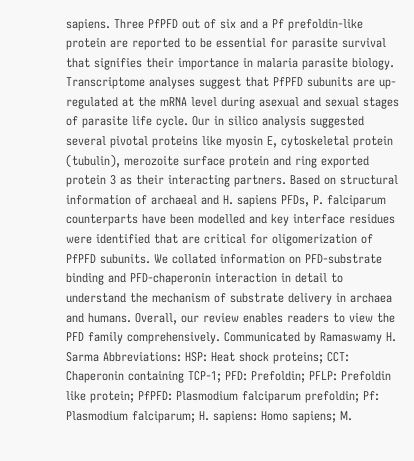sapiens. Three PfPFD out of six and a Pf prefoldin-like protein are reported to be essential for parasite survival that signifies their importance in malaria parasite biology. Transcriptome analyses suggest that PfPFD subunits are up-regulated at the mRNA level during asexual and sexual stages of parasite life cycle. Our in silico analysis suggested several pivotal proteins like myosin E, cytoskeletal protein (tubulin), merozoite surface protein and ring exported protein 3 as their interacting partners. Based on structural information of archaeal and H. sapiens PFDs, P. falciparum counterparts have been modelled and key interface residues were identified that are critical for oligomerization of PfPFD subunits. We collated information on PFD-substrate binding and PFD-chaperonin interaction in detail to understand the mechanism of substrate delivery in archaea and humans. Overall, our review enables readers to view the PFD family comprehensively. Communicated by Ramaswamy H. Sarma Abbreviations: HSP: Heat shock proteins; CCT: Chaperonin containing TCP-1; PFD: Prefoldin; PFLP: Prefoldin like protein; PfPFD: Plasmodium falciparum prefoldin; Pf: Plasmodium falciparum; H. sapiens: Homo sapiens; M.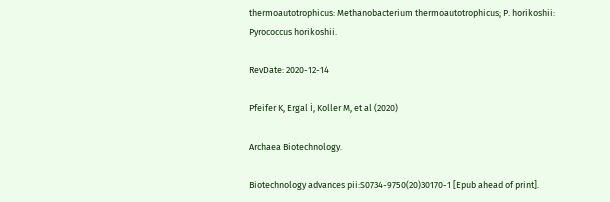thermoautotrophicus: Methanobacterium thermoautotrophicus; P. horikoshii: Pyrococcus horikoshii.

RevDate: 2020-12-14

Pfeifer K, Ergal İ, Koller M, et al (2020)

Archaea Biotechnology.

Biotechnology advances pii:S0734-9750(20)30170-1 [Epub ahead of print].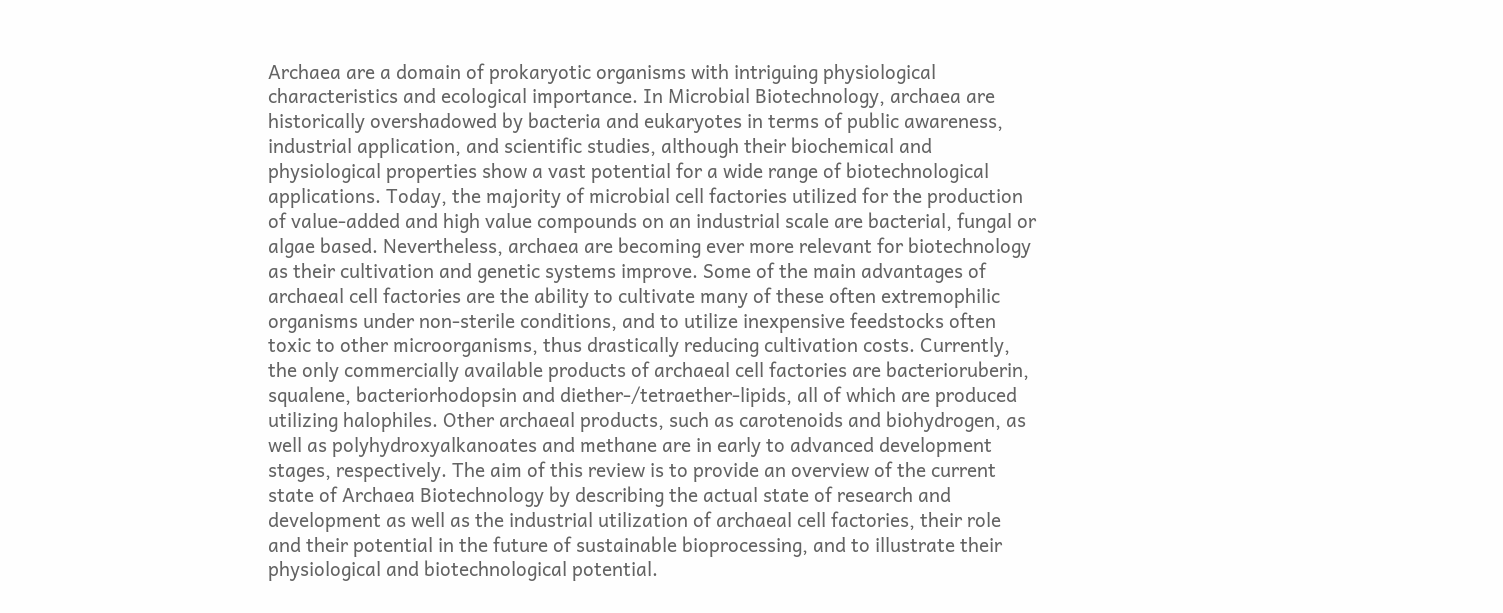Archaea are a domain of prokaryotic organisms with intriguing physiological characteristics and ecological importance. In Microbial Biotechnology, archaea are historically overshadowed by bacteria and eukaryotes in terms of public awareness, industrial application, and scientific studies, although their biochemical and physiological properties show a vast potential for a wide range of biotechnological applications. Today, the majority of microbial cell factories utilized for the production of value-added and high value compounds on an industrial scale are bacterial, fungal or algae based. Nevertheless, archaea are becoming ever more relevant for biotechnology as their cultivation and genetic systems improve. Some of the main advantages of archaeal cell factories are the ability to cultivate many of these often extremophilic organisms under non-sterile conditions, and to utilize inexpensive feedstocks often toxic to other microorganisms, thus drastically reducing cultivation costs. Currently, the only commercially available products of archaeal cell factories are bacterioruberin, squalene, bacteriorhodopsin and diether-/tetraether-lipids, all of which are produced utilizing halophiles. Other archaeal products, such as carotenoids and biohydrogen, as well as polyhydroxyalkanoates and methane are in early to advanced development stages, respectively. The aim of this review is to provide an overview of the current state of Archaea Biotechnology by describing the actual state of research and development as well as the industrial utilization of archaeal cell factories, their role and their potential in the future of sustainable bioprocessing, and to illustrate their physiological and biotechnological potential.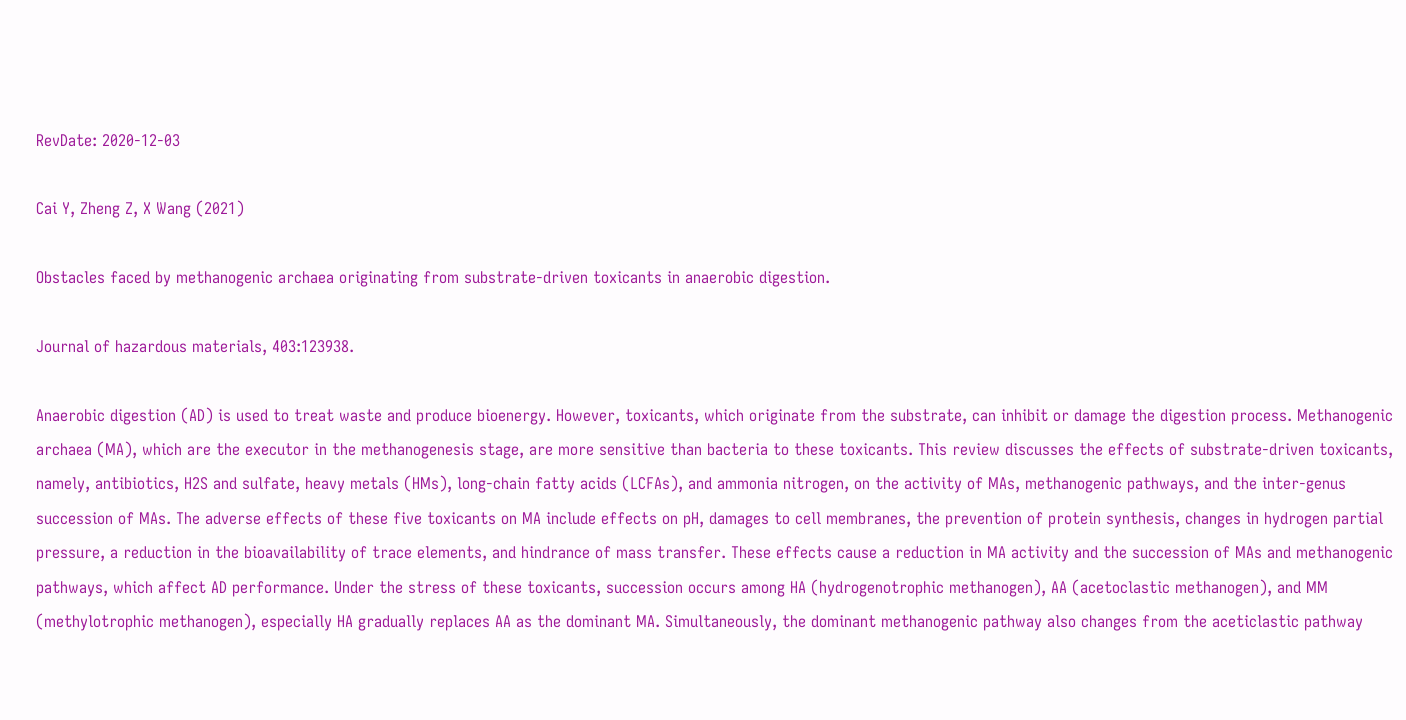RevDate: 2020-12-03

Cai Y, Zheng Z, X Wang (2021)

Obstacles faced by methanogenic archaea originating from substrate-driven toxicants in anaerobic digestion.

Journal of hazardous materials, 403:123938.

Anaerobic digestion (AD) is used to treat waste and produce bioenergy. However, toxicants, which originate from the substrate, can inhibit or damage the digestion process. Methanogenic archaea (MA), which are the executor in the methanogenesis stage, are more sensitive than bacteria to these toxicants. This review discusses the effects of substrate-driven toxicants, namely, antibiotics, H2S and sulfate, heavy metals (HMs), long-chain fatty acids (LCFAs), and ammonia nitrogen, on the activity of MAs, methanogenic pathways, and the inter-genus succession of MAs. The adverse effects of these five toxicants on MA include effects on pH, damages to cell membranes, the prevention of protein synthesis, changes in hydrogen partial pressure, a reduction in the bioavailability of trace elements, and hindrance of mass transfer. These effects cause a reduction in MA activity and the succession of MAs and methanogenic pathways, which affect AD performance. Under the stress of these toxicants, succession occurs among HA (hydrogenotrophic methanogen), AA (acetoclastic methanogen), and MM (methylotrophic methanogen), especially HA gradually replaces AA as the dominant MA. Simultaneously, the dominant methanogenic pathway also changes from the aceticlastic pathway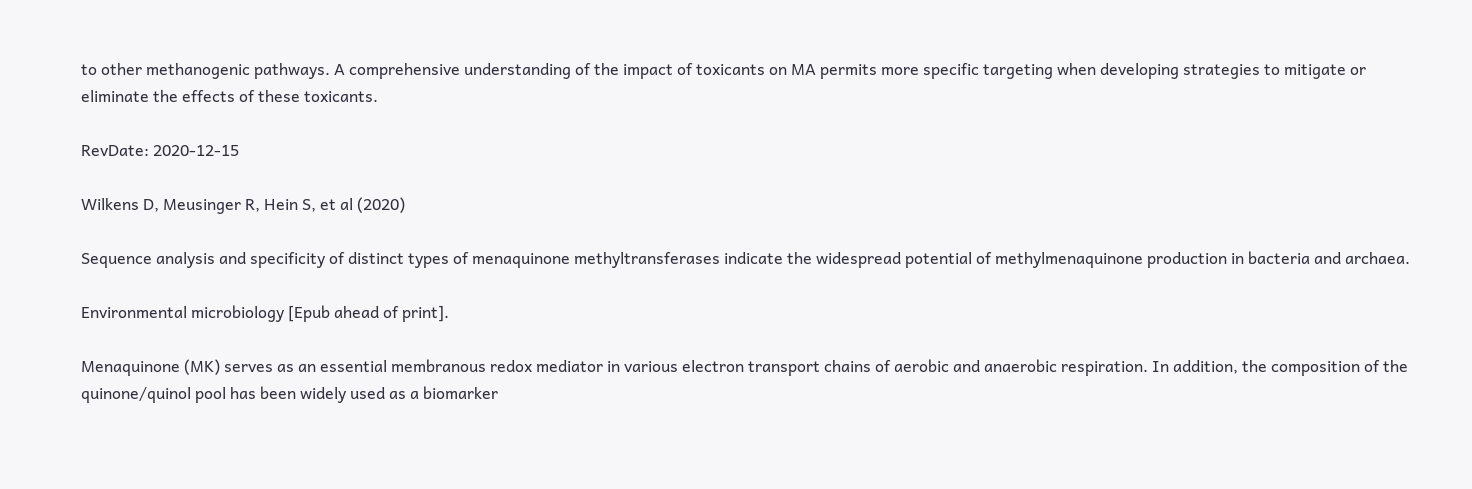to other methanogenic pathways. A comprehensive understanding of the impact of toxicants on MA permits more specific targeting when developing strategies to mitigate or eliminate the effects of these toxicants.

RevDate: 2020-12-15

Wilkens D, Meusinger R, Hein S, et al (2020)

Sequence analysis and specificity of distinct types of menaquinone methyltransferases indicate the widespread potential of methylmenaquinone production in bacteria and archaea.

Environmental microbiology [Epub ahead of print].

Menaquinone (MK) serves as an essential membranous redox mediator in various electron transport chains of aerobic and anaerobic respiration. In addition, the composition of the quinone/quinol pool has been widely used as a biomarker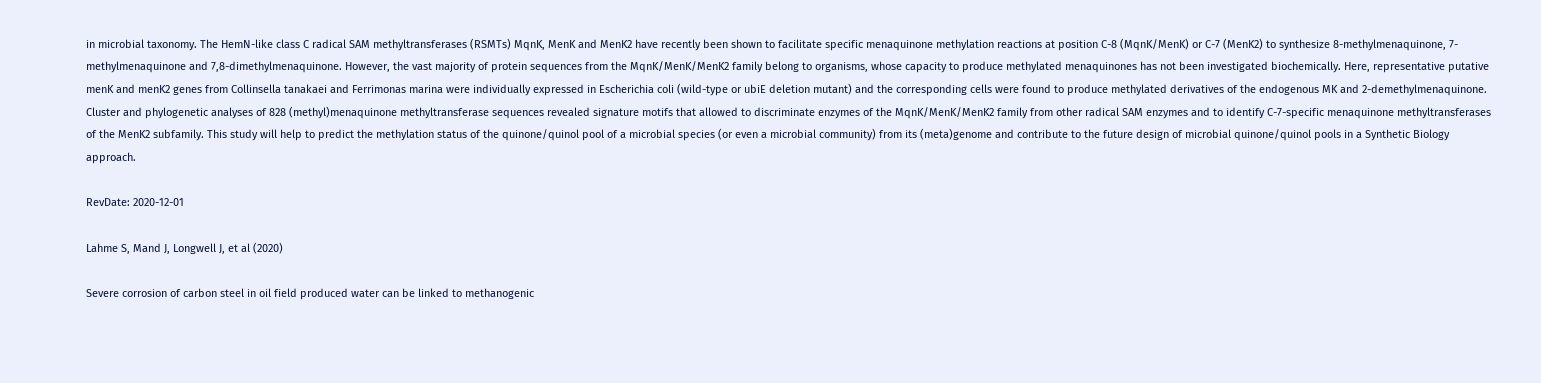in microbial taxonomy. The HemN-like class C radical SAM methyltransferases (RSMTs) MqnK, MenK and MenK2 have recently been shown to facilitate specific menaquinone methylation reactions at position C-8 (MqnK/MenK) or C-7 (MenK2) to synthesize 8-methylmenaquinone, 7-methylmenaquinone and 7,8-dimethylmenaquinone. However, the vast majority of protein sequences from the MqnK/MenK/MenK2 family belong to organisms, whose capacity to produce methylated menaquinones has not been investigated biochemically. Here, representative putative menK and menK2 genes from Collinsella tanakaei and Ferrimonas marina were individually expressed in Escherichia coli (wild-type or ubiE deletion mutant) and the corresponding cells were found to produce methylated derivatives of the endogenous MK and 2-demethylmenaquinone. Cluster and phylogenetic analyses of 828 (methyl)menaquinone methyltransferase sequences revealed signature motifs that allowed to discriminate enzymes of the MqnK/MenK/MenK2 family from other radical SAM enzymes and to identify C-7-specific menaquinone methyltransferases of the MenK2 subfamily. This study will help to predict the methylation status of the quinone/quinol pool of a microbial species (or even a microbial community) from its (meta)genome and contribute to the future design of microbial quinone/quinol pools in a Synthetic Biology approach.

RevDate: 2020-12-01

Lahme S, Mand J, Longwell J, et al (2020)

Severe corrosion of carbon steel in oil field produced water can be linked to methanogenic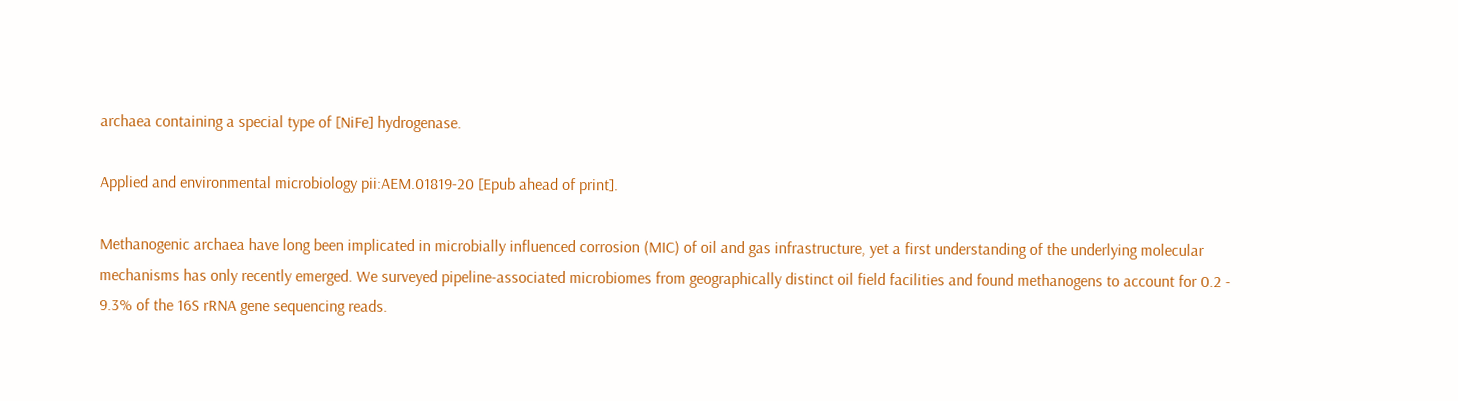archaea containing a special type of [NiFe] hydrogenase.

Applied and environmental microbiology pii:AEM.01819-20 [Epub ahead of print].

Methanogenic archaea have long been implicated in microbially influenced corrosion (MIC) of oil and gas infrastructure, yet a first understanding of the underlying molecular mechanisms has only recently emerged. We surveyed pipeline-associated microbiomes from geographically distinct oil field facilities and found methanogens to account for 0.2 - 9.3% of the 16S rRNA gene sequencing reads.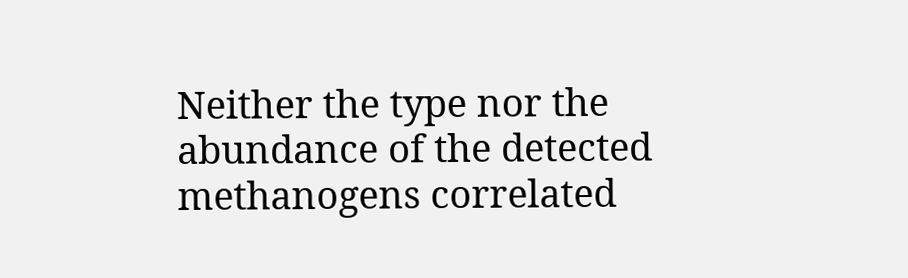Neither the type nor the abundance of the detected methanogens correlated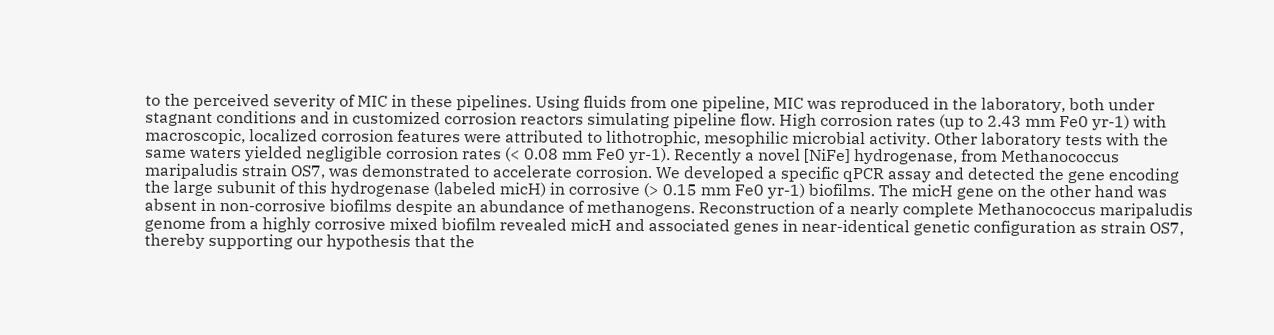to the perceived severity of MIC in these pipelines. Using fluids from one pipeline, MIC was reproduced in the laboratory, both under stagnant conditions and in customized corrosion reactors simulating pipeline flow. High corrosion rates (up to 2.43 mm Fe0 yr-1) with macroscopic, localized corrosion features were attributed to lithotrophic, mesophilic microbial activity. Other laboratory tests with the same waters yielded negligible corrosion rates (< 0.08 mm Fe0 yr-1). Recently a novel [NiFe] hydrogenase, from Methanococcus maripaludis strain OS7, was demonstrated to accelerate corrosion. We developed a specific qPCR assay and detected the gene encoding the large subunit of this hydrogenase (labeled micH) in corrosive (> 0.15 mm Fe0 yr-1) biofilms. The micH gene on the other hand was absent in non-corrosive biofilms despite an abundance of methanogens. Reconstruction of a nearly complete Methanococcus maripaludis genome from a highly corrosive mixed biofilm revealed micH and associated genes in near-identical genetic configuration as strain OS7, thereby supporting our hypothesis that the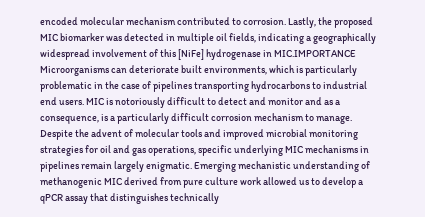encoded molecular mechanism contributed to corrosion. Lastly, the proposed MIC biomarker was detected in multiple oil fields, indicating a geographically widespread involvement of this [NiFe] hydrogenase in MIC.IMPORTANCE Microorganisms can deteriorate built environments, which is particularly problematic in the case of pipelines transporting hydrocarbons to industrial end users. MIC is notoriously difficult to detect and monitor and as a consequence, is a particularly difficult corrosion mechanism to manage. Despite the advent of molecular tools and improved microbial monitoring strategies for oil and gas operations, specific underlying MIC mechanisms in pipelines remain largely enigmatic. Emerging mechanistic understanding of methanogenic MIC derived from pure culture work allowed us to develop a qPCR assay that distinguishes technically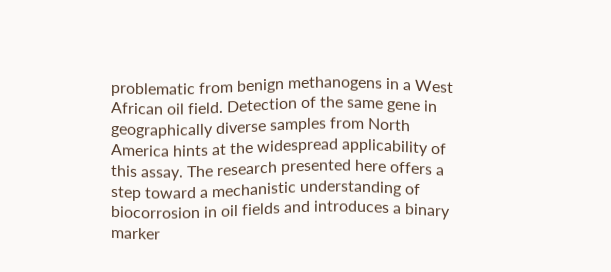problematic from benign methanogens in a West African oil field. Detection of the same gene in geographically diverse samples from North America hints at the widespread applicability of this assay. The research presented here offers a step toward a mechanistic understanding of biocorrosion in oil fields and introduces a binary marker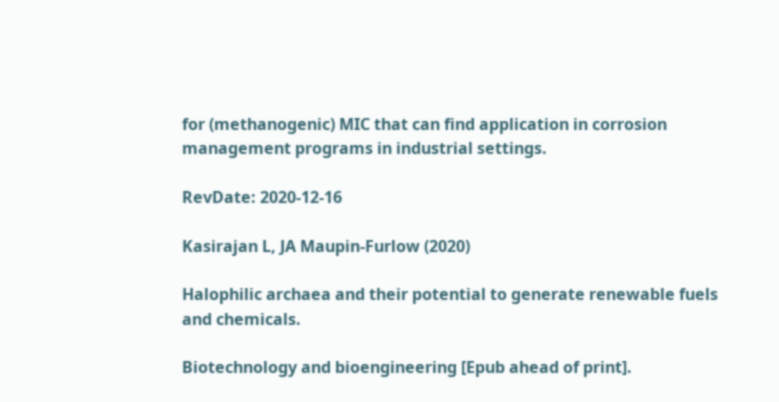for (methanogenic) MIC that can find application in corrosion management programs in industrial settings.

RevDate: 2020-12-16

Kasirajan L, JA Maupin-Furlow (2020)

Halophilic archaea and their potential to generate renewable fuels and chemicals.

Biotechnology and bioengineering [Epub ahead of print].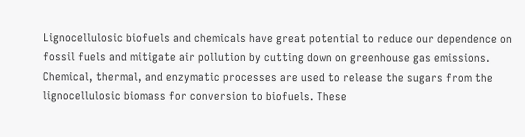Lignocellulosic biofuels and chemicals have great potential to reduce our dependence on fossil fuels and mitigate air pollution by cutting down on greenhouse gas emissions. Chemical, thermal, and enzymatic processes are used to release the sugars from the lignocellulosic biomass for conversion to biofuels. These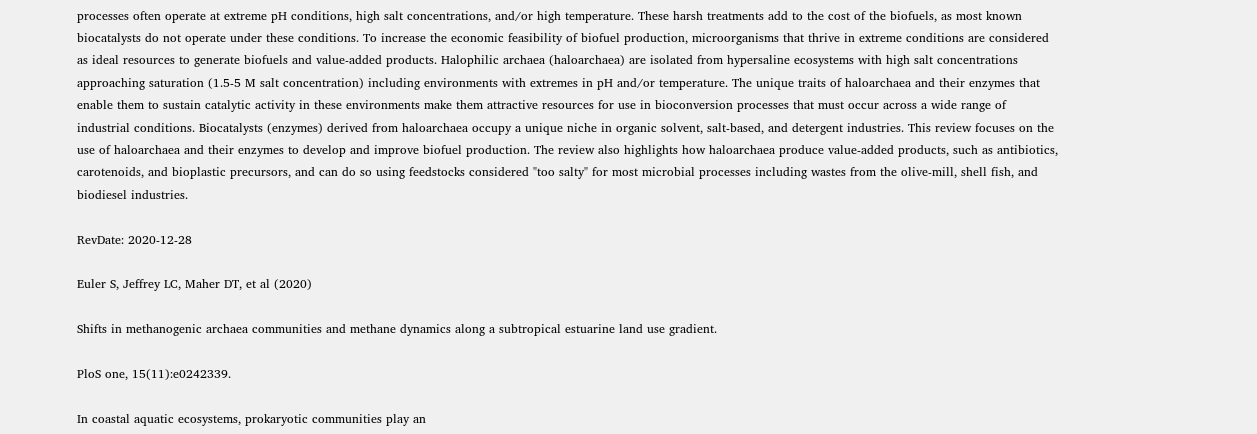processes often operate at extreme pH conditions, high salt concentrations, and/or high temperature. These harsh treatments add to the cost of the biofuels, as most known biocatalysts do not operate under these conditions. To increase the economic feasibility of biofuel production, microorganisms that thrive in extreme conditions are considered as ideal resources to generate biofuels and value-added products. Halophilic archaea (haloarchaea) are isolated from hypersaline ecosystems with high salt concentrations approaching saturation (1.5-5 M salt concentration) including environments with extremes in pH and/or temperature. The unique traits of haloarchaea and their enzymes that enable them to sustain catalytic activity in these environments make them attractive resources for use in bioconversion processes that must occur across a wide range of industrial conditions. Biocatalysts (enzymes) derived from haloarchaea occupy a unique niche in organic solvent, salt-based, and detergent industries. This review focuses on the use of haloarchaea and their enzymes to develop and improve biofuel production. The review also highlights how haloarchaea produce value-added products, such as antibiotics, carotenoids, and bioplastic precursors, and can do so using feedstocks considered "too salty" for most microbial processes including wastes from the olive-mill, shell fish, and biodiesel industries.

RevDate: 2020-12-28

Euler S, Jeffrey LC, Maher DT, et al (2020)

Shifts in methanogenic archaea communities and methane dynamics along a subtropical estuarine land use gradient.

PloS one, 15(11):e0242339.

In coastal aquatic ecosystems, prokaryotic communities play an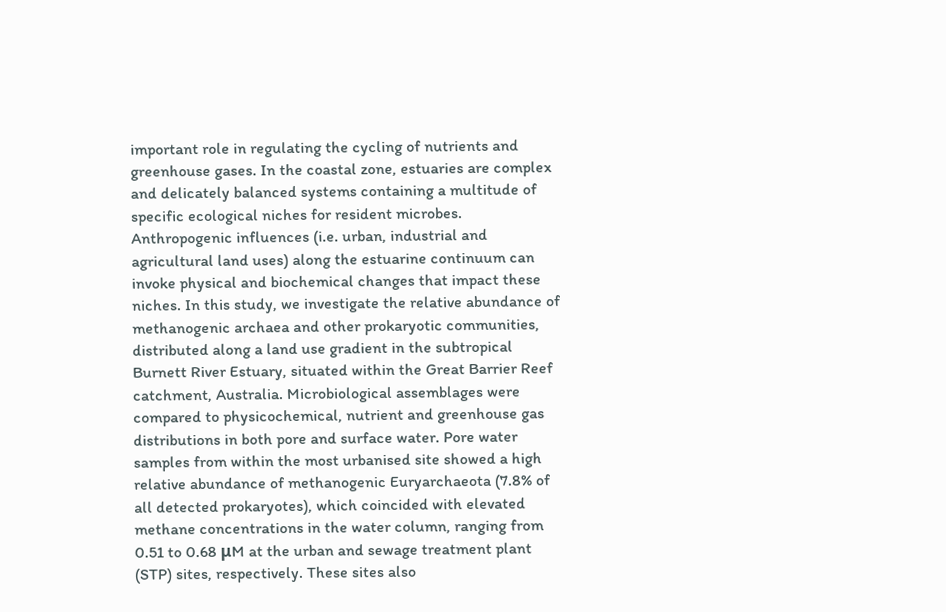important role in regulating the cycling of nutrients and greenhouse gases. In the coastal zone, estuaries are complex and delicately balanced systems containing a multitude of specific ecological niches for resident microbes. Anthropogenic influences (i.e. urban, industrial and agricultural land uses) along the estuarine continuum can invoke physical and biochemical changes that impact these niches. In this study, we investigate the relative abundance of methanogenic archaea and other prokaryotic communities, distributed along a land use gradient in the subtropical Burnett River Estuary, situated within the Great Barrier Reef catchment, Australia. Microbiological assemblages were compared to physicochemical, nutrient and greenhouse gas distributions in both pore and surface water. Pore water samples from within the most urbanised site showed a high relative abundance of methanogenic Euryarchaeota (7.8% of all detected prokaryotes), which coincided with elevated methane concentrations in the water column, ranging from 0.51 to 0.68 μM at the urban and sewage treatment plant (STP) sites, respectively. These sites also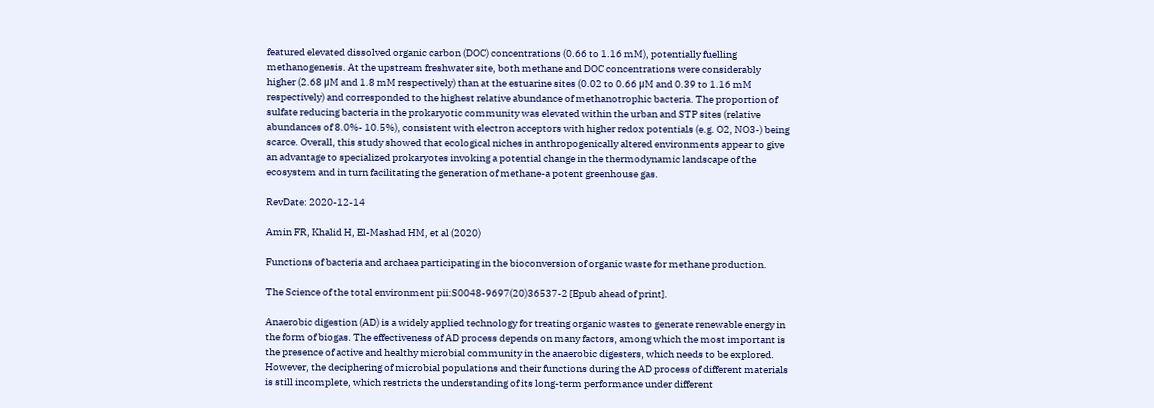featured elevated dissolved organic carbon (DOC) concentrations (0.66 to 1.16 mM), potentially fuelling methanogenesis. At the upstream freshwater site, both methane and DOC concentrations were considerably higher (2.68 μM and 1.8 mM respectively) than at the estuarine sites (0.02 to 0.66 μM and 0.39 to 1.16 mM respectively) and corresponded to the highest relative abundance of methanotrophic bacteria. The proportion of sulfate reducing bacteria in the prokaryotic community was elevated within the urban and STP sites (relative abundances of 8.0%- 10.5%), consistent with electron acceptors with higher redox potentials (e.g. O2, NO3-) being scarce. Overall, this study showed that ecological niches in anthropogenically altered environments appear to give an advantage to specialized prokaryotes invoking a potential change in the thermodynamic landscape of the ecosystem and in turn facilitating the generation of methane-a potent greenhouse gas.

RevDate: 2020-12-14

Amin FR, Khalid H, El-Mashad HM, et al (2020)

Functions of bacteria and archaea participating in the bioconversion of organic waste for methane production.

The Science of the total environment pii:S0048-9697(20)36537-2 [Epub ahead of print].

Anaerobic digestion (AD) is a widely applied technology for treating organic wastes to generate renewable energy in the form of biogas. The effectiveness of AD process depends on many factors, among which the most important is the presence of active and healthy microbial community in the anaerobic digesters, which needs to be explored. However, the deciphering of microbial populations and their functions during the AD process of different materials is still incomplete, which restricts the understanding of its long-term performance under different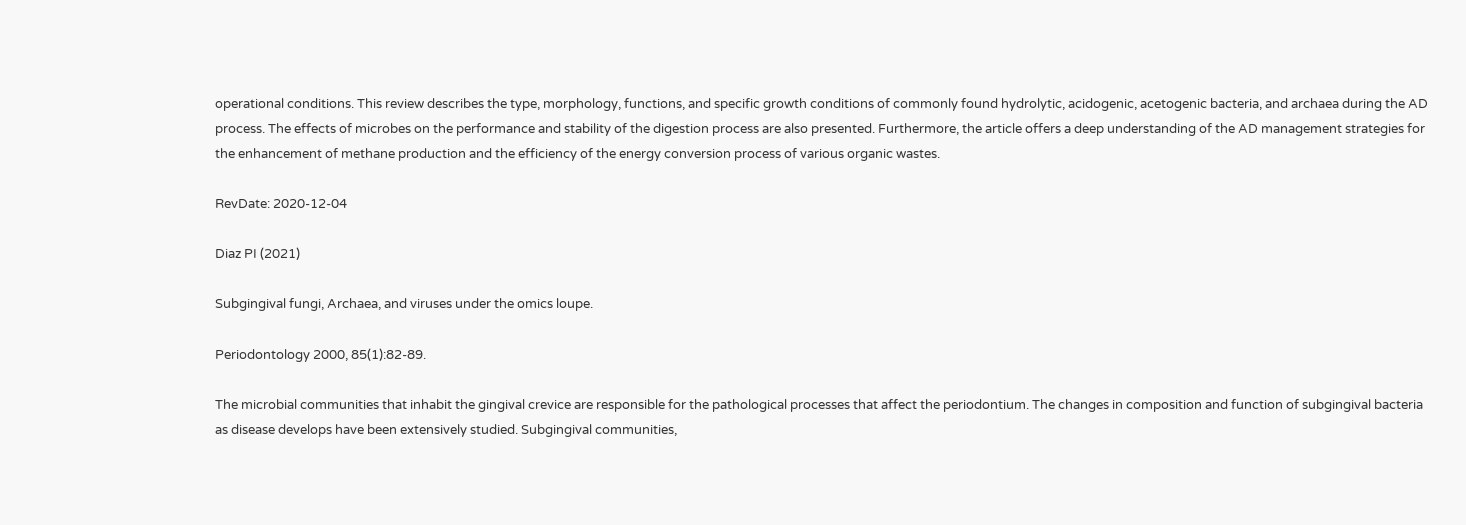operational conditions. This review describes the type, morphology, functions, and specific growth conditions of commonly found hydrolytic, acidogenic, acetogenic bacteria, and archaea during the AD process. The effects of microbes on the performance and stability of the digestion process are also presented. Furthermore, the article offers a deep understanding of the AD management strategies for the enhancement of methane production and the efficiency of the energy conversion process of various organic wastes.

RevDate: 2020-12-04

Diaz PI (2021)

Subgingival fungi, Archaea, and viruses under the omics loupe.

Periodontology 2000, 85(1):82-89.

The microbial communities that inhabit the gingival crevice are responsible for the pathological processes that affect the periodontium. The changes in composition and function of subgingival bacteria as disease develops have been extensively studied. Subgingival communities,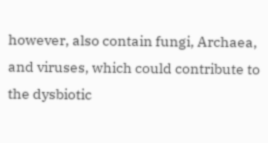however, also contain fungi, Archaea, and viruses, which could contribute to the dysbiotic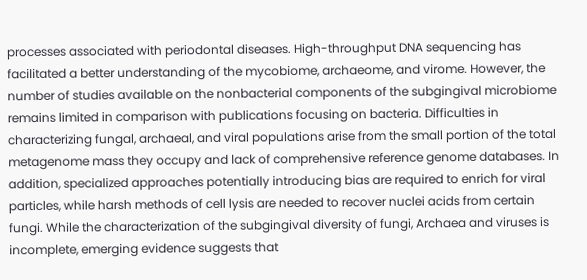processes associated with periodontal diseases. High-throughput DNA sequencing has facilitated a better understanding of the mycobiome, archaeome, and virome. However, the number of studies available on the nonbacterial components of the subgingival microbiome remains limited in comparison with publications focusing on bacteria. Difficulties in characterizing fungal, archaeal, and viral populations arise from the small portion of the total metagenome mass they occupy and lack of comprehensive reference genome databases. In addition, specialized approaches potentially introducing bias are required to enrich for viral particles, while harsh methods of cell lysis are needed to recover nuclei acids from certain fungi. While the characterization of the subgingival diversity of fungi, Archaea and viruses is incomplete, emerging evidence suggests that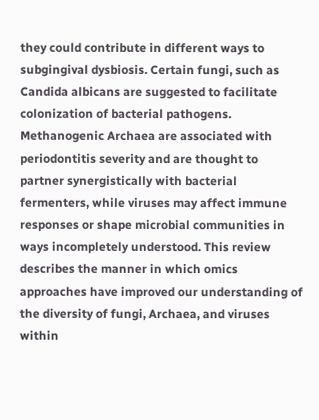they could contribute in different ways to subgingival dysbiosis. Certain fungi, such as Candida albicans are suggested to facilitate colonization of bacterial pathogens. Methanogenic Archaea are associated with periodontitis severity and are thought to partner synergistically with bacterial fermenters, while viruses may affect immune responses or shape microbial communities in ways incompletely understood. This review describes the manner in which omics approaches have improved our understanding of the diversity of fungi, Archaea, and viruses within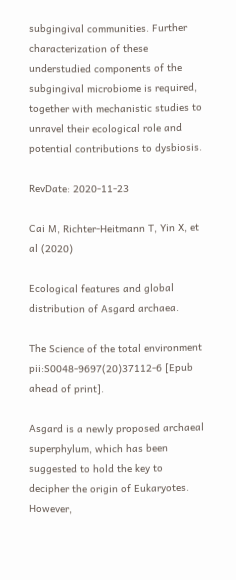subgingival communities. Further characterization of these understudied components of the subgingival microbiome is required, together with mechanistic studies to unravel their ecological role and potential contributions to dysbiosis.

RevDate: 2020-11-23

Cai M, Richter-Heitmann T, Yin X, et al (2020)

Ecological features and global distribution of Asgard archaea.

The Science of the total environment pii:S0048-9697(20)37112-6 [Epub ahead of print].

Asgard is a newly proposed archaeal superphylum, which has been suggested to hold the key to decipher the origin of Eukaryotes. However,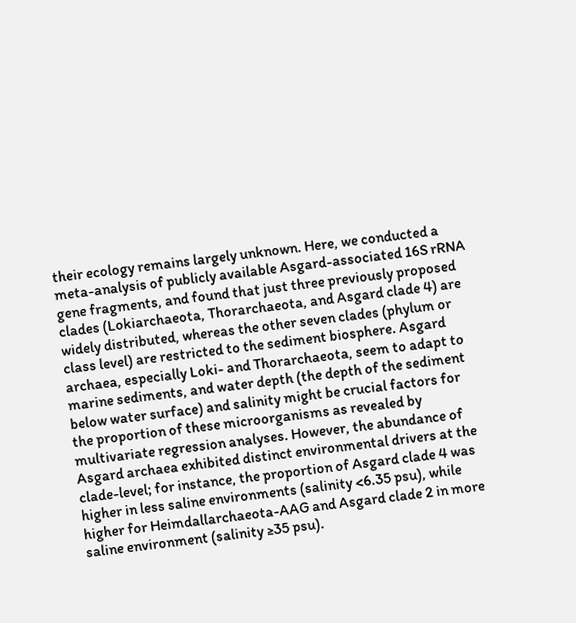their ecology remains largely unknown. Here, we conducted a meta-analysis of publicly available Asgard-associated 16S rRNA gene fragments, and found that just three previously proposed clades (Lokiarchaeota, Thorarchaeota, and Asgard clade 4) are widely distributed, whereas the other seven clades (phylum or class level) are restricted to the sediment biosphere. Asgard archaea, especially Loki- and Thorarchaeota, seem to adapt to marine sediments, and water depth (the depth of the sediment below water surface) and salinity might be crucial factors for the proportion of these microorganisms as revealed by multivariate regression analyses. However, the abundance of Asgard archaea exhibited distinct environmental drivers at the clade-level; for instance, the proportion of Asgard clade 4 was higher in less saline environments (salinity <6.35 psu), while higher for Heimdallarchaeota-AAG and Asgard clade 2 in more saline environment (salinity ≥35 psu).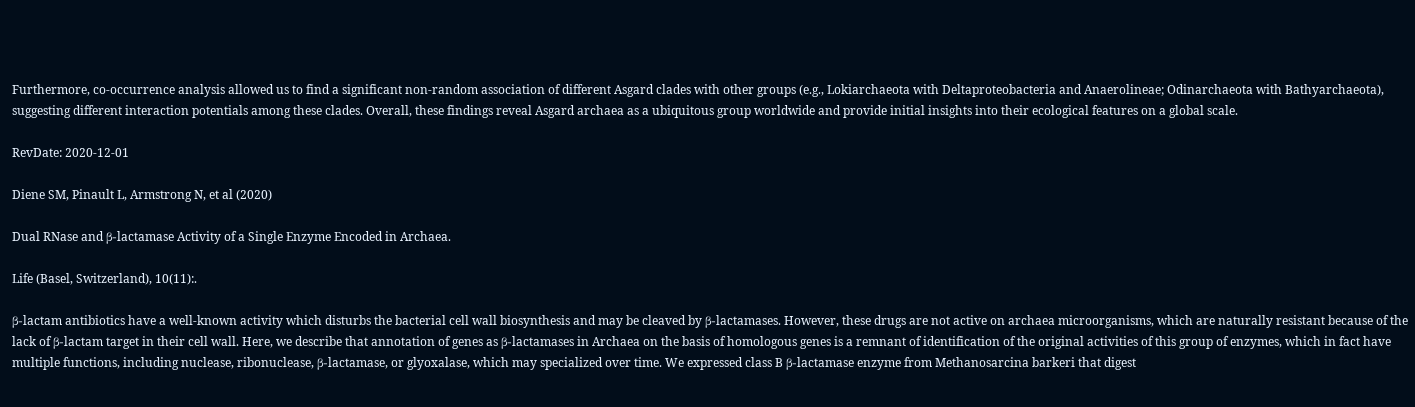Furthermore, co-occurrence analysis allowed us to find a significant non-random association of different Asgard clades with other groups (e.g., Lokiarchaeota with Deltaproteobacteria and Anaerolineae; Odinarchaeota with Bathyarchaeota), suggesting different interaction potentials among these clades. Overall, these findings reveal Asgard archaea as a ubiquitous group worldwide and provide initial insights into their ecological features on a global scale.

RevDate: 2020-12-01

Diene SM, Pinault L, Armstrong N, et al (2020)

Dual RNase and β-lactamase Activity of a Single Enzyme Encoded in Archaea.

Life (Basel, Switzerland), 10(11):.

β-lactam antibiotics have a well-known activity which disturbs the bacterial cell wall biosynthesis and may be cleaved by β-lactamases. However, these drugs are not active on archaea microorganisms, which are naturally resistant because of the lack of β-lactam target in their cell wall. Here, we describe that annotation of genes as β-lactamases in Archaea on the basis of homologous genes is a remnant of identification of the original activities of this group of enzymes, which in fact have multiple functions, including nuclease, ribonuclease, β-lactamase, or glyoxalase, which may specialized over time. We expressed class B β-lactamase enzyme from Methanosarcina barkeri that digest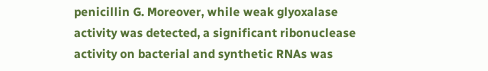penicillin G. Moreover, while weak glyoxalase activity was detected, a significant ribonuclease activity on bacterial and synthetic RNAs was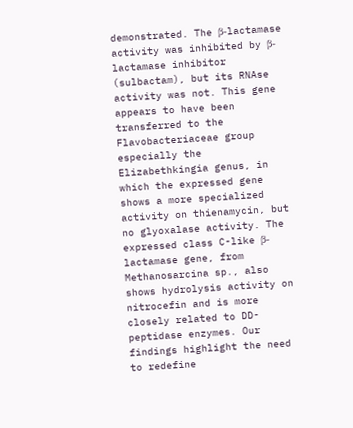demonstrated. The β-lactamase activity was inhibited by β-lactamase inhibitor (sulbactam), but its RNAse activity was not. This gene appears to have been transferred to the Flavobacteriaceae group especially the Elizabethkingia genus, in which the expressed gene shows a more specialized activity on thienamycin, but no glyoxalase activity. The expressed class C-like β-lactamase gene, from Methanosarcina sp., also shows hydrolysis activity on nitrocefin and is more closely related to DD-peptidase enzymes. Our findings highlight the need to redefine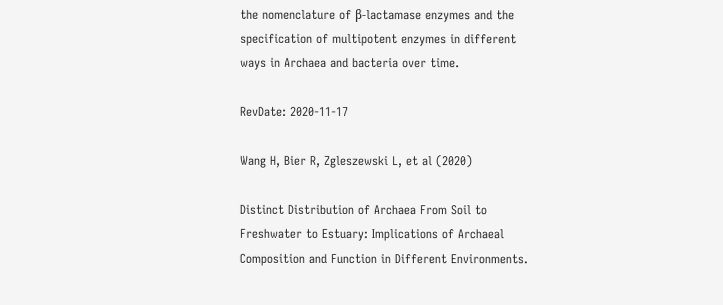the nomenclature of β-lactamase enzymes and the specification of multipotent enzymes in different ways in Archaea and bacteria over time.

RevDate: 2020-11-17

Wang H, Bier R, Zgleszewski L, et al (2020)

Distinct Distribution of Archaea From Soil to Freshwater to Estuary: Implications of Archaeal Composition and Function in Different Environments.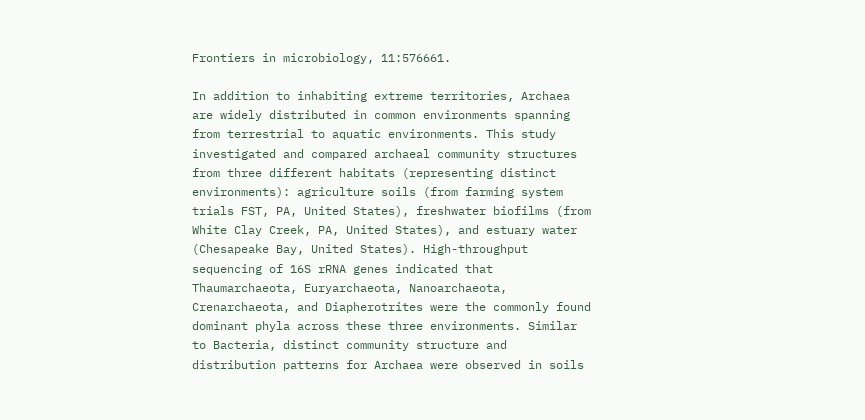Frontiers in microbiology, 11:576661.

In addition to inhabiting extreme territories, Archaea are widely distributed in common environments spanning from terrestrial to aquatic environments. This study investigated and compared archaeal community structures from three different habitats (representing distinct environments): agriculture soils (from farming system trials FST, PA, United States), freshwater biofilms (from White Clay Creek, PA, United States), and estuary water (Chesapeake Bay, United States). High-throughput sequencing of 16S rRNA genes indicated that Thaumarchaeota, Euryarchaeota, Nanoarchaeota, Crenarchaeota, and Diapherotrites were the commonly found dominant phyla across these three environments. Similar to Bacteria, distinct community structure and distribution patterns for Archaea were observed in soils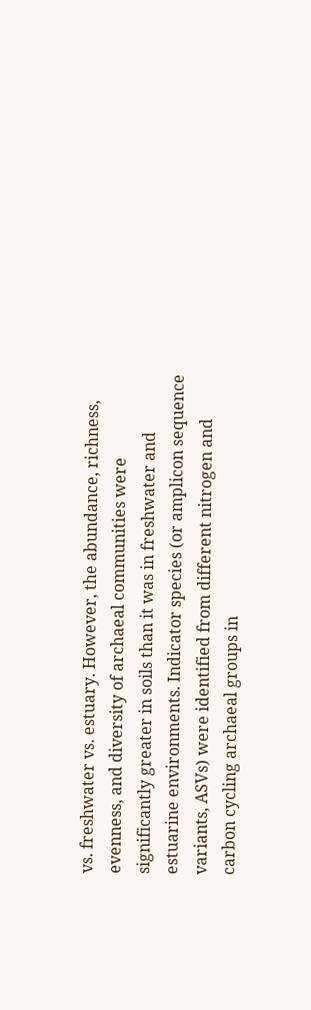vs. freshwater vs. estuary. However, the abundance, richness, evenness, and diversity of archaeal communities were significantly greater in soils than it was in freshwater and estuarine environments. Indicator species (or amplicon sequence variants, ASVs) were identified from different nitrogen and carbon cycling archaeal groups in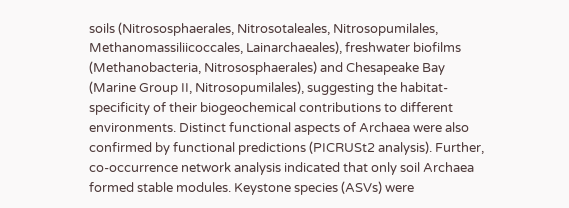soils (Nitrososphaerales, Nitrosotaleales, Nitrosopumilales, Methanomassiliicoccales, Lainarchaeales), freshwater biofilms (Methanobacteria, Nitrososphaerales) and Chesapeake Bay (Marine Group II, Nitrosopumilales), suggesting the habitat-specificity of their biogeochemical contributions to different environments. Distinct functional aspects of Archaea were also confirmed by functional predictions (PICRUSt2 analysis). Further, co-occurrence network analysis indicated that only soil Archaea formed stable modules. Keystone species (ASVs) were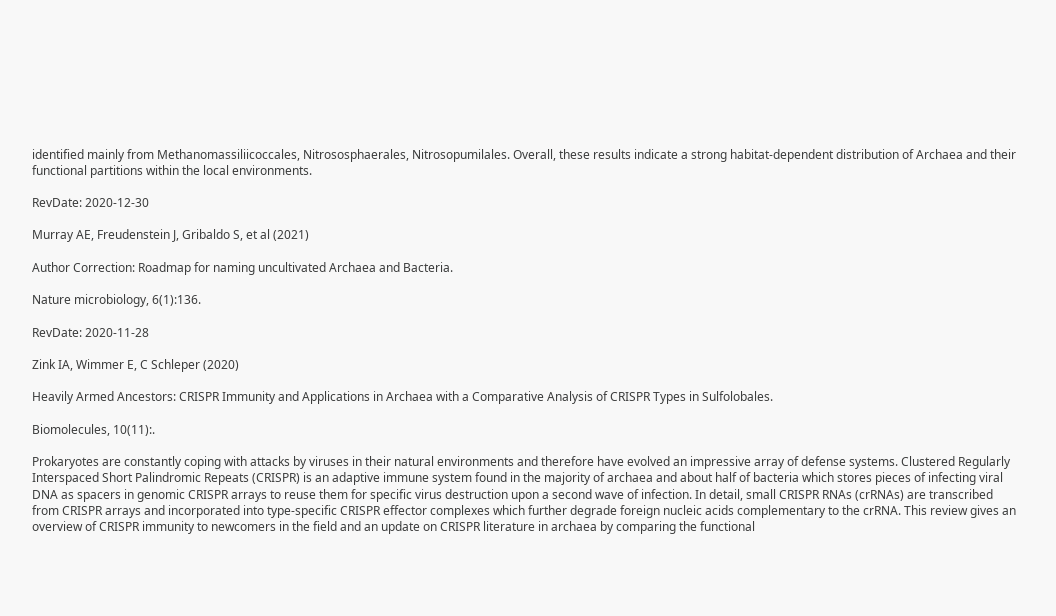identified mainly from Methanomassiliicoccales, Nitrososphaerales, Nitrosopumilales. Overall, these results indicate a strong habitat-dependent distribution of Archaea and their functional partitions within the local environments.

RevDate: 2020-12-30

Murray AE, Freudenstein J, Gribaldo S, et al (2021)

Author Correction: Roadmap for naming uncultivated Archaea and Bacteria.

Nature microbiology, 6(1):136.

RevDate: 2020-11-28

Zink IA, Wimmer E, C Schleper (2020)

Heavily Armed Ancestors: CRISPR Immunity and Applications in Archaea with a Comparative Analysis of CRISPR Types in Sulfolobales.

Biomolecules, 10(11):.

Prokaryotes are constantly coping with attacks by viruses in their natural environments and therefore have evolved an impressive array of defense systems. Clustered Regularly Interspaced Short Palindromic Repeats (CRISPR) is an adaptive immune system found in the majority of archaea and about half of bacteria which stores pieces of infecting viral DNA as spacers in genomic CRISPR arrays to reuse them for specific virus destruction upon a second wave of infection. In detail, small CRISPR RNAs (crRNAs) are transcribed from CRISPR arrays and incorporated into type-specific CRISPR effector complexes which further degrade foreign nucleic acids complementary to the crRNA. This review gives an overview of CRISPR immunity to newcomers in the field and an update on CRISPR literature in archaea by comparing the functional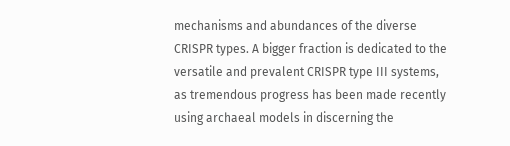mechanisms and abundances of the diverse CRISPR types. A bigger fraction is dedicated to the versatile and prevalent CRISPR type III systems, as tremendous progress has been made recently using archaeal models in discerning the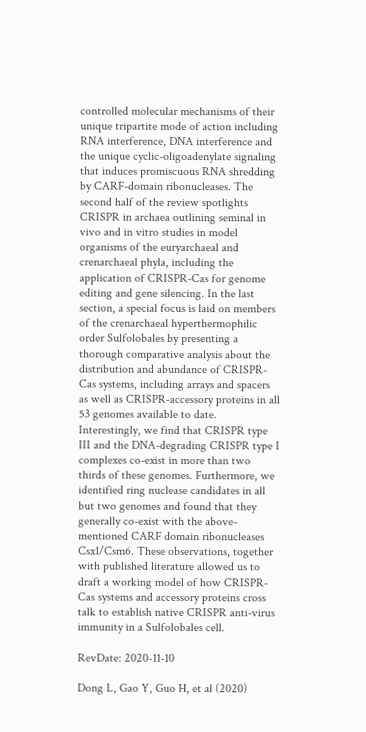controlled molecular mechanisms of their unique tripartite mode of action including RNA interference, DNA interference and the unique cyclic-oligoadenylate signaling that induces promiscuous RNA shredding by CARF-domain ribonucleases. The second half of the review spotlights CRISPR in archaea outlining seminal in vivo and in vitro studies in model organisms of the euryarchaeal and crenarchaeal phyla, including the application of CRISPR-Cas for genome editing and gene silencing. In the last section, a special focus is laid on members of the crenarchaeal hyperthermophilic order Sulfolobales by presenting a thorough comparative analysis about the distribution and abundance of CRISPR-Cas systems, including arrays and spacers as well as CRISPR-accessory proteins in all 53 genomes available to date. Interestingly, we find that CRISPR type III and the DNA-degrading CRISPR type I complexes co-exist in more than two thirds of these genomes. Furthermore, we identified ring nuclease candidates in all but two genomes and found that they generally co-exist with the above-mentioned CARF domain ribonucleases Csx1/Csm6. These observations, together with published literature allowed us to draft a working model of how CRISPR-Cas systems and accessory proteins cross talk to establish native CRISPR anti-virus immunity in a Sulfolobales cell.

RevDate: 2020-11-10

Dong L, Gao Y, Guo H, et al (2020)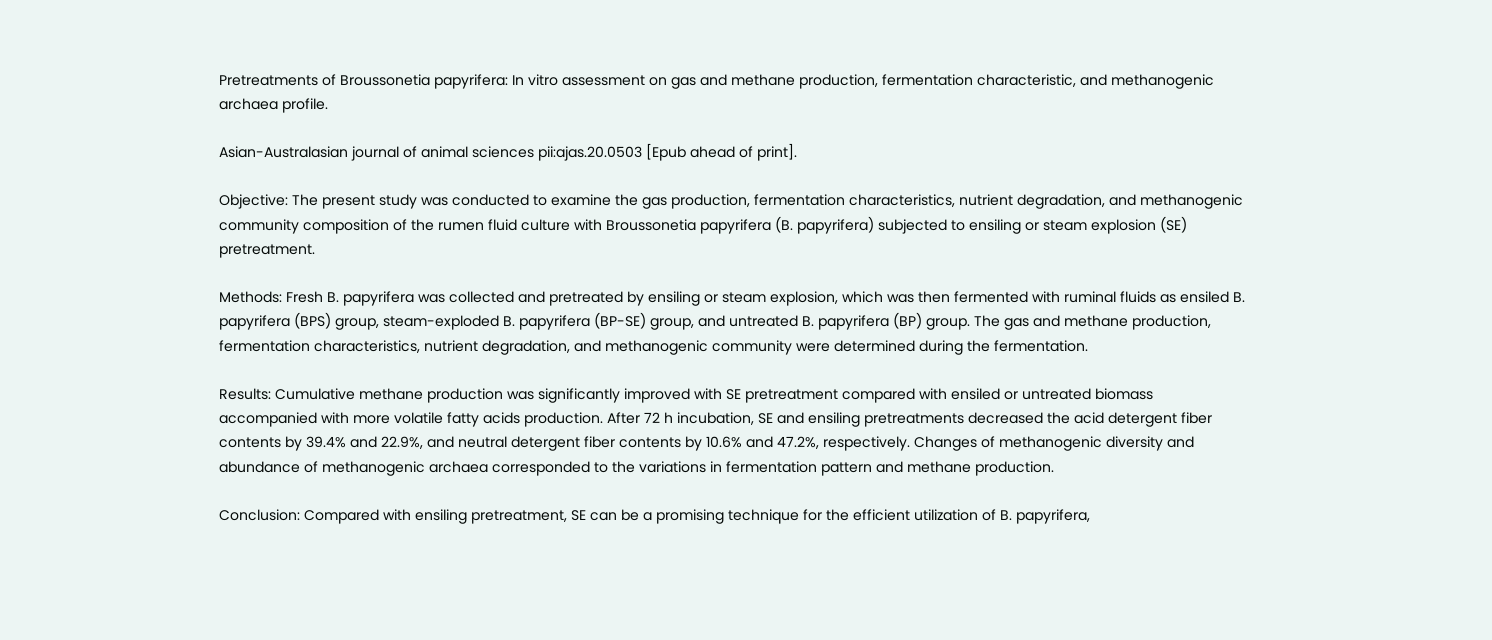Pretreatments of Broussonetia papyrifera: In vitro assessment on gas and methane production, fermentation characteristic, and methanogenic archaea profile.

Asian-Australasian journal of animal sciences pii:ajas.20.0503 [Epub ahead of print].

Objective: The present study was conducted to examine the gas production, fermentation characteristics, nutrient degradation, and methanogenic community composition of the rumen fluid culture with Broussonetia papyrifera (B. papyrifera) subjected to ensiling or steam explosion (SE) pretreatment.

Methods: Fresh B. papyrifera was collected and pretreated by ensiling or steam explosion, which was then fermented with ruminal fluids as ensiled B. papyrifera (BPS) group, steam-exploded B. papyrifera (BP-SE) group, and untreated B. papyrifera (BP) group. The gas and methane production, fermentation characteristics, nutrient degradation, and methanogenic community were determined during the fermentation.

Results: Cumulative methane production was significantly improved with SE pretreatment compared with ensiled or untreated biomass accompanied with more volatile fatty acids production. After 72 h incubation, SE and ensiling pretreatments decreased the acid detergent fiber contents by 39.4% and 22.9%, and neutral detergent fiber contents by 10.6% and 47.2%, respectively. Changes of methanogenic diversity and abundance of methanogenic archaea corresponded to the variations in fermentation pattern and methane production.

Conclusion: Compared with ensiling pretreatment, SE can be a promising technique for the efficient utilization of B. papyrifera,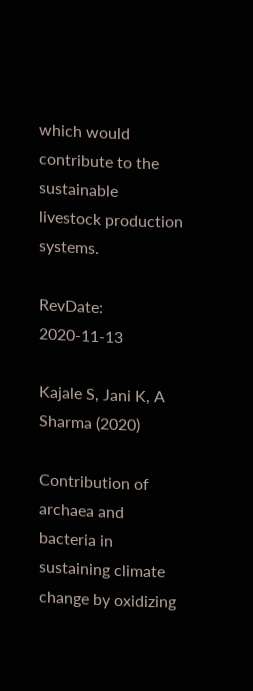which would contribute to the sustainable livestock production systems.

RevDate: 2020-11-13

Kajale S, Jani K, A Sharma (2020)

Contribution of archaea and bacteria in sustaining climate change by oxidizing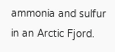ammonia and sulfur in an Arctic Fjord.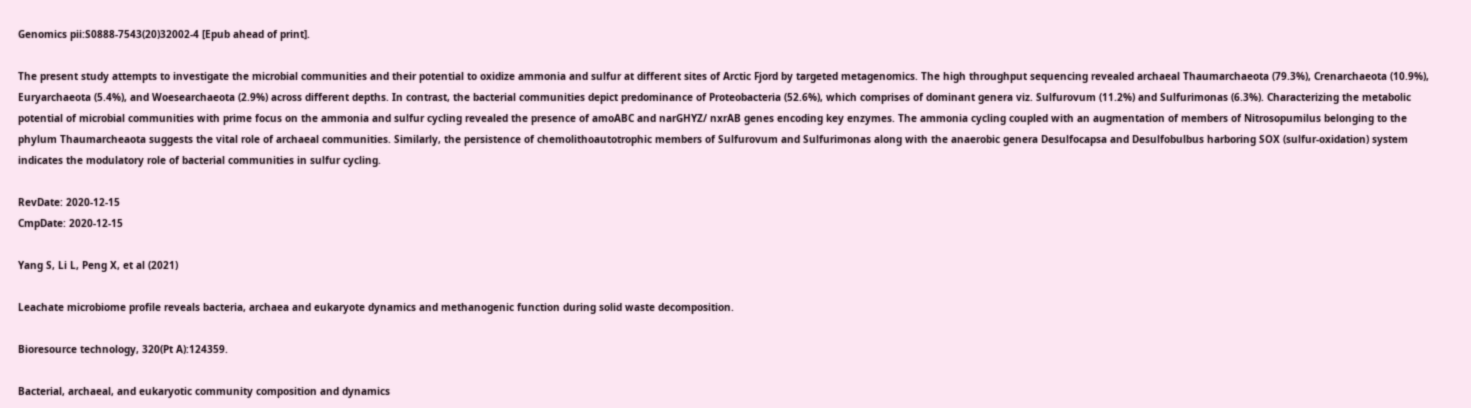Genomics pii:S0888-7543(20)32002-4 [Epub ahead of print].

The present study attempts to investigate the microbial communities and their potential to oxidize ammonia and sulfur at different sites of Arctic Fjord by targeted metagenomics. The high throughput sequencing revealed archaeal Thaumarchaeota (79.3%), Crenarchaeota (10.9%), Euryarchaeota (5.4%), and Woesearchaeota (2.9%) across different depths. In contrast, the bacterial communities depict predominance of Proteobacteria (52.6%), which comprises of dominant genera viz. Sulfurovum (11.2%) and Sulfurimonas (6.3%). Characterizing the metabolic potential of microbial communities with prime focus on the ammonia and sulfur cycling revealed the presence of amoABC and narGHYZ/ nxrAB genes encoding key enzymes. The ammonia cycling coupled with an augmentation of members of Nitrosopumilus belonging to the phylum Thaumarcheaota suggests the vital role of archaeal communities. Similarly, the persistence of chemolithoautotrophic members of Sulfurovum and Sulfurimonas along with the anaerobic genera Desulfocapsa and Desulfobulbus harboring SOX (sulfur-oxidation) system indicates the modulatory role of bacterial communities in sulfur cycling.

RevDate: 2020-12-15
CmpDate: 2020-12-15

Yang S, Li L, Peng X, et al (2021)

Leachate microbiome profile reveals bacteria, archaea and eukaryote dynamics and methanogenic function during solid waste decomposition.

Bioresource technology, 320(Pt A):124359.

Bacterial, archaeal, and eukaryotic community composition and dynamics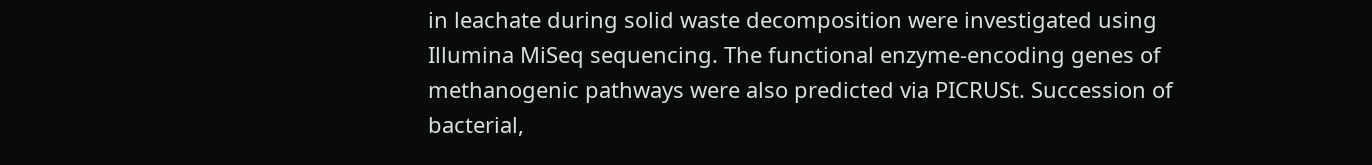in leachate during solid waste decomposition were investigated using Illumina MiSeq sequencing. The functional enzyme-encoding genes of methanogenic pathways were also predicted via PICRUSt. Succession of bacterial,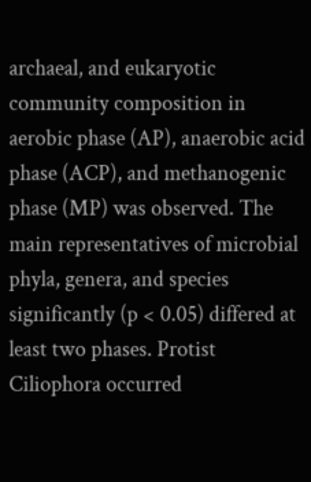archaeal, and eukaryotic community composition in aerobic phase (AP), anaerobic acid phase (ACP), and methanogenic phase (MP) was observed. The main representatives of microbial phyla, genera, and species significantly (p < 0.05) differed at least two phases. Protist Ciliophora occurred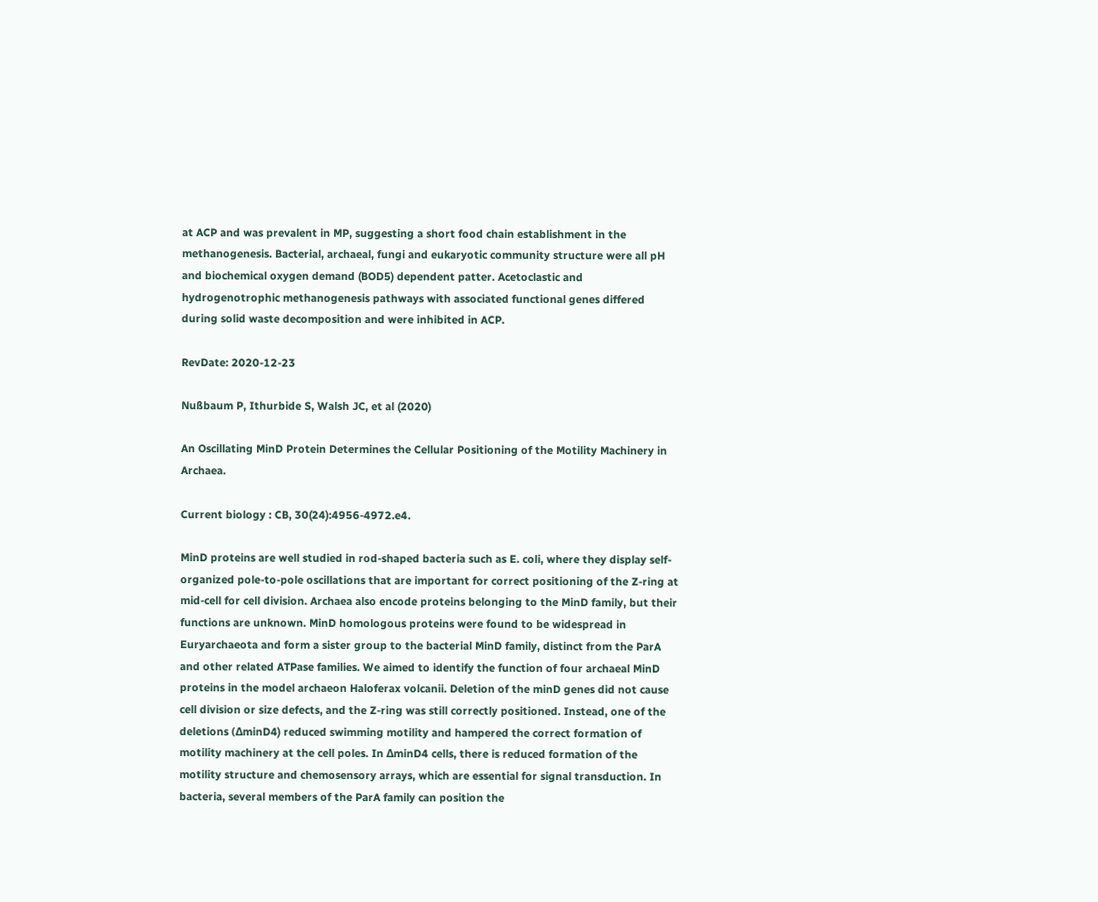at ACP and was prevalent in MP, suggesting a short food chain establishment in the methanogenesis. Bacterial, archaeal, fungi and eukaryotic community structure were all pH and biochemical oxygen demand (BOD5) dependent patter. Acetoclastic and hydrogenotrophic methanogenesis pathways with associated functional genes differed during solid waste decomposition and were inhibited in ACP.

RevDate: 2020-12-23

Nußbaum P, Ithurbide S, Walsh JC, et al (2020)

An Oscillating MinD Protein Determines the Cellular Positioning of the Motility Machinery in Archaea.

Current biology : CB, 30(24):4956-4972.e4.

MinD proteins are well studied in rod-shaped bacteria such as E. coli, where they display self-organized pole-to-pole oscillations that are important for correct positioning of the Z-ring at mid-cell for cell division. Archaea also encode proteins belonging to the MinD family, but their functions are unknown. MinD homologous proteins were found to be widespread in Euryarchaeota and form a sister group to the bacterial MinD family, distinct from the ParA and other related ATPase families. We aimed to identify the function of four archaeal MinD proteins in the model archaeon Haloferax volcanii. Deletion of the minD genes did not cause cell division or size defects, and the Z-ring was still correctly positioned. Instead, one of the deletions (ΔminD4) reduced swimming motility and hampered the correct formation of motility machinery at the cell poles. In ΔminD4 cells, there is reduced formation of the motility structure and chemosensory arrays, which are essential for signal transduction. In bacteria, several members of the ParA family can position the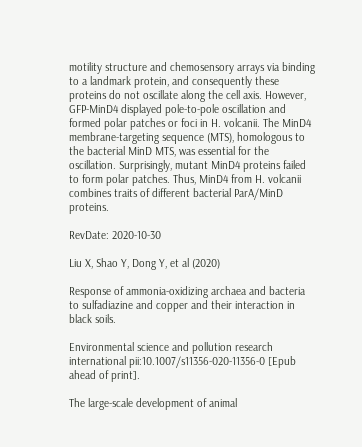motility structure and chemosensory arrays via binding to a landmark protein, and consequently these proteins do not oscillate along the cell axis. However, GFP-MinD4 displayed pole-to-pole oscillation and formed polar patches or foci in H. volcanii. The MinD4 membrane-targeting sequence (MTS), homologous to the bacterial MinD MTS, was essential for the oscillation. Surprisingly, mutant MinD4 proteins failed to form polar patches. Thus, MinD4 from H. volcanii combines traits of different bacterial ParA/MinD proteins.

RevDate: 2020-10-30

Liu X, Shao Y, Dong Y, et al (2020)

Response of ammonia-oxidizing archaea and bacteria to sulfadiazine and copper and their interaction in black soils.

Environmental science and pollution research international pii:10.1007/s11356-020-11356-0 [Epub ahead of print].

The large-scale development of animal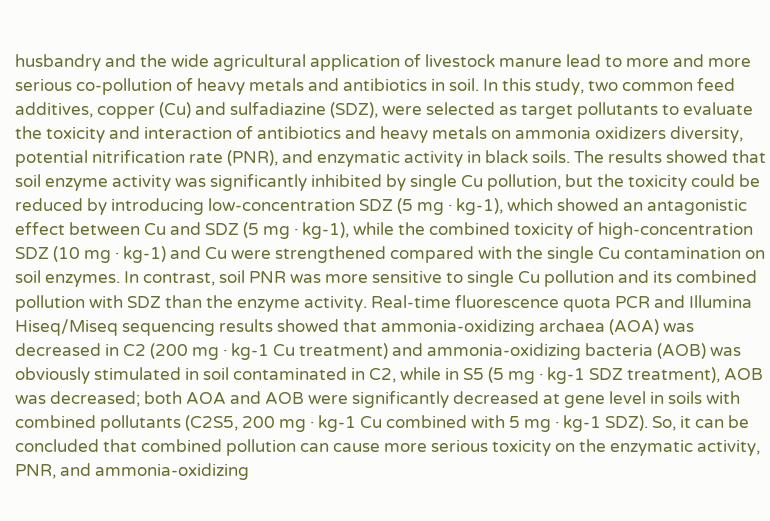husbandry and the wide agricultural application of livestock manure lead to more and more serious co-pollution of heavy metals and antibiotics in soil. In this study, two common feed additives, copper (Cu) and sulfadiazine (SDZ), were selected as target pollutants to evaluate the toxicity and interaction of antibiotics and heavy metals on ammonia oxidizers diversity, potential nitrification rate (PNR), and enzymatic activity in black soils. The results showed that soil enzyme activity was significantly inhibited by single Cu pollution, but the toxicity could be reduced by introducing low-concentration SDZ (5 mg · kg-1), which showed an antagonistic effect between Cu and SDZ (5 mg · kg-1), while the combined toxicity of high-concentration SDZ (10 mg · kg-1) and Cu were strengthened compared with the single Cu contamination on soil enzymes. In contrast, soil PNR was more sensitive to single Cu pollution and its combined pollution with SDZ than the enzyme activity. Real-time fluorescence quota PCR and Illumina Hiseq/Miseq sequencing results showed that ammonia-oxidizing archaea (AOA) was decreased in C2 (200 mg · kg-1 Cu treatment) and ammonia-oxidizing bacteria (AOB) was obviously stimulated in soil contaminated in C2, while in S5 (5 mg · kg-1 SDZ treatment), AOB was decreased; both AOA and AOB were significantly decreased at gene level in soils with combined pollutants (C2S5, 200 mg · kg-1 Cu combined with 5 mg · kg-1 SDZ). So, it can be concluded that combined pollution can cause more serious toxicity on the enzymatic activity, PNR, and ammonia-oxidizing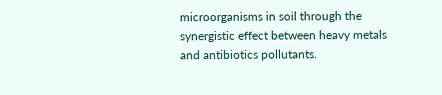microorganisms in soil through the synergistic effect between heavy metals and antibiotics pollutants.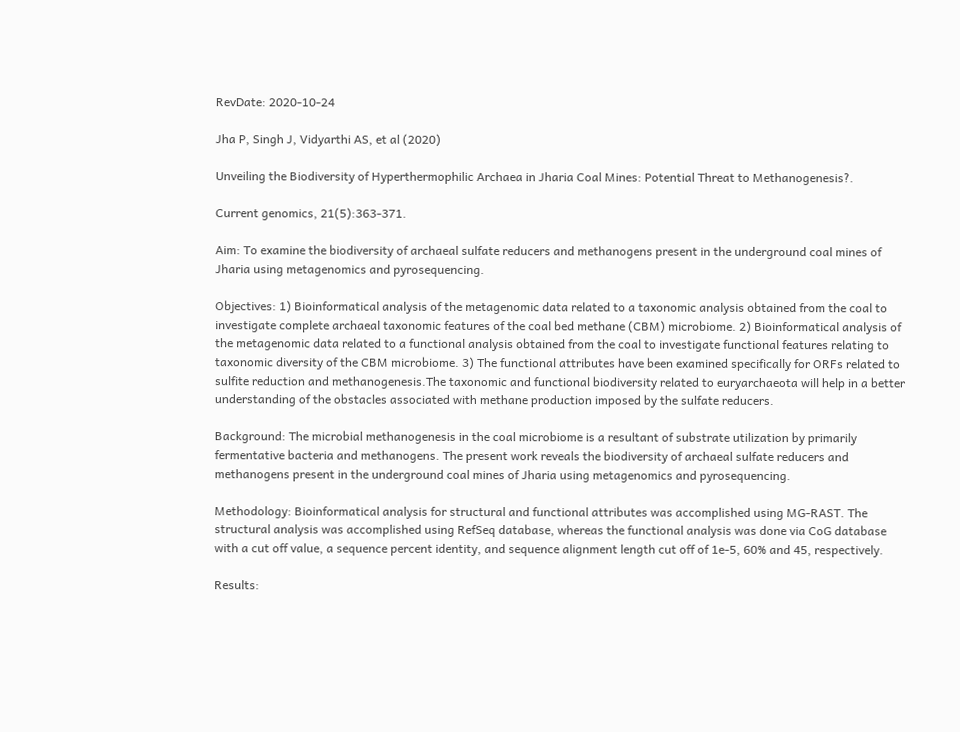RevDate: 2020-10-24

Jha P, Singh J, Vidyarthi AS, et al (2020)

Unveiling the Biodiversity of Hyperthermophilic Archaea in Jharia Coal Mines: Potential Threat to Methanogenesis?.

Current genomics, 21(5):363-371.

Aim: To examine the biodiversity of archaeal sulfate reducers and methanogens present in the underground coal mines of Jharia using metagenomics and pyrosequencing.

Objectives: 1) Bioinformatical analysis of the metagenomic data related to a taxonomic analysis obtained from the coal to investigate complete archaeal taxonomic features of the coal bed methane (CBM) microbiome. 2) Bioinformatical analysis of the metagenomic data related to a functional analysis obtained from the coal to investigate functional features relating to taxonomic diversity of the CBM microbiome. 3) The functional attributes have been examined specifically for ORFs related to sulfite reduction and methanogenesis.The taxonomic and functional biodiversity related to euryarchaeota will help in a better understanding of the obstacles associated with methane production imposed by the sulfate reducers.

Background: The microbial methanogenesis in the coal microbiome is a resultant of substrate utilization by primarily fermentative bacteria and methanogens. The present work reveals the biodiversity of archaeal sulfate reducers and methanogens present in the underground coal mines of Jharia using metagenomics and pyrosequencing.

Methodology: Bioinformatical analysis for structural and functional attributes was accomplished using MG-RAST. The structural analysis was accomplished using RefSeq database, whereas the functional analysis was done via CoG database with a cut off value, a sequence percent identity, and sequence alignment length cut off of 1e-5, 60% and 45, respectively.

Results: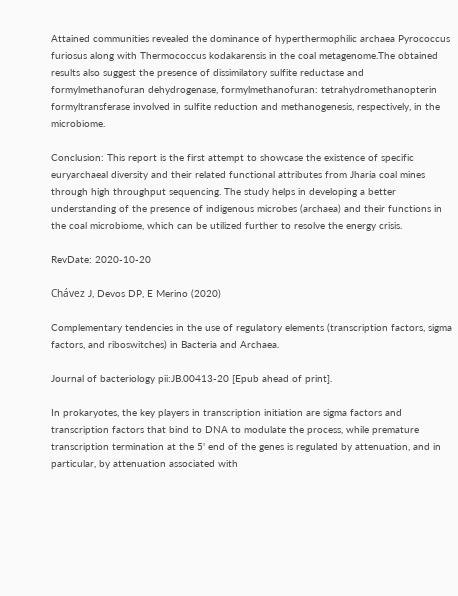Attained communities revealed the dominance of hyperthermophilic archaea Pyrococcus furiosus along with Thermococcus kodakarensis in the coal metagenome.The obtained results also suggest the presence of dissimilatory sulfite reductase and formylmethanofuran dehydrogenase, formylmethanofuran: tetrahydromethanopterin formyltransferase involved in sulfite reduction and methanogenesis, respectively, in the microbiome.

Conclusion: This report is the first attempt to showcase the existence of specific euryarchaeal diversity and their related functional attributes from Jharia coal mines through high throughput sequencing. The study helps in developing a better understanding of the presence of indigenous microbes (archaea) and their functions in the coal microbiome, which can be utilized further to resolve the energy crisis.

RevDate: 2020-10-20

Chávez J, Devos DP, E Merino (2020)

Complementary tendencies in the use of regulatory elements (transcription factors, sigma factors, and riboswitches) in Bacteria and Archaea.

Journal of bacteriology pii:JB.00413-20 [Epub ahead of print].

In prokaryotes, the key players in transcription initiation are sigma factors and transcription factors that bind to DNA to modulate the process, while premature transcription termination at the 5' end of the genes is regulated by attenuation, and in particular, by attenuation associated with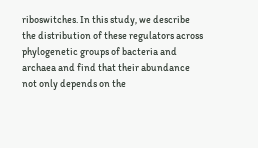riboswitches. In this study, we describe the distribution of these regulators across phylogenetic groups of bacteria and archaea and find that their abundance not only depends on the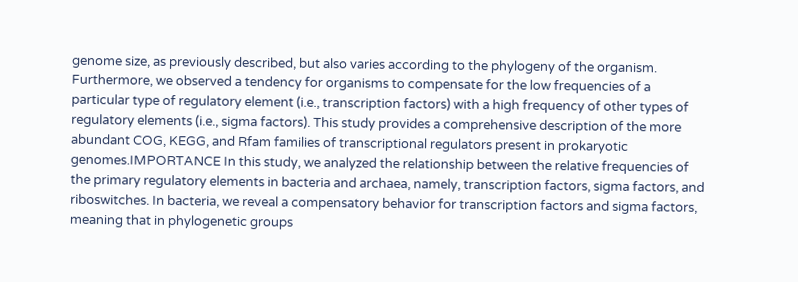genome size, as previously described, but also varies according to the phylogeny of the organism. Furthermore, we observed a tendency for organisms to compensate for the low frequencies of a particular type of regulatory element (i.e., transcription factors) with a high frequency of other types of regulatory elements (i.e., sigma factors). This study provides a comprehensive description of the more abundant COG, KEGG, and Rfam families of transcriptional regulators present in prokaryotic genomes.IMPORTANCE In this study, we analyzed the relationship between the relative frequencies of the primary regulatory elements in bacteria and archaea, namely, transcription factors, sigma factors, and riboswitches. In bacteria, we reveal a compensatory behavior for transcription factors and sigma factors, meaning that in phylogenetic groups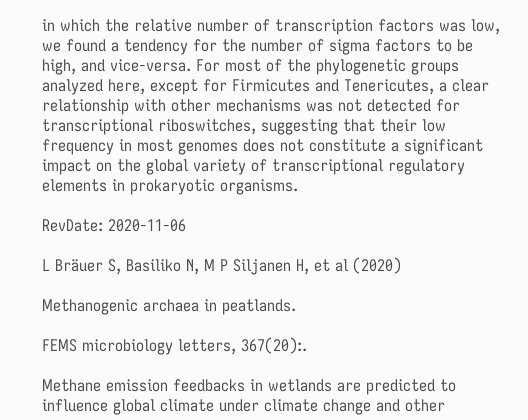in which the relative number of transcription factors was low, we found a tendency for the number of sigma factors to be high, and vice-versa. For most of the phylogenetic groups analyzed here, except for Firmicutes and Tenericutes, a clear relationship with other mechanisms was not detected for transcriptional riboswitches, suggesting that their low frequency in most genomes does not constitute a significant impact on the global variety of transcriptional regulatory elements in prokaryotic organisms.

RevDate: 2020-11-06

L Bräuer S, Basiliko N, M P Siljanen H, et al (2020)

Methanogenic archaea in peatlands.

FEMS microbiology letters, 367(20):.

Methane emission feedbacks in wetlands are predicted to influence global climate under climate change and other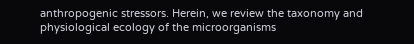anthropogenic stressors. Herein, we review the taxonomy and physiological ecology of the microorganisms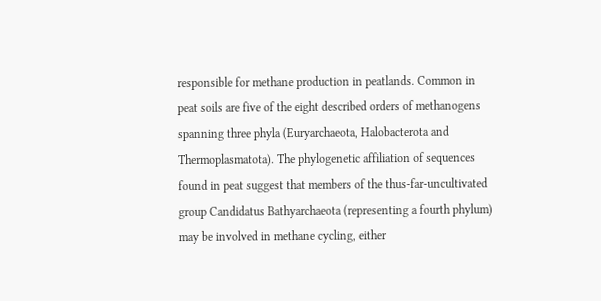responsible for methane production in peatlands. Common in peat soils are five of the eight described orders of methanogens spanning three phyla (Euryarchaeota, Halobacterota and Thermoplasmatota). The phylogenetic affiliation of sequences found in peat suggest that members of the thus-far-uncultivated group Candidatus Bathyarchaeota (representing a fourth phylum) may be involved in methane cycling, either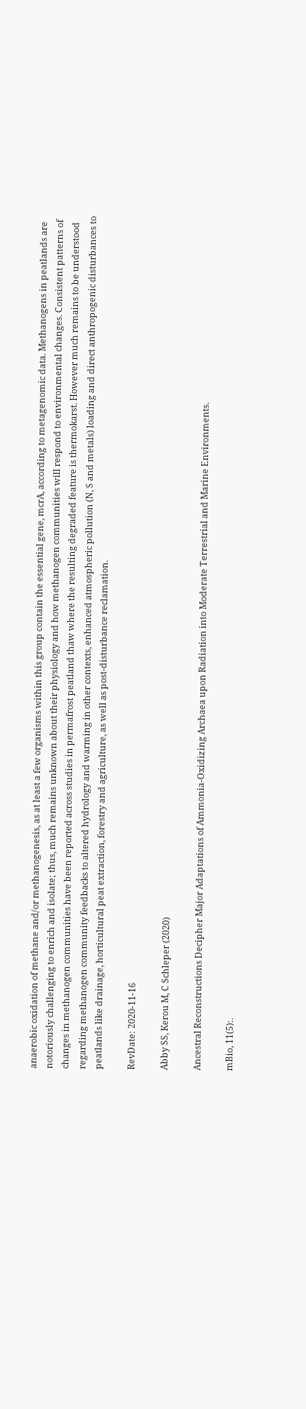anaerobic oxidation of methane and/or methanogenesis, as at least a few organisms within this group contain the essential gene, mcrA, according to metagenomic data. Methanogens in peatlands are notoriously challenging to enrich and isolate; thus, much remains unknown about their physiology and how methanogen communities will respond to environmental changes. Consistent patterns of changes in methanogen communities have been reported across studies in permafrost peatland thaw where the resulting degraded feature is thermokarst. However much remains to be understood regarding methanogen community feedbacks to altered hydrology and warming in other contexts, enhanced atmospheric pollution (N, S and metals) loading and direct anthropogenic disturbances to peatlands like drainage, horticultural peat extraction, forestry and agriculture, as well as post-disturbance reclamation.

RevDate: 2020-11-16

Abby SS, Kerou M, C Schleper (2020)

Ancestral Reconstructions Decipher Major Adaptations of Ammonia-Oxidizing Archaea upon Radiation into Moderate Terrestrial and Marine Environments.

mBio, 11(5):.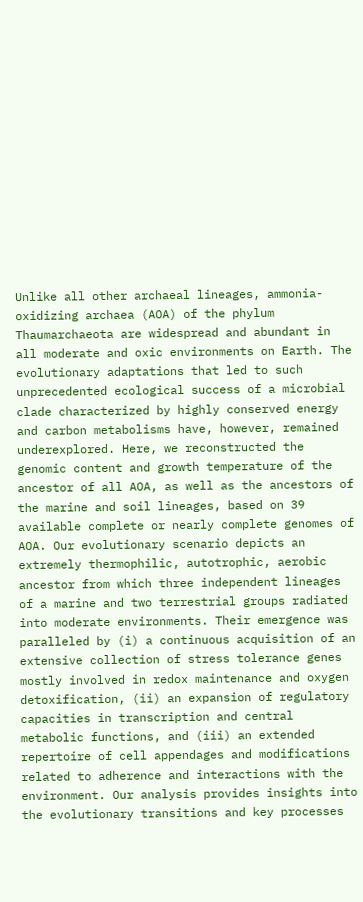Unlike all other archaeal lineages, ammonia-oxidizing archaea (AOA) of the phylum Thaumarchaeota are widespread and abundant in all moderate and oxic environments on Earth. The evolutionary adaptations that led to such unprecedented ecological success of a microbial clade characterized by highly conserved energy and carbon metabolisms have, however, remained underexplored. Here, we reconstructed the genomic content and growth temperature of the ancestor of all AOA, as well as the ancestors of the marine and soil lineages, based on 39 available complete or nearly complete genomes of AOA. Our evolutionary scenario depicts an extremely thermophilic, autotrophic, aerobic ancestor from which three independent lineages of a marine and two terrestrial groups radiated into moderate environments. Their emergence was paralleled by (i) a continuous acquisition of an extensive collection of stress tolerance genes mostly involved in redox maintenance and oxygen detoxification, (ii) an expansion of regulatory capacities in transcription and central metabolic functions, and (iii) an extended repertoire of cell appendages and modifications related to adherence and interactions with the environment. Our analysis provides insights into the evolutionary transitions and key processes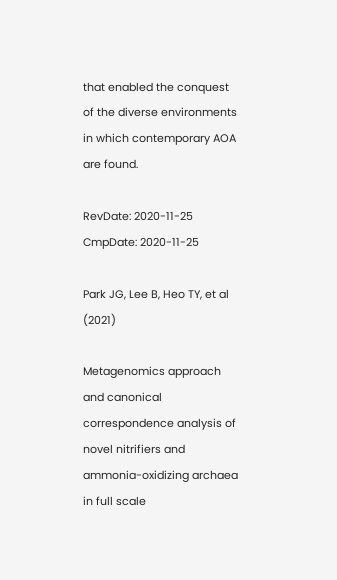that enabled the conquest of the diverse environments in which contemporary AOA are found.

RevDate: 2020-11-25
CmpDate: 2020-11-25

Park JG, Lee B, Heo TY, et al (2021)

Metagenomics approach and canonical correspondence analysis of novel nitrifiers and ammonia-oxidizing archaea in full scale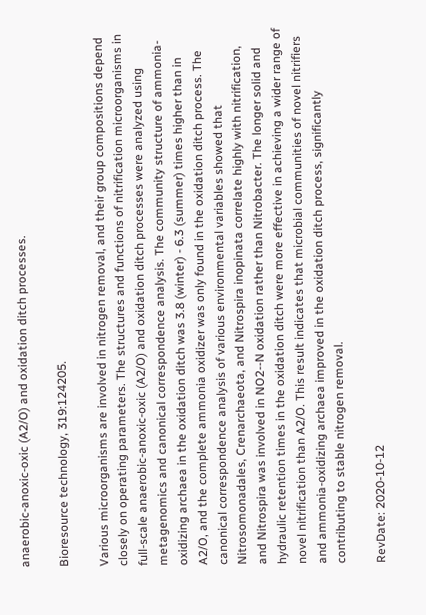anaerobic-anoxic-oxic (A2/O) and oxidation ditch processes.

Bioresource technology, 319:124205.

Various microorganisms are involved in nitrogen removal, and their group compositions depend closely on operating parameters. The structures and functions of nitrification microorganisms in full-scale anaerobic-anoxic-oxic (A2/O) and oxidation ditch processes were analyzed using metagenomics and canonical correspondence analysis. The community structure of ammonia-oxidizing archaea in the oxidation ditch was 3.8 (winter) - 6.3 (summer) times higher than in A2/O, and the complete ammonia oxidizer was only found in the oxidation ditch process. The canonical correspondence analysis of various environmental variables showed that Nitrosomonadales, Crenarchaeota, and Nitrospira inopinata correlate highly with nitrification, and Nitrospira was involved in NO2--N oxidation rather than Nitrobacter. The longer solid and hydraulic retention times in the oxidation ditch were more effective in achieving a wider range of novel nitrification than A2/O. This result indicates that microbial communities of novel nitrifiers and ammonia-oxidizing archaea improved in the oxidation ditch process, significantly contributing to stable nitrogen removal.

RevDate: 2020-10-12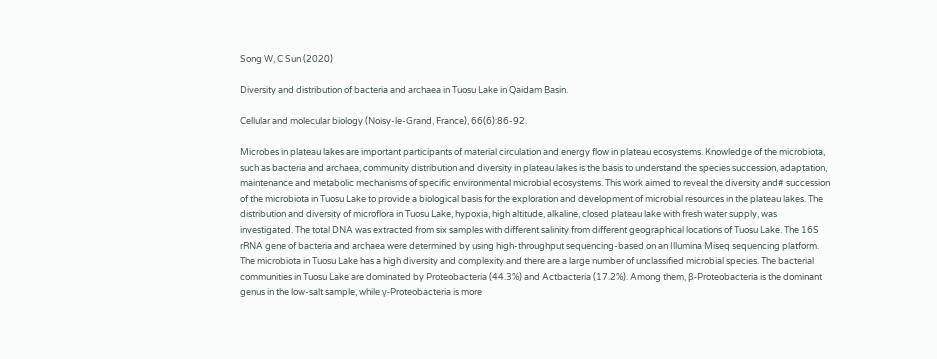Song W, C Sun (2020)

Diversity and distribution of bacteria and archaea in Tuosu Lake in Qaidam Basin.

Cellular and molecular biology (Noisy-le-Grand, France), 66(6):86-92.

Microbes in plateau lakes are important participants of material circulation and energy flow in plateau ecosystems. Knowledge of the microbiota, such as bacteria and archaea, community distribution and diversity in plateau lakes is the basis to understand the species succession, adaptation, maintenance and metabolic mechanisms of specific environmental microbial ecosystems. This work aimed to reveal the diversity and# succession of the microbiota in Tuosu Lake to provide a biological basis for the exploration and development of microbial resources in the plateau lakes. The distribution and diversity of microflora in Tuosu Lake, hypoxia, high altitude, alkaline, closed plateau lake with fresh water supply, was investigated. The total DNA was extracted from six samples with different salinity from different geographical locations of Tuosu Lake. The 16S rRNA gene of bacteria and archaea were determined by using high-throughput sequencing-based on an Illumina Miseq sequencing platform. The microbiota in Tuosu Lake has a high diversity and complexity and there are a large number of unclassified microbial species. The bacterial communities in Tuosu Lake are dominated by Proteobacteria (44.3%) and Actbacteria (17.2%). Among them, β-Proteobacteria is the dominant genus in the low-salt sample, while γ-Proteobacteria is more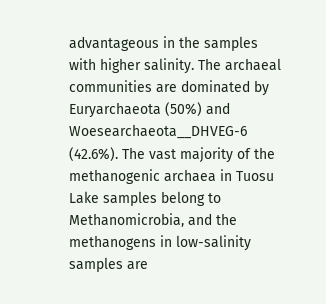advantageous in the samples with higher salinity. The archaeal communities are dominated by Euryarchaeota (50%) and Woesearchaeota__DHVEG-6 (42.6%). The vast majority of the methanogenic archaea in Tuosu Lake samples belong to Methanomicrobia, and the methanogens in low-salinity samples are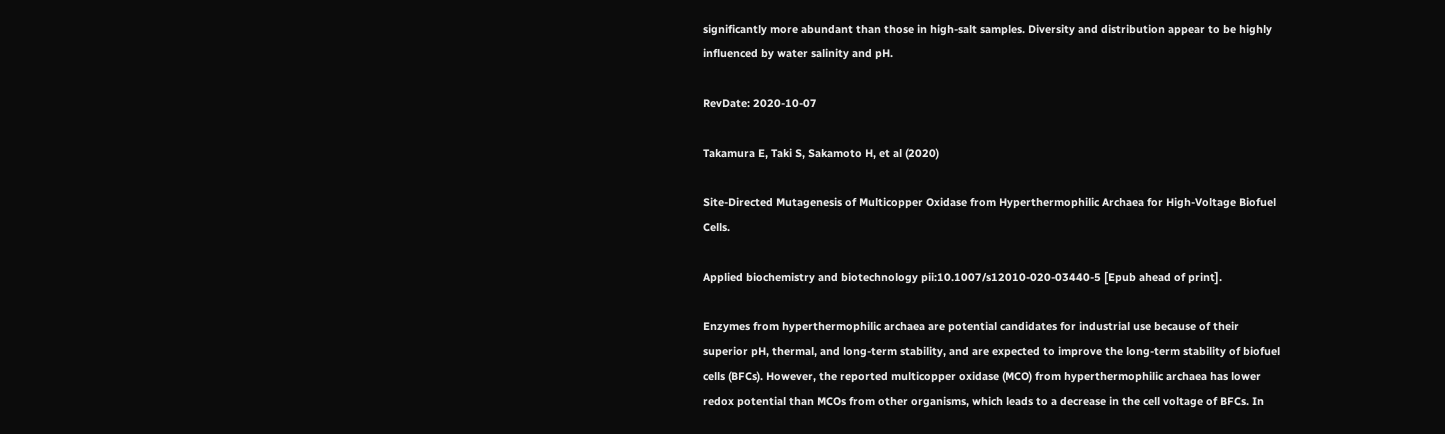significantly more abundant than those in high-salt samples. Diversity and distribution appear to be highly influenced by water salinity and pH.

RevDate: 2020-10-07

Takamura E, Taki S, Sakamoto H, et al (2020)

Site-Directed Mutagenesis of Multicopper Oxidase from Hyperthermophilic Archaea for High-Voltage Biofuel Cells.

Applied biochemistry and biotechnology pii:10.1007/s12010-020-03440-5 [Epub ahead of print].

Enzymes from hyperthermophilic archaea are potential candidates for industrial use because of their superior pH, thermal, and long-term stability, and are expected to improve the long-term stability of biofuel cells (BFCs). However, the reported multicopper oxidase (MCO) from hyperthermophilic archaea has lower redox potential than MCOs from other organisms, which leads to a decrease in the cell voltage of BFCs. In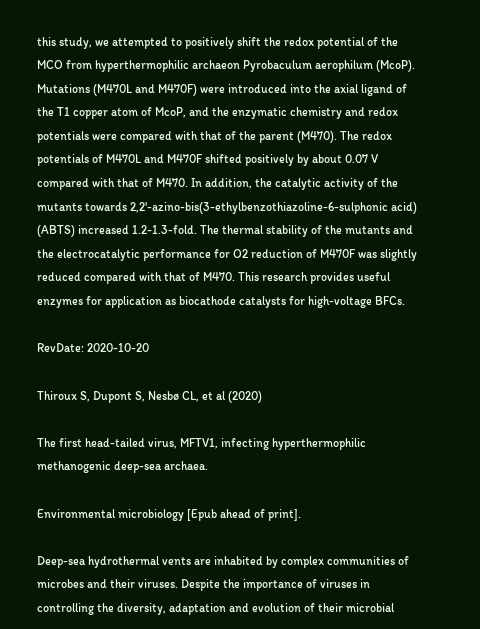this study, we attempted to positively shift the redox potential of the MCO from hyperthermophilic archaeon Pyrobaculum aerophilum (McoP). Mutations (M470L and M470F) were introduced into the axial ligand of the T1 copper atom of McoP, and the enzymatic chemistry and redox potentials were compared with that of the parent (M470). The redox potentials of M470L and M470F shifted positively by about 0.07 V compared with that of M470. In addition, the catalytic activity of the mutants towards 2,2'-azino-bis(3-ethylbenzothiazoline-6-sulphonic acid) (ABTS) increased 1.2-1.3-fold. The thermal stability of the mutants and the electrocatalytic performance for O2 reduction of M470F was slightly reduced compared with that of M470. This research provides useful enzymes for application as biocathode catalysts for high-voltage BFCs.

RevDate: 2020-10-20

Thiroux S, Dupont S, Nesbø CL, et al (2020)

The first head-tailed virus, MFTV1, infecting hyperthermophilic methanogenic deep-sea archaea.

Environmental microbiology [Epub ahead of print].

Deep-sea hydrothermal vents are inhabited by complex communities of microbes and their viruses. Despite the importance of viruses in controlling the diversity, adaptation and evolution of their microbial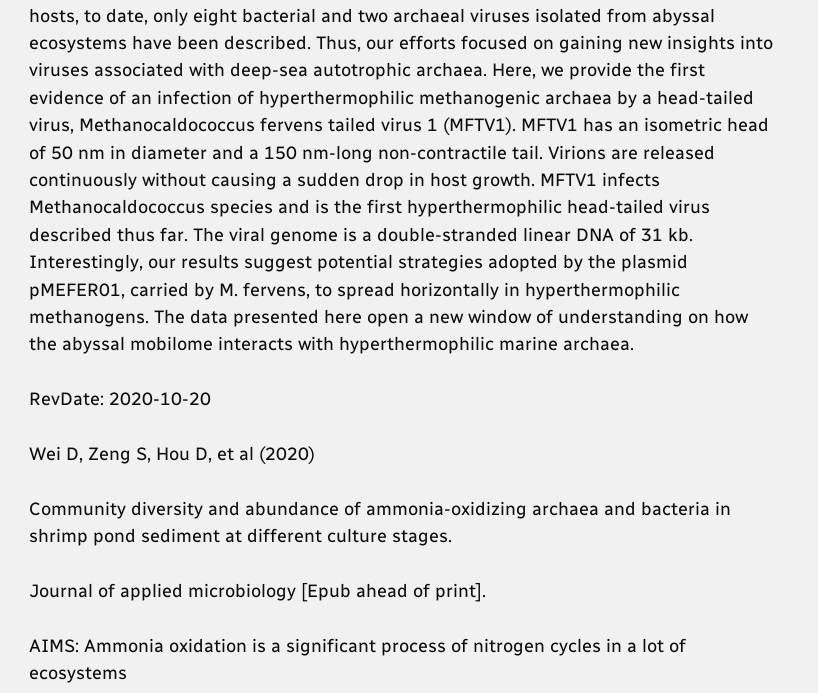hosts, to date, only eight bacterial and two archaeal viruses isolated from abyssal ecosystems have been described. Thus, our efforts focused on gaining new insights into viruses associated with deep-sea autotrophic archaea. Here, we provide the first evidence of an infection of hyperthermophilic methanogenic archaea by a head-tailed virus, Methanocaldococcus fervens tailed virus 1 (MFTV1). MFTV1 has an isometric head of 50 nm in diameter and a 150 nm-long non-contractile tail. Virions are released continuously without causing a sudden drop in host growth. MFTV1 infects Methanocaldococcus species and is the first hyperthermophilic head-tailed virus described thus far. The viral genome is a double-stranded linear DNA of 31 kb. Interestingly, our results suggest potential strategies adopted by the plasmid pMEFER01, carried by M. fervens, to spread horizontally in hyperthermophilic methanogens. The data presented here open a new window of understanding on how the abyssal mobilome interacts with hyperthermophilic marine archaea.

RevDate: 2020-10-20

Wei D, Zeng S, Hou D, et al (2020)

Community diversity and abundance of ammonia-oxidizing archaea and bacteria in shrimp pond sediment at different culture stages.

Journal of applied microbiology [Epub ahead of print].

AIMS: Ammonia oxidation is a significant process of nitrogen cycles in a lot of ecosystems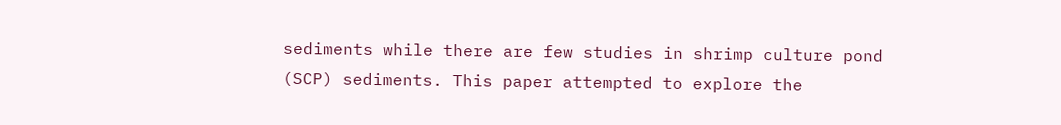sediments while there are few studies in shrimp culture pond (SCP) sediments. This paper attempted to explore the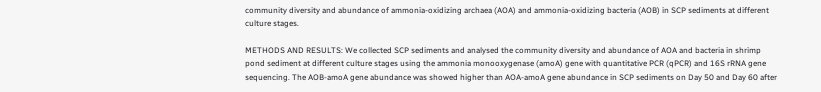community diversity and abundance of ammonia-oxidizing archaea (AOA) and ammonia-oxidizing bacteria (AOB) in SCP sediments at different culture stages.

METHODS AND RESULTS: We collected SCP sediments and analysed the community diversity and abundance of AOA and bacteria in shrimp pond sediment at different culture stages using the ammonia monooxygenase (amoA) gene with quantitative PCR (qPCR) and 16S rRNA gene sequencing. The AOB-amoA gene abundance was showed higher than AOA-amoA gene abundance in SCP sediments on Day 50 and Day 60 after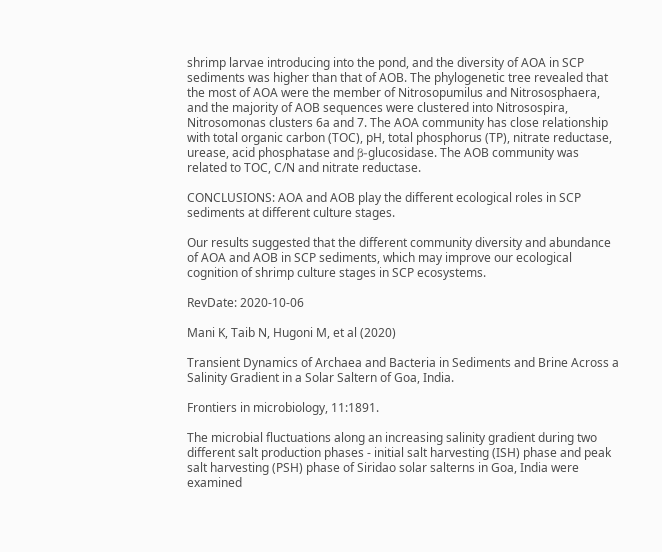shrimp larvae introducing into the pond, and the diversity of AOA in SCP sediments was higher than that of AOB. The phylogenetic tree revealed that the most of AOA were the member of Nitrosopumilus and Nitrososphaera, and the majority of AOB sequences were clustered into Nitrosospira, Nitrosomonas clusters 6a and 7. The AOA community has close relationship with total organic carbon (TOC), pH, total phosphorus (TP), nitrate reductase, urease, acid phosphatase and β-glucosidase. The AOB community was related to TOC, C/N and nitrate reductase.

CONCLUSIONS: AOA and AOB play the different ecological roles in SCP sediments at different culture stages.

Our results suggested that the different community diversity and abundance of AOA and AOB in SCP sediments, which may improve our ecological cognition of shrimp culture stages in SCP ecosystems.

RevDate: 2020-10-06

Mani K, Taib N, Hugoni M, et al (2020)

Transient Dynamics of Archaea and Bacteria in Sediments and Brine Across a Salinity Gradient in a Solar Saltern of Goa, India.

Frontiers in microbiology, 11:1891.

The microbial fluctuations along an increasing salinity gradient during two different salt production phases - initial salt harvesting (ISH) phase and peak salt harvesting (PSH) phase of Siridao solar salterns in Goa, India were examined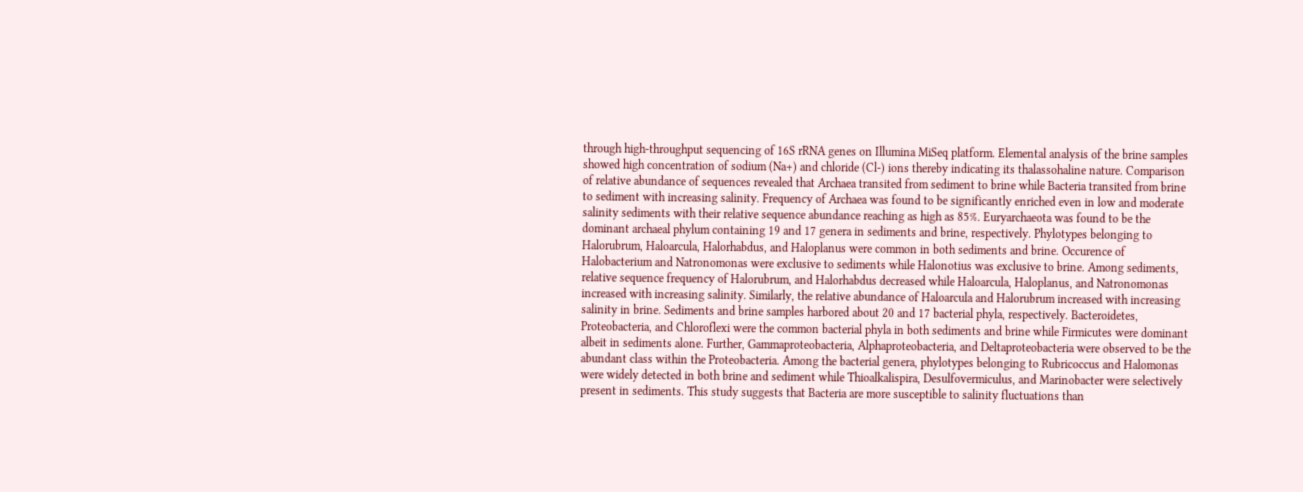through high-throughput sequencing of 16S rRNA genes on Illumina MiSeq platform. Elemental analysis of the brine samples showed high concentration of sodium (Na+) and chloride (Cl-) ions thereby indicating its thalassohaline nature. Comparison of relative abundance of sequences revealed that Archaea transited from sediment to brine while Bacteria transited from brine to sediment with increasing salinity. Frequency of Archaea was found to be significantly enriched even in low and moderate salinity sediments with their relative sequence abundance reaching as high as 85%. Euryarchaeota was found to be the dominant archaeal phylum containing 19 and 17 genera in sediments and brine, respectively. Phylotypes belonging to Halorubrum, Haloarcula, Halorhabdus, and Haloplanus were common in both sediments and brine. Occurence of Halobacterium and Natronomonas were exclusive to sediments while Halonotius was exclusive to brine. Among sediments, relative sequence frequency of Halorubrum, and Halorhabdus decreased while Haloarcula, Haloplanus, and Natronomonas increased with increasing salinity. Similarly, the relative abundance of Haloarcula and Halorubrum increased with increasing salinity in brine. Sediments and brine samples harbored about 20 and 17 bacterial phyla, respectively. Bacteroidetes, Proteobacteria, and Chloroflexi were the common bacterial phyla in both sediments and brine while Firmicutes were dominant albeit in sediments alone. Further, Gammaproteobacteria, Alphaproteobacteria, and Deltaproteobacteria were observed to be the abundant class within the Proteobacteria. Among the bacterial genera, phylotypes belonging to Rubricoccus and Halomonas were widely detected in both brine and sediment while Thioalkalispira, Desulfovermiculus, and Marinobacter were selectively present in sediments. This study suggests that Bacteria are more susceptible to salinity fluctuations than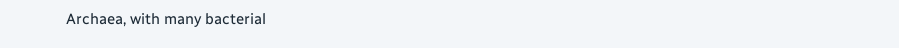Archaea, with many bacterial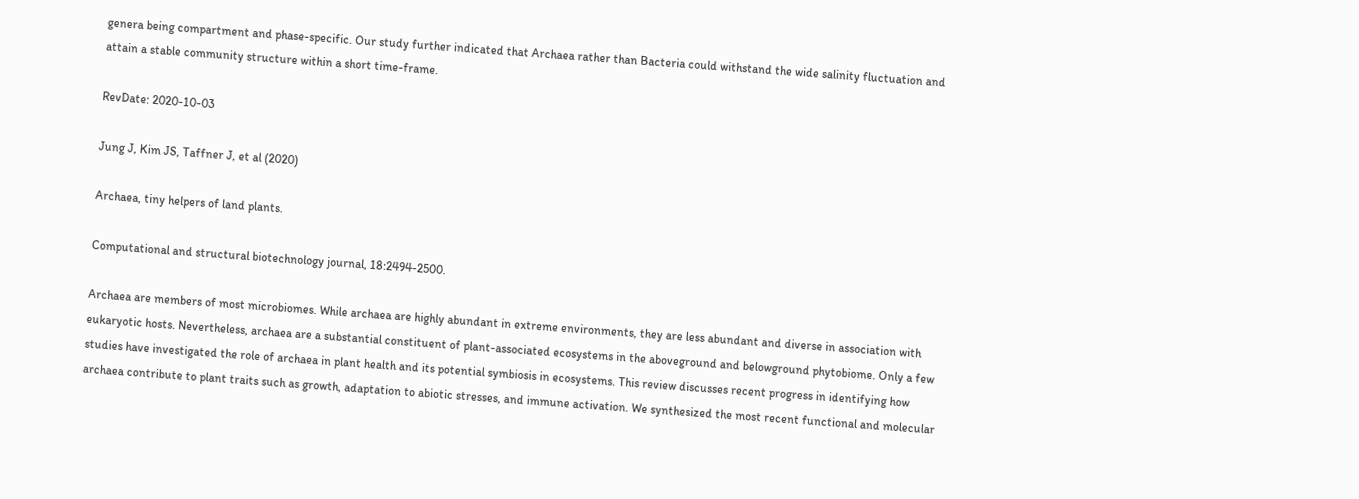genera being compartment and phase-specific. Our study further indicated that Archaea rather than Bacteria could withstand the wide salinity fluctuation and attain a stable community structure within a short time-frame.

RevDate: 2020-10-03

Jung J, Kim JS, Taffner J, et al (2020)

Archaea, tiny helpers of land plants.

Computational and structural biotechnology journal, 18:2494-2500.

Archaea are members of most microbiomes. While archaea are highly abundant in extreme environments, they are less abundant and diverse in association with eukaryotic hosts. Nevertheless, archaea are a substantial constituent of plant-associated ecosystems in the aboveground and belowground phytobiome. Only a few studies have investigated the role of archaea in plant health and its potential symbiosis in ecosystems. This review discusses recent progress in identifying how archaea contribute to plant traits such as growth, adaptation to abiotic stresses, and immune activation. We synthesized the most recent functional and molecular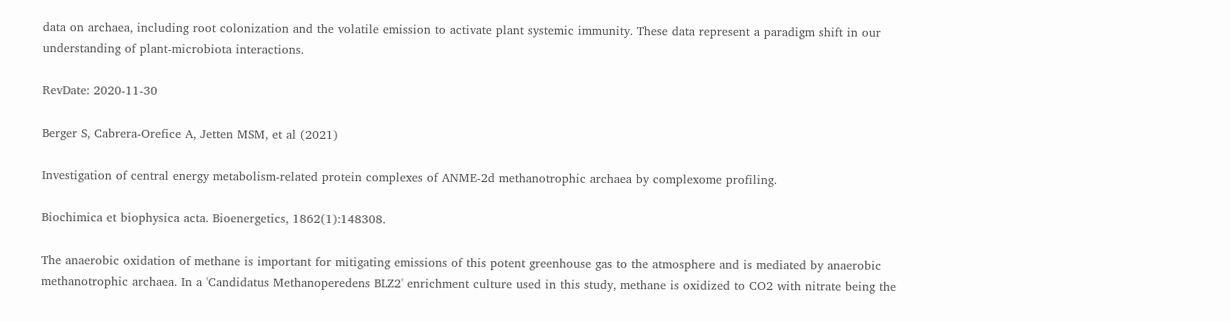data on archaea, including root colonization and the volatile emission to activate plant systemic immunity. These data represent a paradigm shift in our understanding of plant-microbiota interactions.

RevDate: 2020-11-30

Berger S, Cabrera-Orefice A, Jetten MSM, et al (2021)

Investigation of central energy metabolism-related protein complexes of ANME-2d methanotrophic archaea by complexome profiling.

Biochimica et biophysica acta. Bioenergetics, 1862(1):148308.

The anaerobic oxidation of methane is important for mitigating emissions of this potent greenhouse gas to the atmosphere and is mediated by anaerobic methanotrophic archaea. In a 'Candidatus Methanoperedens BLZ2' enrichment culture used in this study, methane is oxidized to CO2 with nitrate being the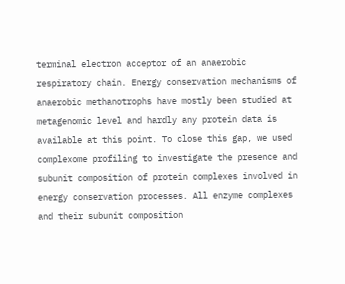terminal electron acceptor of an anaerobic respiratory chain. Energy conservation mechanisms of anaerobic methanotrophs have mostly been studied at metagenomic level and hardly any protein data is available at this point. To close this gap, we used complexome profiling to investigate the presence and subunit composition of protein complexes involved in energy conservation processes. All enzyme complexes and their subunit composition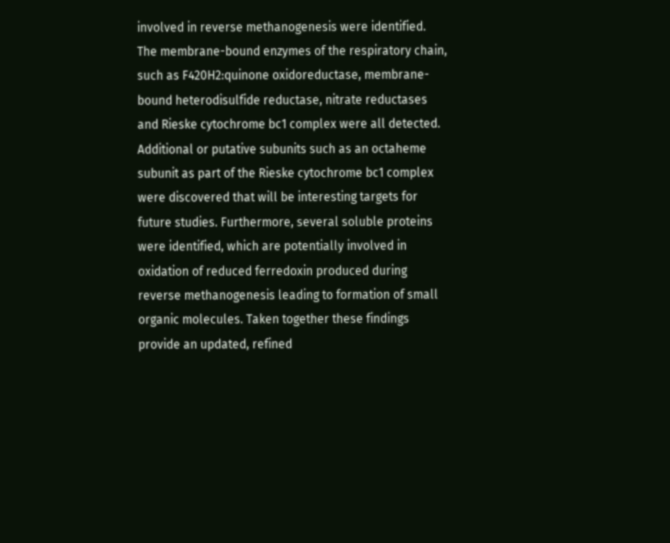involved in reverse methanogenesis were identified. The membrane-bound enzymes of the respiratory chain, such as F420H2:quinone oxidoreductase, membrane-bound heterodisulfide reductase, nitrate reductases and Rieske cytochrome bc1 complex were all detected. Additional or putative subunits such as an octaheme subunit as part of the Rieske cytochrome bc1 complex were discovered that will be interesting targets for future studies. Furthermore, several soluble proteins were identified, which are potentially involved in oxidation of reduced ferredoxin produced during reverse methanogenesis leading to formation of small organic molecules. Taken together these findings provide an updated, refined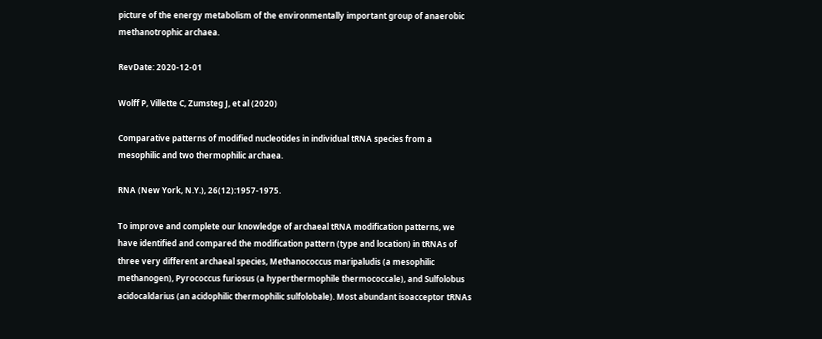picture of the energy metabolism of the environmentally important group of anaerobic methanotrophic archaea.

RevDate: 2020-12-01

Wolff P, Villette C, Zumsteg J, et al (2020)

Comparative patterns of modified nucleotides in individual tRNA species from a mesophilic and two thermophilic archaea.

RNA (New York, N.Y.), 26(12):1957-1975.

To improve and complete our knowledge of archaeal tRNA modification patterns, we have identified and compared the modification pattern (type and location) in tRNAs of three very different archaeal species, Methanococcus maripaludis (a mesophilic methanogen), Pyrococcus furiosus (a hyperthermophile thermococcale), and Sulfolobus acidocaldarius (an acidophilic thermophilic sulfolobale). Most abundant isoacceptor tRNAs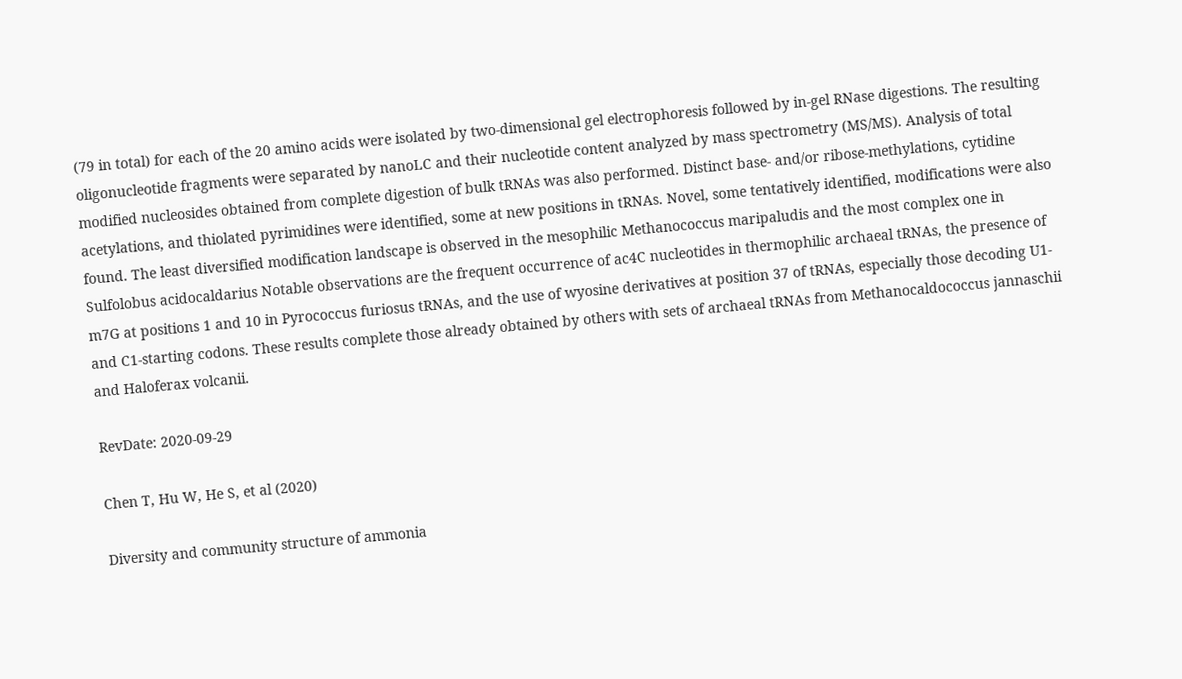(79 in total) for each of the 20 amino acids were isolated by two-dimensional gel electrophoresis followed by in-gel RNase digestions. The resulting oligonucleotide fragments were separated by nanoLC and their nucleotide content analyzed by mass spectrometry (MS/MS). Analysis of total modified nucleosides obtained from complete digestion of bulk tRNAs was also performed. Distinct base- and/or ribose-methylations, cytidine acetylations, and thiolated pyrimidines were identified, some at new positions in tRNAs. Novel, some tentatively identified, modifications were also found. The least diversified modification landscape is observed in the mesophilic Methanococcus maripaludis and the most complex one in Sulfolobus acidocaldarius Notable observations are the frequent occurrence of ac4C nucleotides in thermophilic archaeal tRNAs, the presence of m7G at positions 1 and 10 in Pyrococcus furiosus tRNAs, and the use of wyosine derivatives at position 37 of tRNAs, especially those decoding U1- and C1-starting codons. These results complete those already obtained by others with sets of archaeal tRNAs from Methanocaldococcus jannaschii and Haloferax volcanii.

RevDate: 2020-09-29

Chen T, Hu W, He S, et al (2020)

Diversity and community structure of ammonia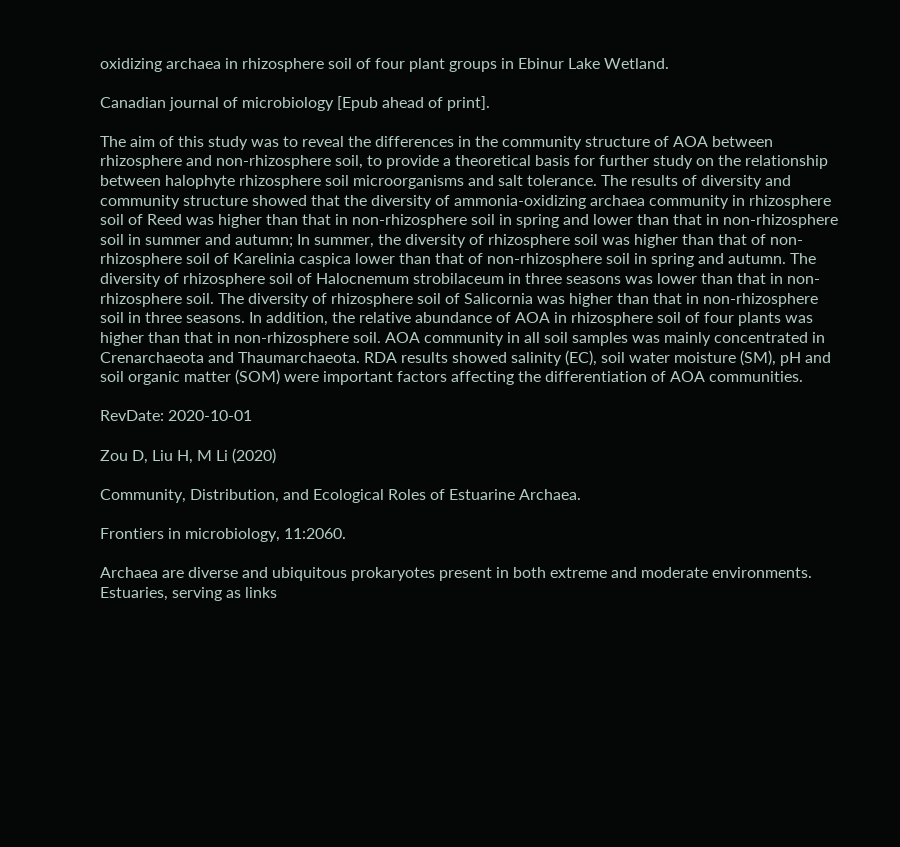oxidizing archaea in rhizosphere soil of four plant groups in Ebinur Lake Wetland.

Canadian journal of microbiology [Epub ahead of print].

The aim of this study was to reveal the differences in the community structure of AOA between rhizosphere and non-rhizosphere soil, to provide a theoretical basis for further study on the relationship between halophyte rhizosphere soil microorganisms and salt tolerance. The results of diversity and community structure showed that the diversity of ammonia-oxidizing archaea community in rhizosphere soil of Reed was higher than that in non-rhizosphere soil in spring and lower than that in non-rhizosphere soil in summer and autumn; In summer, the diversity of rhizosphere soil was higher than that of non-rhizosphere soil of Karelinia caspica lower than that of non-rhizosphere soil in spring and autumn. The diversity of rhizosphere soil of Halocnemum strobilaceum in three seasons was lower than that in non-rhizosphere soil. The diversity of rhizosphere soil of Salicornia was higher than that in non-rhizosphere soil in three seasons. In addition, the relative abundance of AOA in rhizosphere soil of four plants was higher than that in non-rhizosphere soil. AOA community in all soil samples was mainly concentrated in Crenarchaeota and Thaumarchaeota. RDA results showed salinity (EC), soil water moisture (SM), pH and soil organic matter (SOM) were important factors affecting the differentiation of AOA communities.

RevDate: 2020-10-01

Zou D, Liu H, M Li (2020)

Community, Distribution, and Ecological Roles of Estuarine Archaea.

Frontiers in microbiology, 11:2060.

Archaea are diverse and ubiquitous prokaryotes present in both extreme and moderate environments. Estuaries, serving as links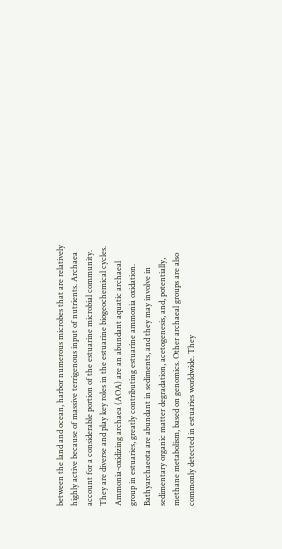between the land and ocean, harbor numerous microbes that are relatively highly active because of massive terrigenous input of nutrients. Archaea account for a considerable portion of the estuarine microbial community. They are diverse and play key roles in the estuarine biogeochemical cycles. Ammonia-oxidizing archaea (AOA) are an abundant aquatic archaeal group in estuaries, greatly contributing estuarine ammonia oxidation. Bathyarchaeota are abundant in sediments, and they may involve in sedimentary organic matter degradation, acetogenesis, and, potentially, methane metabolism, based on genomics. Other archaeal groups are also commonly detected in estuaries worldwide. They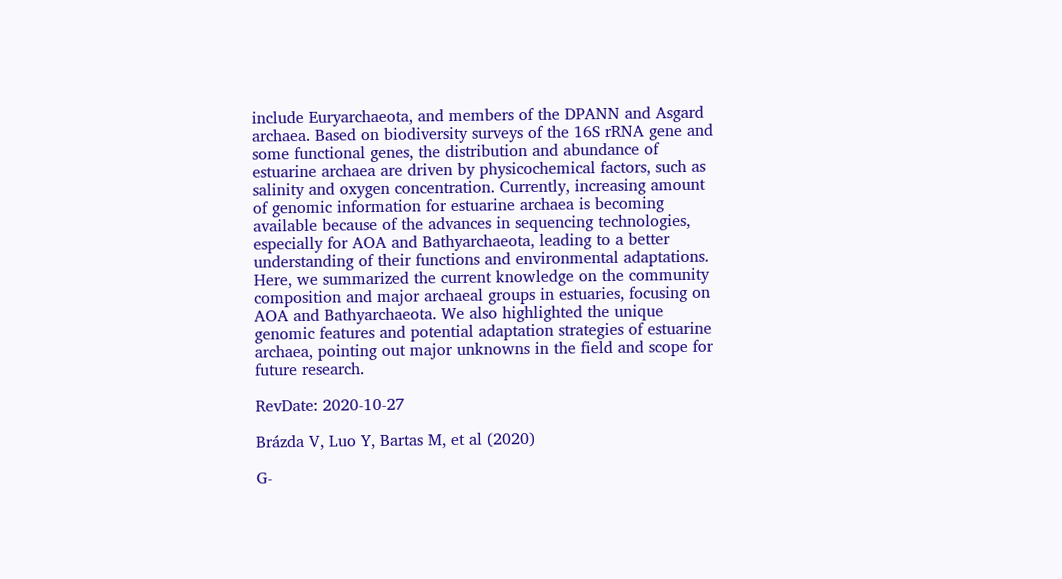include Euryarchaeota, and members of the DPANN and Asgard archaea. Based on biodiversity surveys of the 16S rRNA gene and some functional genes, the distribution and abundance of estuarine archaea are driven by physicochemical factors, such as salinity and oxygen concentration. Currently, increasing amount of genomic information for estuarine archaea is becoming available because of the advances in sequencing technologies, especially for AOA and Bathyarchaeota, leading to a better understanding of their functions and environmental adaptations. Here, we summarized the current knowledge on the community composition and major archaeal groups in estuaries, focusing on AOA and Bathyarchaeota. We also highlighted the unique genomic features and potential adaptation strategies of estuarine archaea, pointing out major unknowns in the field and scope for future research.

RevDate: 2020-10-27

Brázda V, Luo Y, Bartas M, et al (2020)

G-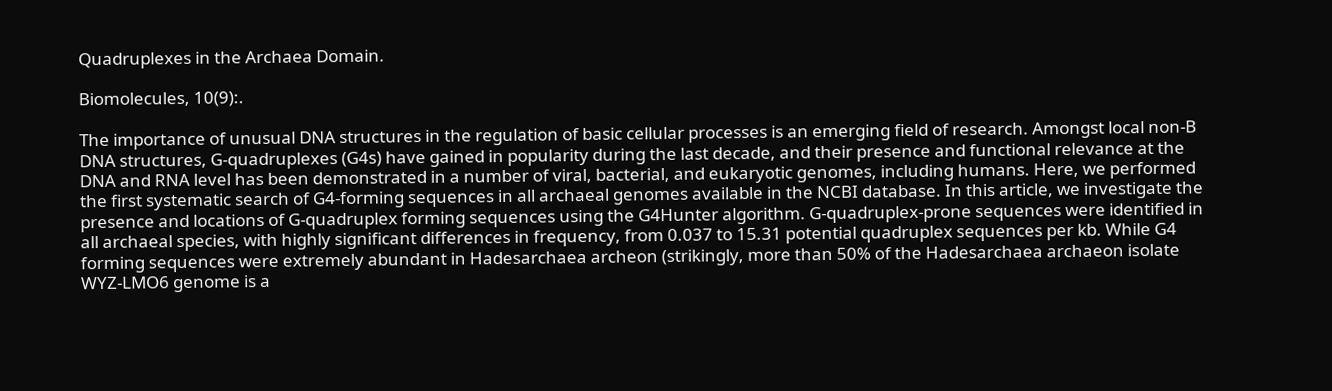Quadruplexes in the Archaea Domain.

Biomolecules, 10(9):.

The importance of unusual DNA structures in the regulation of basic cellular processes is an emerging field of research. Amongst local non-B DNA structures, G-quadruplexes (G4s) have gained in popularity during the last decade, and their presence and functional relevance at the DNA and RNA level has been demonstrated in a number of viral, bacterial, and eukaryotic genomes, including humans. Here, we performed the first systematic search of G4-forming sequences in all archaeal genomes available in the NCBI database. In this article, we investigate the presence and locations of G-quadruplex forming sequences using the G4Hunter algorithm. G-quadruplex-prone sequences were identified in all archaeal species, with highly significant differences in frequency, from 0.037 to 15.31 potential quadruplex sequences per kb. While G4 forming sequences were extremely abundant in Hadesarchaea archeon (strikingly, more than 50% of the Hadesarchaea archaeon isolate WYZ-LMO6 genome is a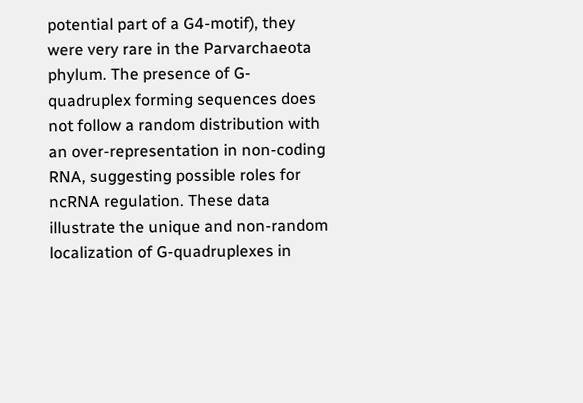potential part of a G4-motif), they were very rare in the Parvarchaeota phylum. The presence of G-quadruplex forming sequences does not follow a random distribution with an over-representation in non-coding RNA, suggesting possible roles for ncRNA regulation. These data illustrate the unique and non-random localization of G-quadruplexes in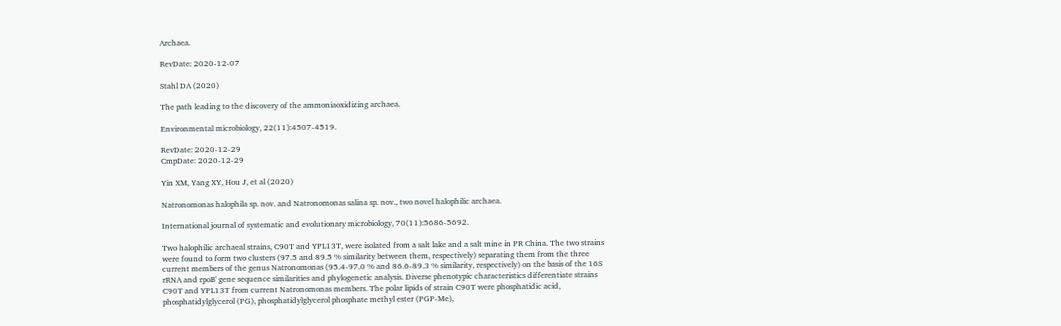Archaea.

RevDate: 2020-12-07

Stahl DA (2020)

The path leading to the discovery of the ammoniaoxidizing archaea.

Environmental microbiology, 22(11):4507-4519.

RevDate: 2020-12-29
CmpDate: 2020-12-29

Yin XM, Yang XY, Hou J, et al (2020)

Natronomonas halophila sp. nov. and Natronomonas salina sp. nov., two novel halophilic archaea.

International journal of systematic and evolutionary microbiology, 70(11):5686-5692.

Two halophilic archaeal strains, C90T and YPL13T, were isolated from a salt lake and a salt mine in PR China. The two strains were found to form two clusters (97.5 and 89.5 % similarity between them, respectively) separating them from the three current members of the genus Natronomonas (95.4-97.0 % and 86.6-89.3 % similarity, respectively) on the basis of the 16S rRNA and rpoB' gene sequence similarities and phylogenetic analysis. Diverse phenotypic characteristics differentiate strains C90T and YPL13T from current Natronomonas members. The polar lipids of strain C90T were phosphatidic acid, phosphatidylglycerol (PG), phosphatidylglycerol phosphate methyl ester (PGP-Me),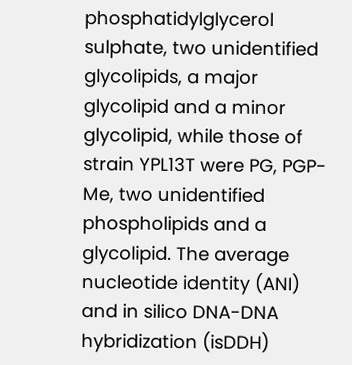phosphatidylglycerol sulphate, two unidentified glycolipids, a major glycolipid and a minor glycolipid, while those of strain YPL13T were PG, PGP-Me, two unidentified phospholipids and a glycolipid. The average nucleotide identity (ANI) and in silico DNA-DNA hybridization (isDDH)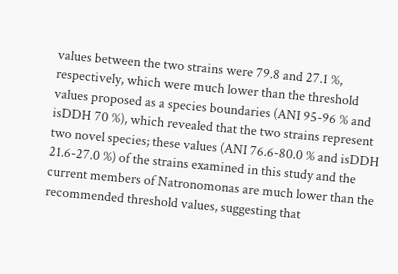values between the two strains were 79.8 and 27.1 %, respectively, which were much lower than the threshold values proposed as a species boundaries (ANI 95-96 % and isDDH 70 %), which revealed that the two strains represent two novel species; these values (ANI 76.6-80.0 % and isDDH 21.6-27.0 %) of the strains examined in this study and the current members of Natronomonas are much lower than the recommended threshold values, suggesting that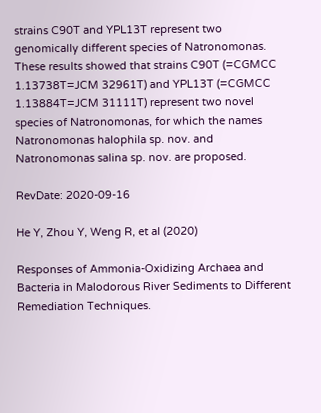strains C90T and YPL13T represent two genomically different species of Natronomonas. These results showed that strains C90T (=CGMCC 1.13738T=JCM 32961T) and YPL13T (=CGMCC 1.13884T=JCM 31111T) represent two novel species of Natronomonas, for which the names Natronomonas halophila sp. nov. and Natronomonas salina sp. nov. are proposed.

RevDate: 2020-09-16

He Y, Zhou Y, Weng R, et al (2020)

Responses of Ammonia-Oxidizing Archaea and Bacteria in Malodorous River Sediments to Different Remediation Techniques.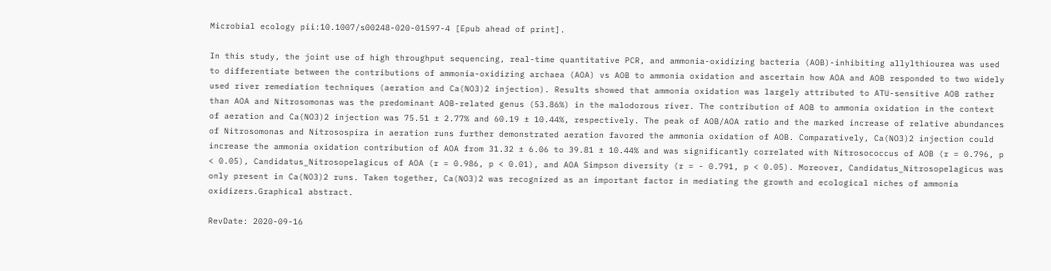Microbial ecology pii:10.1007/s00248-020-01597-4 [Epub ahead of print].

In this study, the joint use of high throughput sequencing, real-time quantitative PCR, and ammonia-oxidizing bacteria (AOB)-inhibiting allylthiourea was used to differentiate between the contributions of ammonia-oxidizing archaea (AOA) vs AOB to ammonia oxidation and ascertain how AOA and AOB responded to two widely used river remediation techniques (aeration and Ca(NO3)2 injection). Results showed that ammonia oxidation was largely attributed to ATU-sensitive AOB rather than AOA and Nitrosomonas was the predominant AOB-related genus (53.86%) in the malodorous river. The contribution of AOB to ammonia oxidation in the context of aeration and Ca(NO3)2 injection was 75.51 ± 2.77% and 60.19 ± 10.44%, respectively. The peak of AOB/AOA ratio and the marked increase of relative abundances of Nitrosomonas and Nitrosospira in aeration runs further demonstrated aeration favored the ammonia oxidation of AOB. Comparatively, Ca(NO3)2 injection could increase the ammonia oxidation contribution of AOA from 31.32 ± 6.06 to 39.81 ± 10.44% and was significantly correlated with Nitrosococcus of AOB (r = 0.796, p < 0.05), Candidatus_Nitrosopelagicus of AOA (r = 0.986, p < 0.01), and AOA Simpson diversity (r = - 0.791, p < 0.05). Moreover, Candidatus_Nitrosopelagicus was only present in Ca(NO3)2 runs. Taken together, Ca(NO3)2 was recognized as an important factor in mediating the growth and ecological niches of ammonia oxidizers.Graphical abstract.

RevDate: 2020-09-16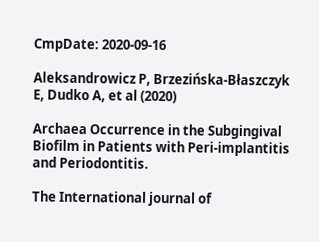CmpDate: 2020-09-16

Aleksandrowicz P, Brzezińska-Błaszczyk E, Dudko A, et al (2020)

Archaea Occurrence in the Subgingival Biofilm in Patients with Peri-implantitis and Periodontitis.

The International journal of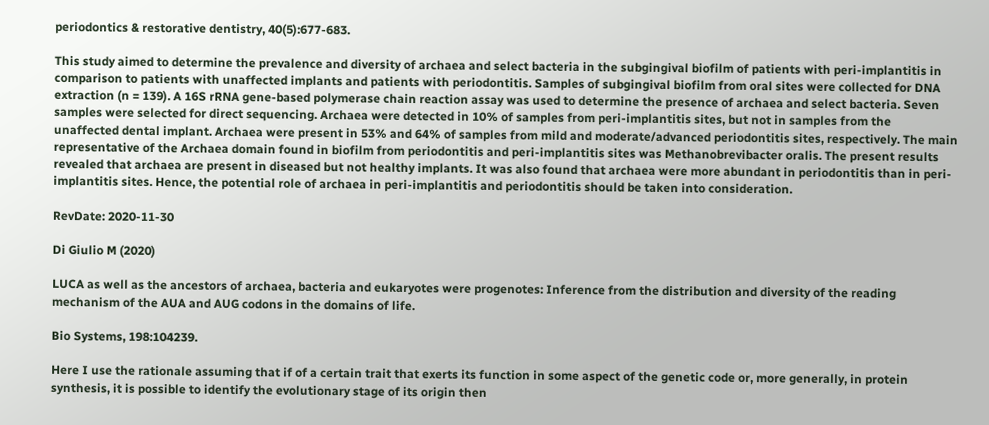periodontics & restorative dentistry, 40(5):677-683.

This study aimed to determine the prevalence and diversity of archaea and select bacteria in the subgingival biofilm of patients with peri-implantitis in comparison to patients with unaffected implants and patients with periodontitis. Samples of subgingival biofilm from oral sites were collected for DNA extraction (n = 139). A 16S rRNA gene-based polymerase chain reaction assay was used to determine the presence of archaea and select bacteria. Seven samples were selected for direct sequencing. Archaea were detected in 10% of samples from peri-implantitis sites, but not in samples from the unaffected dental implant. Archaea were present in 53% and 64% of samples from mild and moderate/advanced periodontitis sites, respectively. The main representative of the Archaea domain found in biofilm from periodontitis and peri-implantitis sites was Methanobrevibacter oralis. The present results revealed that archaea are present in diseased but not healthy implants. It was also found that archaea were more abundant in periodontitis than in peri-implantitis sites. Hence, the potential role of archaea in peri-implantitis and periodontitis should be taken into consideration.

RevDate: 2020-11-30

Di Giulio M (2020)

LUCA as well as the ancestors of archaea, bacteria and eukaryotes were progenotes: Inference from the distribution and diversity of the reading mechanism of the AUA and AUG codons in the domains of life.

Bio Systems, 198:104239.

Here I use the rationale assuming that if of a certain trait that exerts its function in some aspect of the genetic code or, more generally, in protein synthesis, it is possible to identify the evolutionary stage of its origin then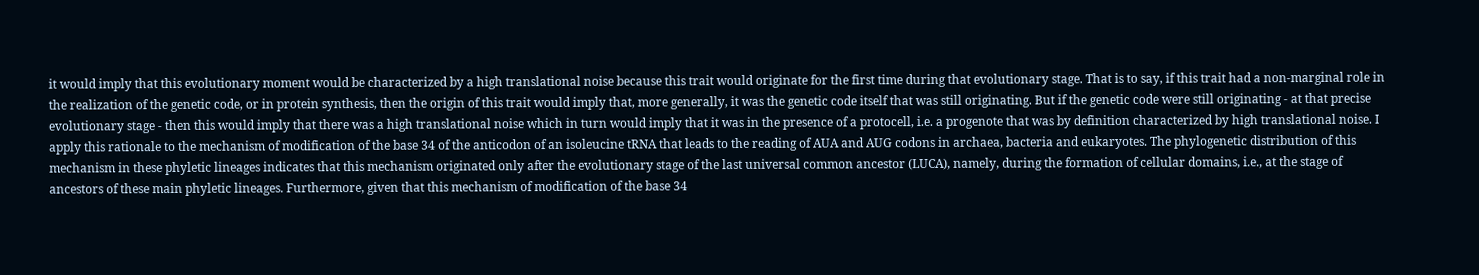it would imply that this evolutionary moment would be characterized by a high translational noise because this trait would originate for the first time during that evolutionary stage. That is to say, if this trait had a non-marginal role in the realization of the genetic code, or in protein synthesis, then the origin of this trait would imply that, more generally, it was the genetic code itself that was still originating. But if the genetic code were still originating - at that precise evolutionary stage - then this would imply that there was a high translational noise which in turn would imply that it was in the presence of a protocell, i.e. a progenote that was by definition characterized by high translational noise. I apply this rationale to the mechanism of modification of the base 34 of the anticodon of an isoleucine tRNA that leads to the reading of AUA and AUG codons in archaea, bacteria and eukaryotes. The phylogenetic distribution of this mechanism in these phyletic lineages indicates that this mechanism originated only after the evolutionary stage of the last universal common ancestor (LUCA), namely, during the formation of cellular domains, i.e., at the stage of ancestors of these main phyletic lineages. Furthermore, given that this mechanism of modification of the base 34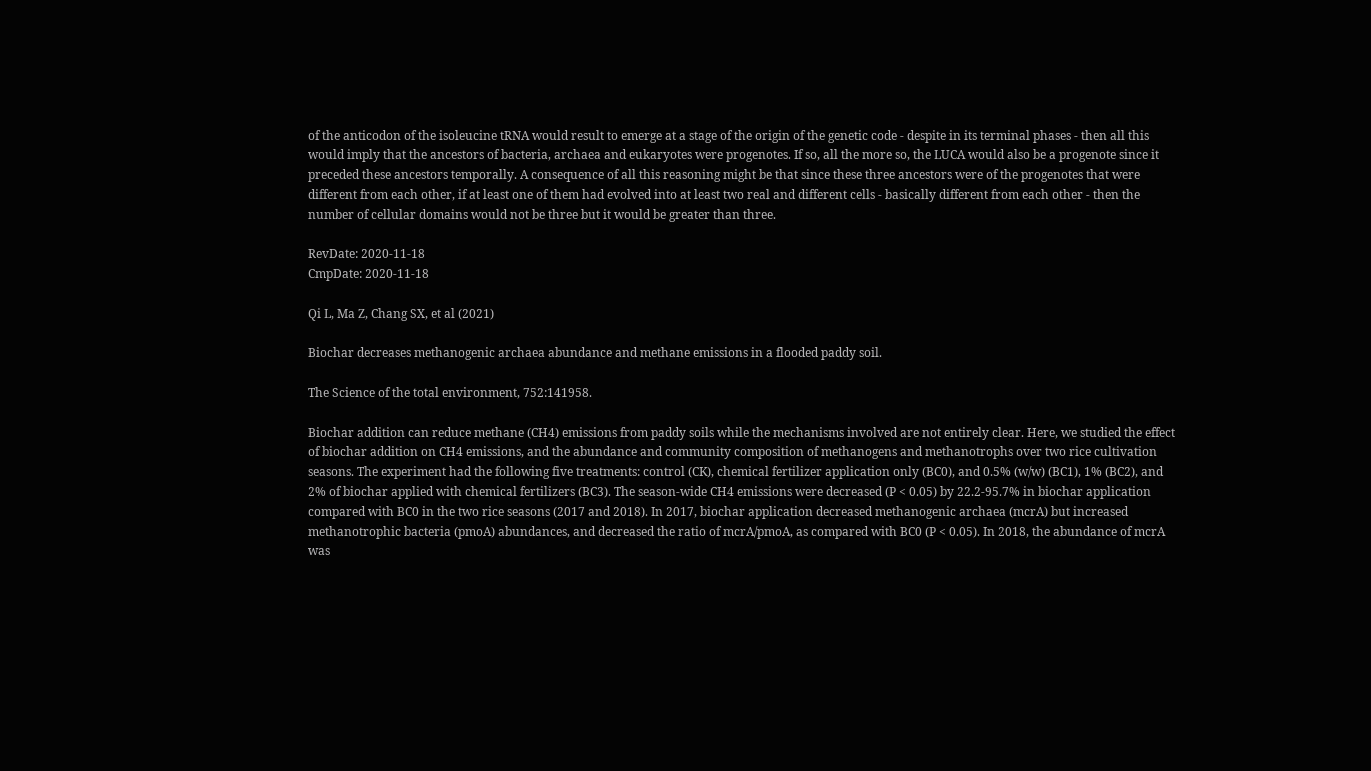of the anticodon of the isoleucine tRNA would result to emerge at a stage of the origin of the genetic code - despite in its terminal phases - then all this would imply that the ancestors of bacteria, archaea and eukaryotes were progenotes. If so, all the more so, the LUCA would also be a progenote since it preceded these ancestors temporally. A consequence of all this reasoning might be that since these three ancestors were of the progenotes that were different from each other, if at least one of them had evolved into at least two real and different cells - basically different from each other - then the number of cellular domains would not be three but it would be greater than three.

RevDate: 2020-11-18
CmpDate: 2020-11-18

Qi L, Ma Z, Chang SX, et al (2021)

Biochar decreases methanogenic archaea abundance and methane emissions in a flooded paddy soil.

The Science of the total environment, 752:141958.

Biochar addition can reduce methane (CH4) emissions from paddy soils while the mechanisms involved are not entirely clear. Here, we studied the effect of biochar addition on CH4 emissions, and the abundance and community composition of methanogens and methanotrophs over two rice cultivation seasons. The experiment had the following five treatments: control (CK), chemical fertilizer application only (BC0), and 0.5% (w/w) (BC1), 1% (BC2), and 2% of biochar applied with chemical fertilizers (BC3). The season-wide CH4 emissions were decreased (P < 0.05) by 22.2-95.7% in biochar application compared with BC0 in the two rice seasons (2017 and 2018). In 2017, biochar application decreased methanogenic archaea (mcrA) but increased methanotrophic bacteria (pmoA) abundances, and decreased the ratio of mcrA/pmoA, as compared with BC0 (P < 0.05). In 2018, the abundance of mcrA was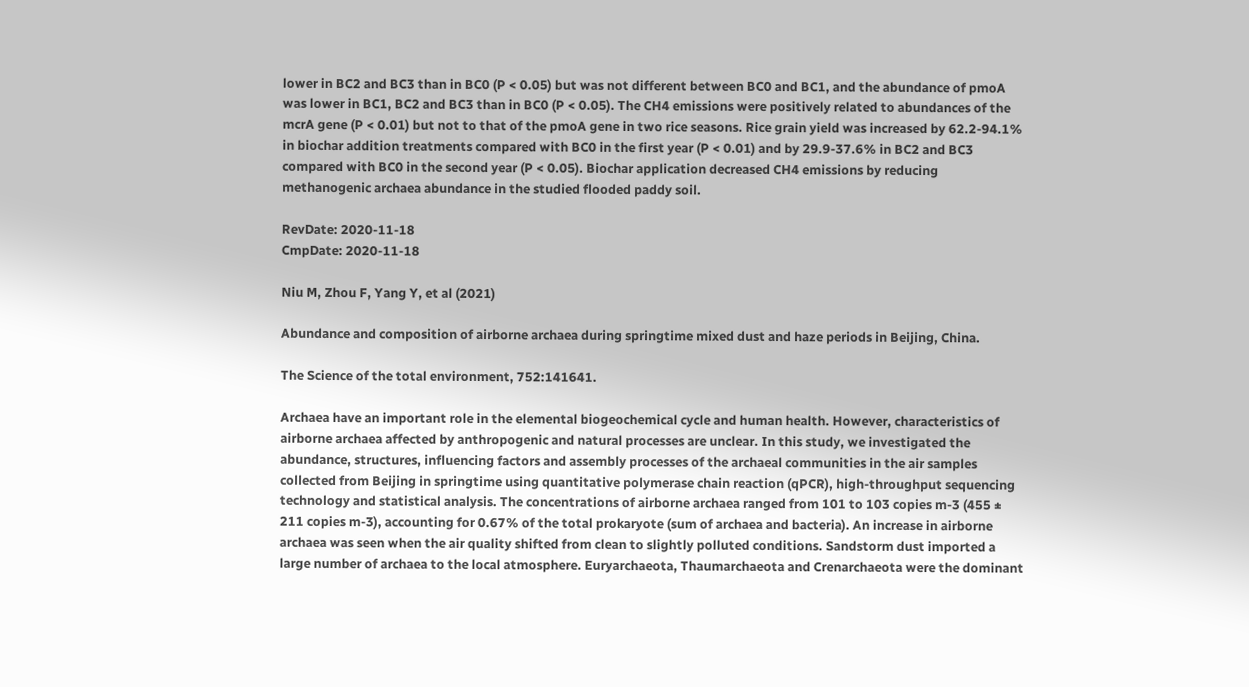lower in BC2 and BC3 than in BC0 (P < 0.05) but was not different between BC0 and BC1, and the abundance of pmoA was lower in BC1, BC2 and BC3 than in BC0 (P < 0.05). The CH4 emissions were positively related to abundances of the mcrA gene (P < 0.01) but not to that of the pmoA gene in two rice seasons. Rice grain yield was increased by 62.2-94.1% in biochar addition treatments compared with BC0 in the first year (P < 0.01) and by 29.9-37.6% in BC2 and BC3 compared with BC0 in the second year (P < 0.05). Biochar application decreased CH4 emissions by reducing methanogenic archaea abundance in the studied flooded paddy soil.

RevDate: 2020-11-18
CmpDate: 2020-11-18

Niu M, Zhou F, Yang Y, et al (2021)

Abundance and composition of airborne archaea during springtime mixed dust and haze periods in Beijing, China.

The Science of the total environment, 752:141641.

Archaea have an important role in the elemental biogeochemical cycle and human health. However, characteristics of airborne archaea affected by anthropogenic and natural processes are unclear. In this study, we investigated the abundance, structures, influencing factors and assembly processes of the archaeal communities in the air samples collected from Beijing in springtime using quantitative polymerase chain reaction (qPCR), high-throughput sequencing technology and statistical analysis. The concentrations of airborne archaea ranged from 101 to 103 copies m-3 (455 ± 211 copies m-3), accounting for 0.67% of the total prokaryote (sum of archaea and bacteria). An increase in airborne archaea was seen when the air quality shifted from clean to slightly polluted conditions. Sandstorm dust imported a large number of archaea to the local atmosphere. Euryarchaeota, Thaumarchaeota and Crenarchaeota were the dominant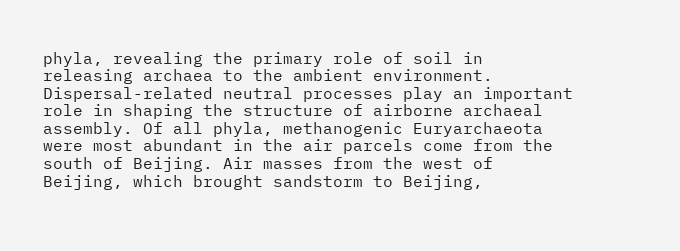phyla, revealing the primary role of soil in releasing archaea to the ambient environment. Dispersal-related neutral processes play an important role in shaping the structure of airborne archaeal assembly. Of all phyla, methanogenic Euryarchaeota were most abundant in the air parcels come from the south of Beijing. Air masses from the west of Beijing, which brought sandstorm to Beijing,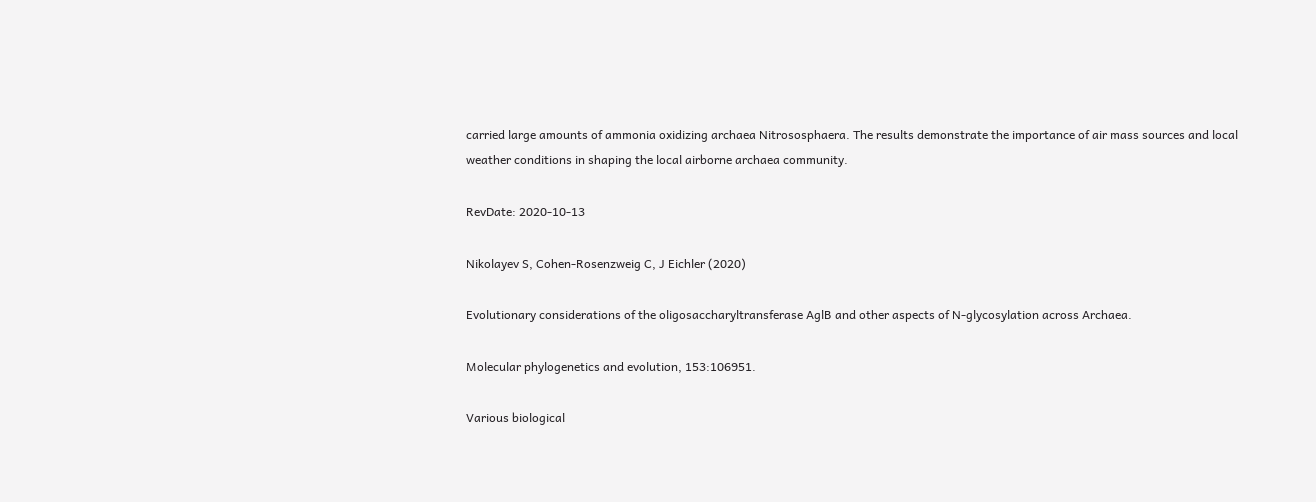carried large amounts of ammonia oxidizing archaea Nitrososphaera. The results demonstrate the importance of air mass sources and local weather conditions in shaping the local airborne archaea community.

RevDate: 2020-10-13

Nikolayev S, Cohen-Rosenzweig C, J Eichler (2020)

Evolutionary considerations of the oligosaccharyltransferase AglB and other aspects of N-glycosylation across Archaea.

Molecular phylogenetics and evolution, 153:106951.

Various biological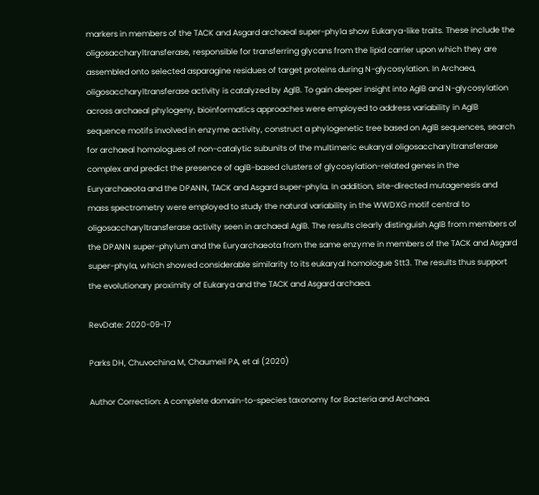markers in members of the TACK and Asgard archaeal super-phyla show Eukarya-like traits. These include the oligosaccharyltransferase, responsible for transferring glycans from the lipid carrier upon which they are assembled onto selected asparagine residues of target proteins during N-glycosylation. In Archaea, oligosaccharyltransferase activity is catalyzed by AglB. To gain deeper insight into AglB and N-glycosylation across archaeal phylogeny, bioinformatics approaches were employed to address variability in AglB sequence motifs involved in enzyme activity, construct a phylogenetic tree based on AglB sequences, search for archaeal homologues of non-catalytic subunits of the multimeric eukaryal oligosaccharyltransferase complex and predict the presence of aglB-based clusters of glycosylation-related genes in the Euryarchaeota and the DPANN, TACK and Asgard super-phyla. In addition, site-directed mutagenesis and mass spectrometry were employed to study the natural variability in the WWDXG motif central to oligosaccharyltransferase activity seen in archaeal AglB. The results clearly distinguish AglB from members of the DPANN super-phylum and the Euryarchaeota from the same enzyme in members of the TACK and Asgard super-phyla, which showed considerable similarity to its eukaryal homologue Stt3. The results thus support the evolutionary proximity of Eukarya and the TACK and Asgard archaea.

RevDate: 2020-09-17

Parks DH, Chuvochina M, Chaumeil PA, et al (2020)

Author Correction: A complete domain-to-species taxonomy for Bacteria and Archaea.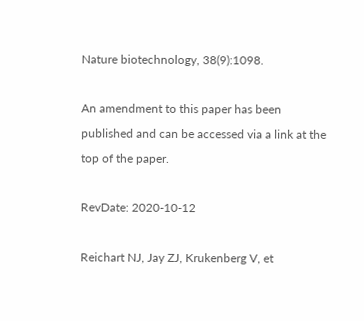Nature biotechnology, 38(9):1098.

An amendment to this paper has been published and can be accessed via a link at the top of the paper.

RevDate: 2020-10-12

Reichart NJ, Jay ZJ, Krukenberg V, et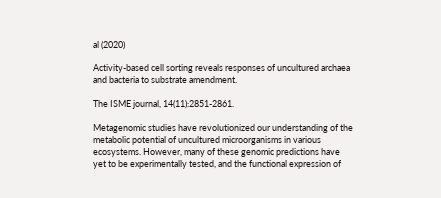al (2020)

Activity-based cell sorting reveals responses of uncultured archaea and bacteria to substrate amendment.

The ISME journal, 14(11):2851-2861.

Metagenomic studies have revolutionized our understanding of the metabolic potential of uncultured microorganisms in various ecosystems. However, many of these genomic predictions have yet to be experimentally tested, and the functional expression of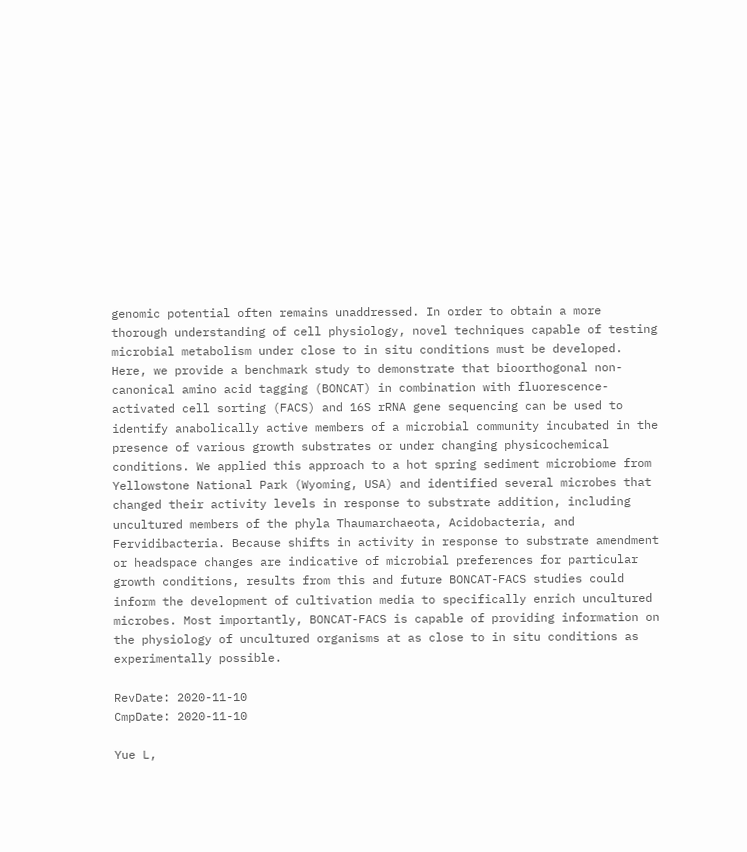genomic potential often remains unaddressed. In order to obtain a more thorough understanding of cell physiology, novel techniques capable of testing microbial metabolism under close to in situ conditions must be developed. Here, we provide a benchmark study to demonstrate that bioorthogonal non-canonical amino acid tagging (BONCAT) in combination with fluorescence-activated cell sorting (FACS) and 16S rRNA gene sequencing can be used to identify anabolically active members of a microbial community incubated in the presence of various growth substrates or under changing physicochemical conditions. We applied this approach to a hot spring sediment microbiome from Yellowstone National Park (Wyoming, USA) and identified several microbes that changed their activity levels in response to substrate addition, including uncultured members of the phyla Thaumarchaeota, Acidobacteria, and Fervidibacteria. Because shifts in activity in response to substrate amendment or headspace changes are indicative of microbial preferences for particular growth conditions, results from this and future BONCAT-FACS studies could inform the development of cultivation media to specifically enrich uncultured microbes. Most importantly, BONCAT-FACS is capable of providing information on the physiology of uncultured organisms at as close to in situ conditions as experimentally possible.

RevDate: 2020-11-10
CmpDate: 2020-11-10

Yue L,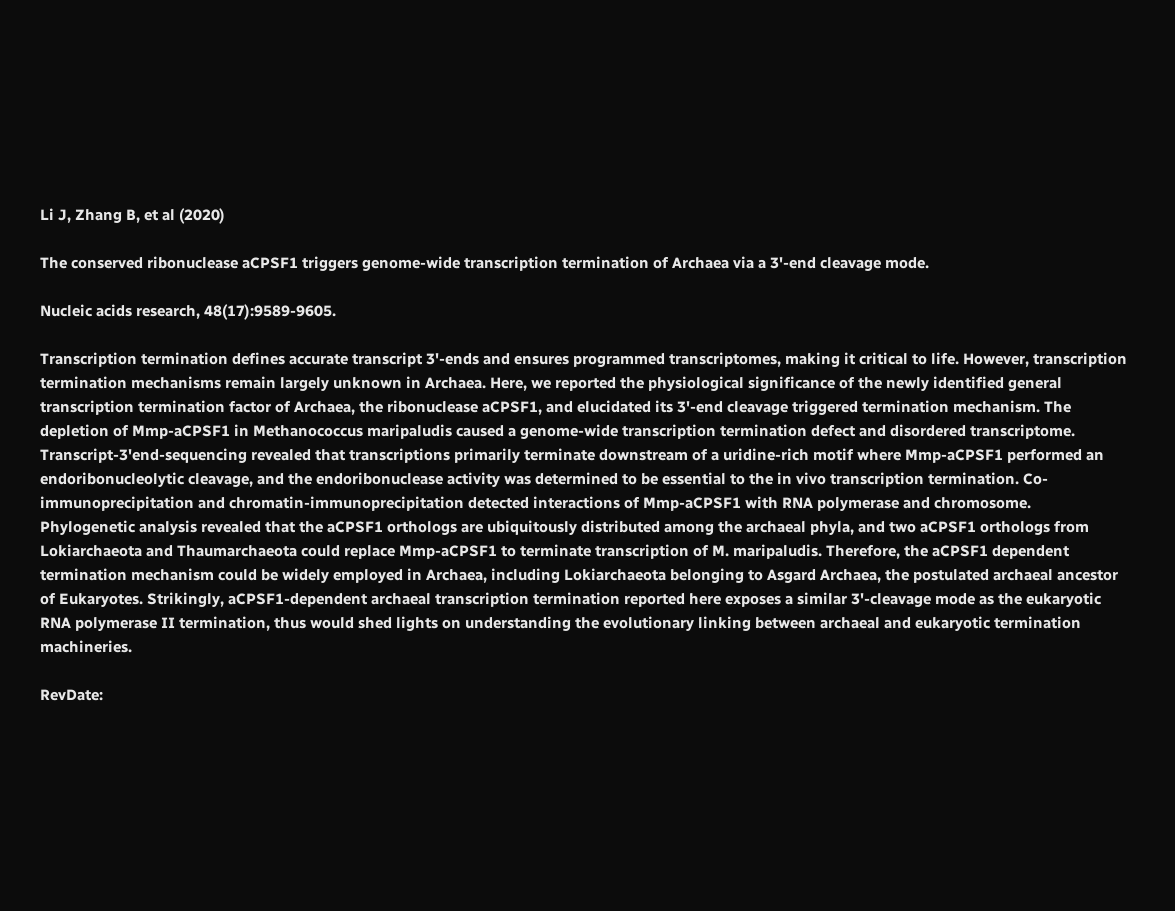Li J, Zhang B, et al (2020)

The conserved ribonuclease aCPSF1 triggers genome-wide transcription termination of Archaea via a 3'-end cleavage mode.

Nucleic acids research, 48(17):9589-9605.

Transcription termination defines accurate transcript 3'-ends and ensures programmed transcriptomes, making it critical to life. However, transcription termination mechanisms remain largely unknown in Archaea. Here, we reported the physiological significance of the newly identified general transcription termination factor of Archaea, the ribonuclease aCPSF1, and elucidated its 3'-end cleavage triggered termination mechanism. The depletion of Mmp-aCPSF1 in Methanococcus maripaludis caused a genome-wide transcription termination defect and disordered transcriptome. Transcript-3'end-sequencing revealed that transcriptions primarily terminate downstream of a uridine-rich motif where Mmp-aCPSF1 performed an endoribonucleolytic cleavage, and the endoribonuclease activity was determined to be essential to the in vivo transcription termination. Co-immunoprecipitation and chromatin-immunoprecipitation detected interactions of Mmp-aCPSF1 with RNA polymerase and chromosome. Phylogenetic analysis revealed that the aCPSF1 orthologs are ubiquitously distributed among the archaeal phyla, and two aCPSF1 orthologs from Lokiarchaeota and Thaumarchaeota could replace Mmp-aCPSF1 to terminate transcription of M. maripaludis. Therefore, the aCPSF1 dependent termination mechanism could be widely employed in Archaea, including Lokiarchaeota belonging to Asgard Archaea, the postulated archaeal ancestor of Eukaryotes. Strikingly, aCPSF1-dependent archaeal transcription termination reported here exposes a similar 3'-cleavage mode as the eukaryotic RNA polymerase II termination, thus would shed lights on understanding the evolutionary linking between archaeal and eukaryotic termination machineries.

RevDate: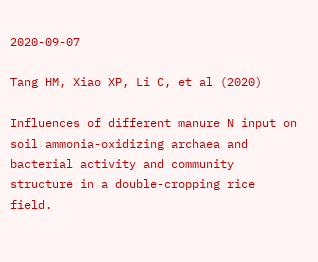2020-09-07

Tang HM, Xiao XP, Li C, et al (2020)

Influences of different manure N input on soil ammonia-oxidizing archaea and bacterial activity and community structure in a double-cropping rice field.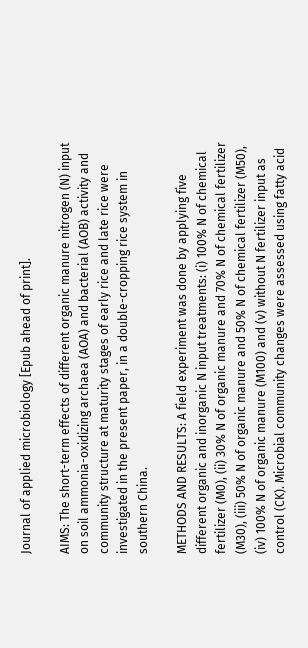Journal of applied microbiology [Epub ahead of print].

AIMS: The short-term effects of different organic manure nitrogen (N) input on soil ammonia-oxidizing archaea (AOA) and bacterial (AOB) activity and community structure at maturity stages of early rice and late rice were investigated in the present paper, in a double-cropping rice system in southern China.

METHODS AND RESULTS: A field experiment was done by applying five different organic and inorganic N input treatments: (i) 100% N of chemical fertilizer (M0), (ii) 30% N of organic manure and 70% N of chemical fertilizer (M30), (iii) 50% N of organic manure and 50% N of chemical fertilizer (M50), (iv) 100% N of organic manure (M100) and (v) without N fertilizer input as control (CK). Microbial community changes were assessed using fatty acid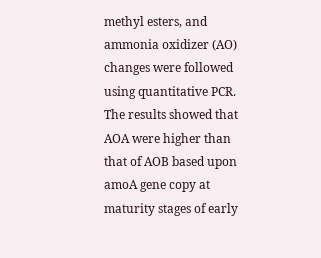methyl esters, and ammonia oxidizer (AO) changes were followed using quantitative PCR. The results showed that AOA were higher than that of AOB based upon amoA gene copy at maturity stages of early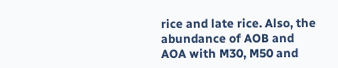rice and late rice. Also, the abundance of AOB and AOA with M30, M50 and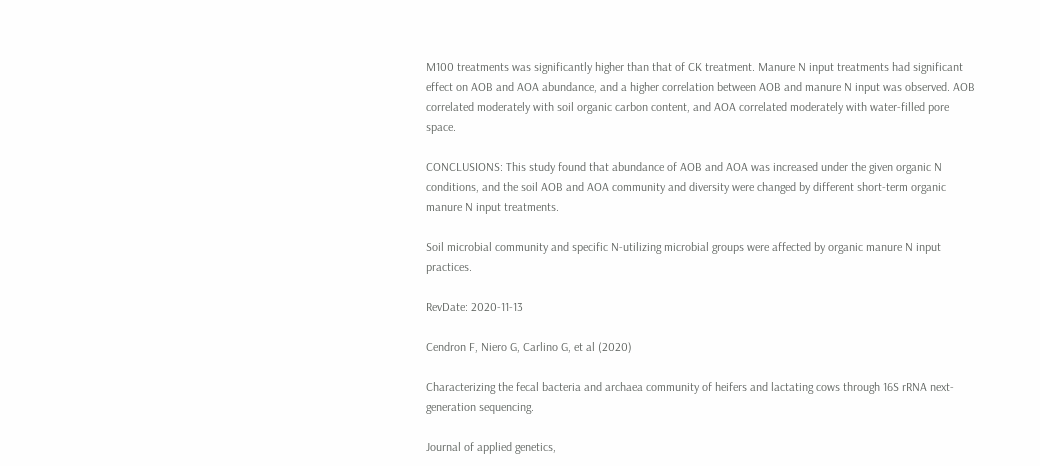M100 treatments was significantly higher than that of CK treatment. Manure N input treatments had significant effect on AOB and AOA abundance, and a higher correlation between AOB and manure N input was observed. AOB correlated moderately with soil organic carbon content, and AOA correlated moderately with water-filled pore space.

CONCLUSIONS: This study found that abundance of AOB and AOA was increased under the given organic N conditions, and the soil AOB and AOA community and diversity were changed by different short-term organic manure N input treatments.

Soil microbial community and specific N-utilizing microbial groups were affected by organic manure N input practices.

RevDate: 2020-11-13

Cendron F, Niero G, Carlino G, et al (2020)

Characterizing the fecal bacteria and archaea community of heifers and lactating cows through 16S rRNA next-generation sequencing.

Journal of applied genetics,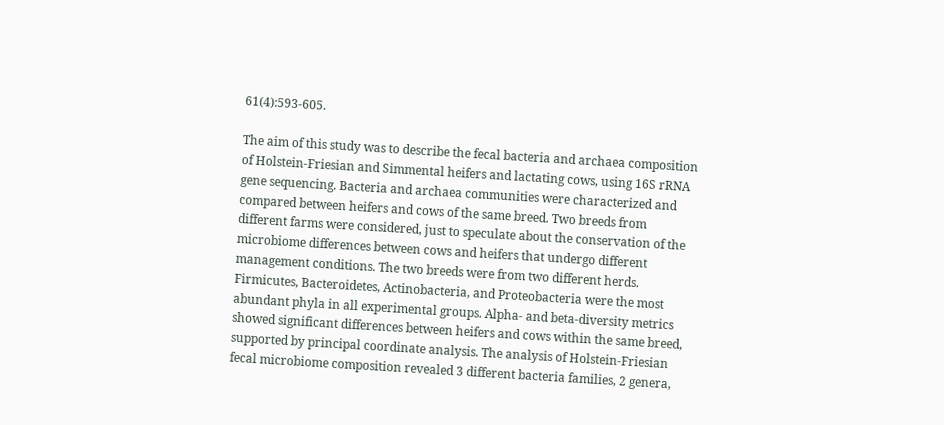61(4):593-605.

The aim of this study was to describe the fecal bacteria and archaea composition of Holstein-Friesian and Simmental heifers and lactating cows, using 16S rRNA gene sequencing. Bacteria and archaea communities were characterized and compared between heifers and cows of the same breed. Two breeds from different farms were considered, just to speculate about the conservation of the microbiome differences between cows and heifers that undergo different management conditions. The two breeds were from two different herds. Firmicutes, Bacteroidetes, Actinobacteria, and Proteobacteria were the most abundant phyla in all experimental groups. Alpha- and beta-diversity metrics showed significant differences between heifers and cows within the same breed, supported by principal coordinate analysis. The analysis of Holstein-Friesian fecal microbiome composition revealed 3 different bacteria families, 2 genera,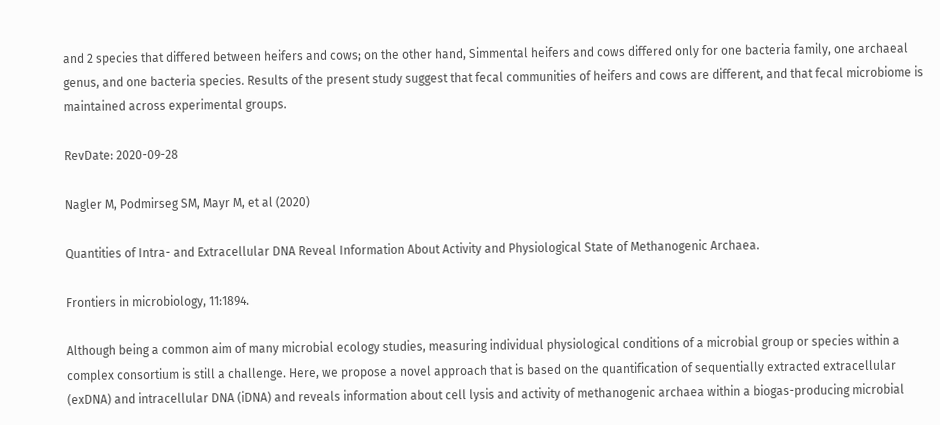and 2 species that differed between heifers and cows; on the other hand, Simmental heifers and cows differed only for one bacteria family, one archaeal genus, and one bacteria species. Results of the present study suggest that fecal communities of heifers and cows are different, and that fecal microbiome is maintained across experimental groups.

RevDate: 2020-09-28

Nagler M, Podmirseg SM, Mayr M, et al (2020)

Quantities of Intra- and Extracellular DNA Reveal Information About Activity and Physiological State of Methanogenic Archaea.

Frontiers in microbiology, 11:1894.

Although being a common aim of many microbial ecology studies, measuring individual physiological conditions of a microbial group or species within a complex consortium is still a challenge. Here, we propose a novel approach that is based on the quantification of sequentially extracted extracellular (exDNA) and intracellular DNA (iDNA) and reveals information about cell lysis and activity of methanogenic archaea within a biogas-producing microbial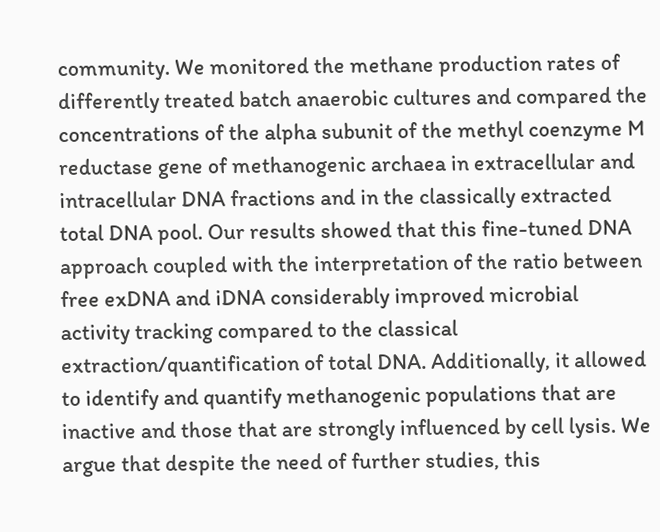community. We monitored the methane production rates of differently treated batch anaerobic cultures and compared the concentrations of the alpha subunit of the methyl coenzyme M reductase gene of methanogenic archaea in extracellular and intracellular DNA fractions and in the classically extracted total DNA pool. Our results showed that this fine-tuned DNA approach coupled with the interpretation of the ratio between free exDNA and iDNA considerably improved microbial activity tracking compared to the classical extraction/quantification of total DNA. Additionally, it allowed to identify and quantify methanogenic populations that are inactive and those that are strongly influenced by cell lysis. We argue that despite the need of further studies, this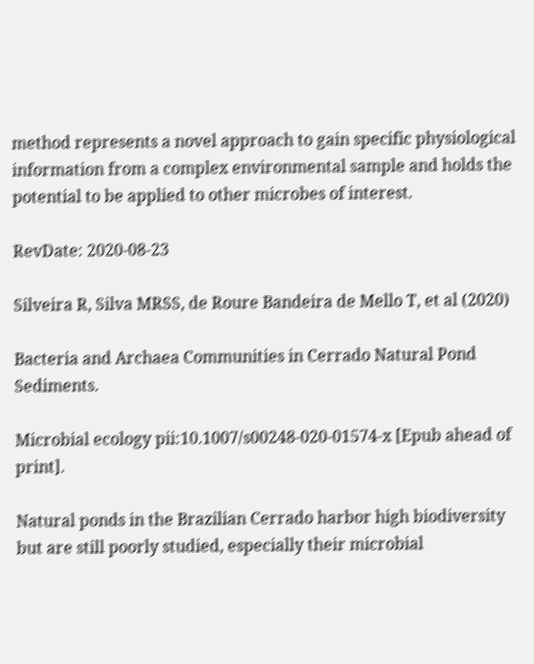method represents a novel approach to gain specific physiological information from a complex environmental sample and holds the potential to be applied to other microbes of interest.

RevDate: 2020-08-23

Silveira R, Silva MRSS, de Roure Bandeira de Mello T, et al (2020)

Bacteria and Archaea Communities in Cerrado Natural Pond Sediments.

Microbial ecology pii:10.1007/s00248-020-01574-x [Epub ahead of print].

Natural ponds in the Brazilian Cerrado harbor high biodiversity but are still poorly studied, especially their microbial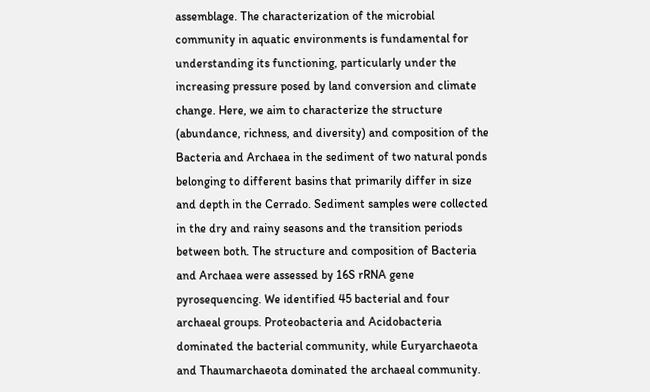assemblage. The characterization of the microbial community in aquatic environments is fundamental for understanding its functioning, particularly under the increasing pressure posed by land conversion and climate change. Here, we aim to characterize the structure (abundance, richness, and diversity) and composition of the Bacteria and Archaea in the sediment of two natural ponds belonging to different basins that primarily differ in size and depth in the Cerrado. Sediment samples were collected in the dry and rainy seasons and the transition periods between both. The structure and composition of Bacteria and Archaea were assessed by 16S rRNA gene pyrosequencing. We identified 45 bacterial and four archaeal groups. Proteobacteria and Acidobacteria dominated the bacterial community, while Euryarchaeota and Thaumarchaeota dominated the archaeal community.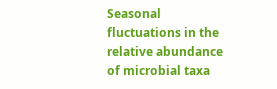Seasonal fluctuations in the relative abundance of microbial taxa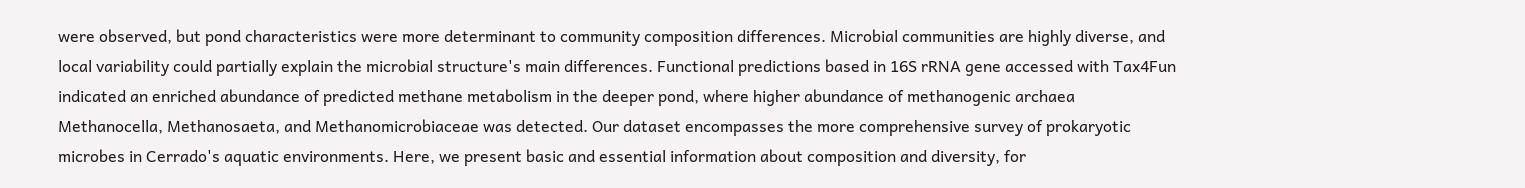were observed, but pond characteristics were more determinant to community composition differences. Microbial communities are highly diverse, and local variability could partially explain the microbial structure's main differences. Functional predictions based in 16S rRNA gene accessed with Tax4Fun indicated an enriched abundance of predicted methane metabolism in the deeper pond, where higher abundance of methanogenic archaea Methanocella, Methanosaeta, and Methanomicrobiaceae was detected. Our dataset encompasses the more comprehensive survey of prokaryotic microbes in Cerrado's aquatic environments. Here, we present basic and essential information about composition and diversity, for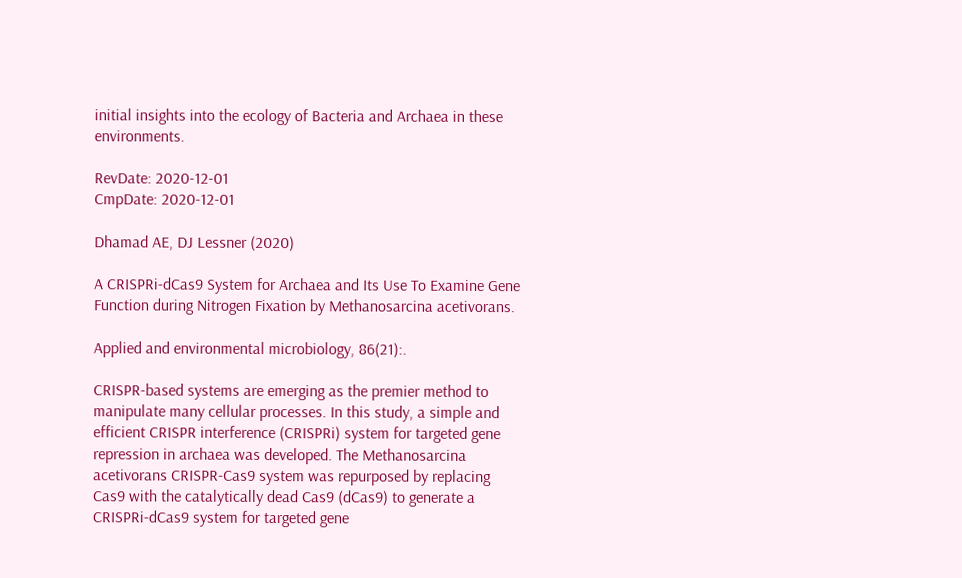initial insights into the ecology of Bacteria and Archaea in these environments.

RevDate: 2020-12-01
CmpDate: 2020-12-01

Dhamad AE, DJ Lessner (2020)

A CRISPRi-dCas9 System for Archaea and Its Use To Examine Gene Function during Nitrogen Fixation by Methanosarcina acetivorans.

Applied and environmental microbiology, 86(21):.

CRISPR-based systems are emerging as the premier method to manipulate many cellular processes. In this study, a simple and efficient CRISPR interference (CRISPRi) system for targeted gene repression in archaea was developed. The Methanosarcina acetivorans CRISPR-Cas9 system was repurposed by replacing Cas9 with the catalytically dead Cas9 (dCas9) to generate a CRISPRi-dCas9 system for targeted gene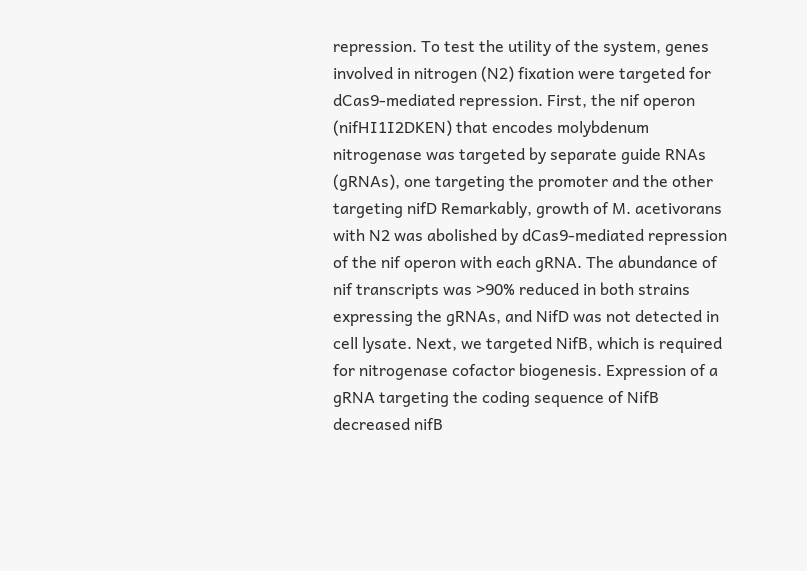repression. To test the utility of the system, genes involved in nitrogen (N2) fixation were targeted for dCas9-mediated repression. First, the nif operon (nifHI1I2DKEN) that encodes molybdenum nitrogenase was targeted by separate guide RNAs (gRNAs), one targeting the promoter and the other targeting nifD Remarkably, growth of M. acetivorans with N2 was abolished by dCas9-mediated repression of the nif operon with each gRNA. The abundance of nif transcripts was >90% reduced in both strains expressing the gRNAs, and NifD was not detected in cell lysate. Next, we targeted NifB, which is required for nitrogenase cofactor biogenesis. Expression of a gRNA targeting the coding sequence of NifB decreased nifB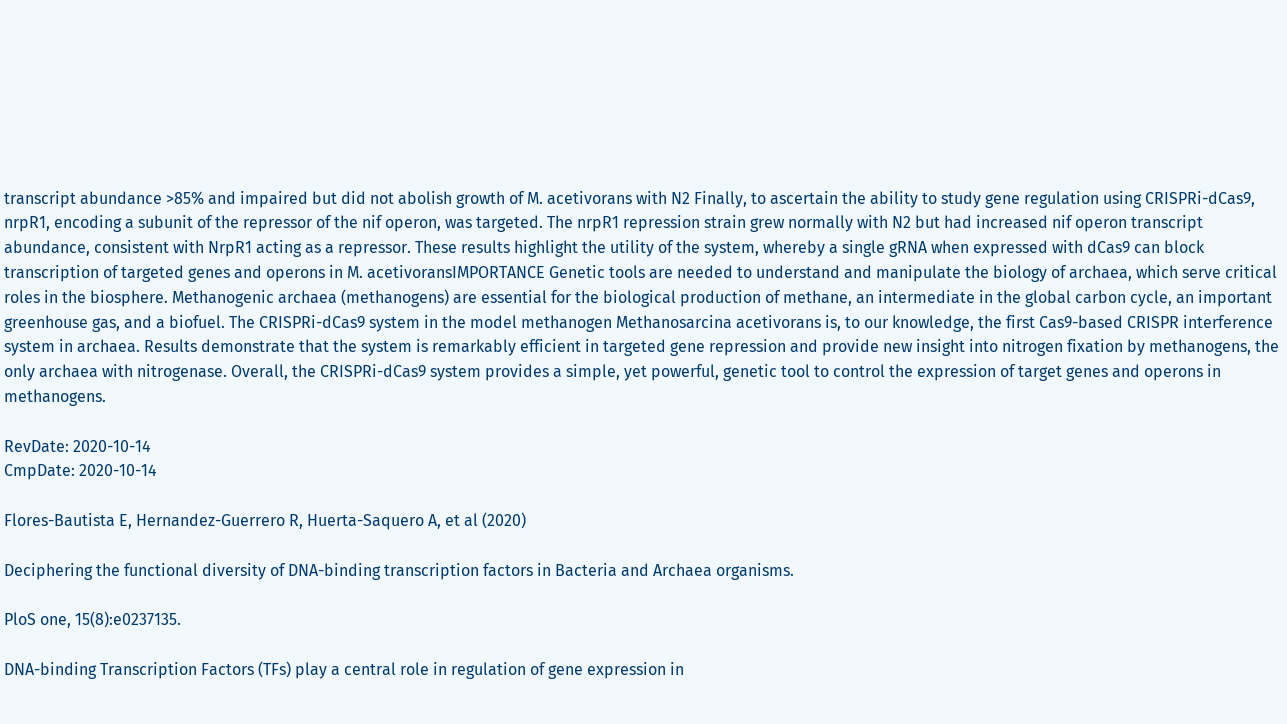transcript abundance >85% and impaired but did not abolish growth of M. acetivorans with N2 Finally, to ascertain the ability to study gene regulation using CRISPRi-dCas9, nrpR1, encoding a subunit of the repressor of the nif operon, was targeted. The nrpR1 repression strain grew normally with N2 but had increased nif operon transcript abundance, consistent with NrpR1 acting as a repressor. These results highlight the utility of the system, whereby a single gRNA when expressed with dCas9 can block transcription of targeted genes and operons in M. acetivoransIMPORTANCE Genetic tools are needed to understand and manipulate the biology of archaea, which serve critical roles in the biosphere. Methanogenic archaea (methanogens) are essential for the biological production of methane, an intermediate in the global carbon cycle, an important greenhouse gas, and a biofuel. The CRISPRi-dCas9 system in the model methanogen Methanosarcina acetivorans is, to our knowledge, the first Cas9-based CRISPR interference system in archaea. Results demonstrate that the system is remarkably efficient in targeted gene repression and provide new insight into nitrogen fixation by methanogens, the only archaea with nitrogenase. Overall, the CRISPRi-dCas9 system provides a simple, yet powerful, genetic tool to control the expression of target genes and operons in methanogens.

RevDate: 2020-10-14
CmpDate: 2020-10-14

Flores-Bautista E, Hernandez-Guerrero R, Huerta-Saquero A, et al (2020)

Deciphering the functional diversity of DNA-binding transcription factors in Bacteria and Archaea organisms.

PloS one, 15(8):e0237135.

DNA-binding Transcription Factors (TFs) play a central role in regulation of gene expression in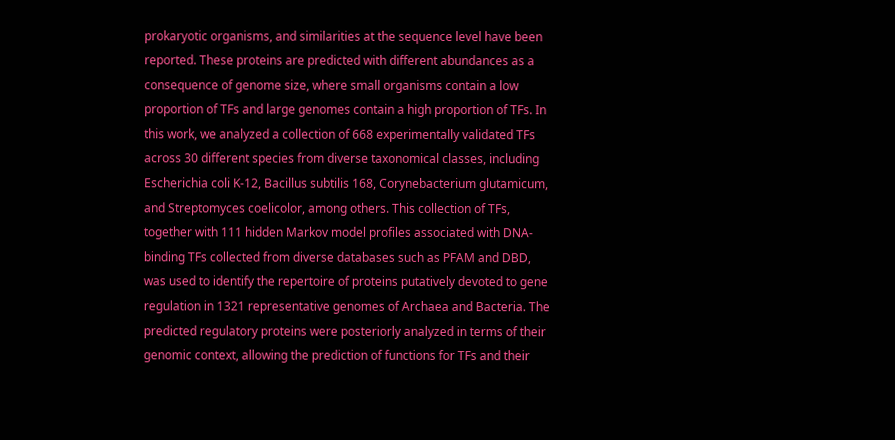prokaryotic organisms, and similarities at the sequence level have been reported. These proteins are predicted with different abundances as a consequence of genome size, where small organisms contain a low proportion of TFs and large genomes contain a high proportion of TFs. In this work, we analyzed a collection of 668 experimentally validated TFs across 30 different species from diverse taxonomical classes, including Escherichia coli K-12, Bacillus subtilis 168, Corynebacterium glutamicum, and Streptomyces coelicolor, among others. This collection of TFs, together with 111 hidden Markov model profiles associated with DNA-binding TFs collected from diverse databases such as PFAM and DBD, was used to identify the repertoire of proteins putatively devoted to gene regulation in 1321 representative genomes of Archaea and Bacteria. The predicted regulatory proteins were posteriorly analyzed in terms of their genomic context, allowing the prediction of functions for TFs and their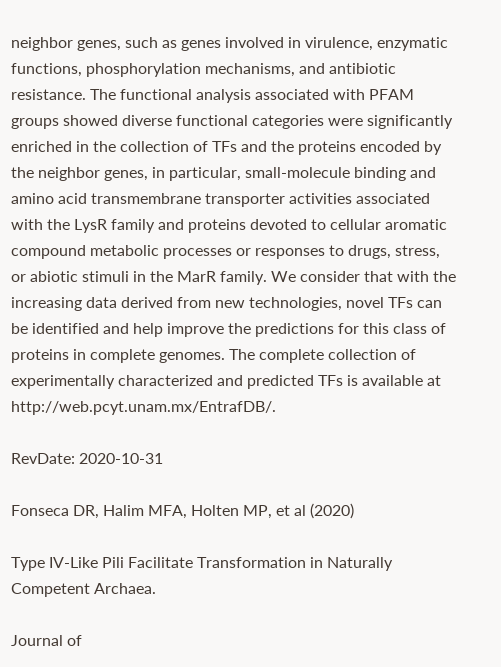neighbor genes, such as genes involved in virulence, enzymatic functions, phosphorylation mechanisms, and antibiotic resistance. The functional analysis associated with PFAM groups showed diverse functional categories were significantly enriched in the collection of TFs and the proteins encoded by the neighbor genes, in particular, small-molecule binding and amino acid transmembrane transporter activities associated with the LysR family and proteins devoted to cellular aromatic compound metabolic processes or responses to drugs, stress, or abiotic stimuli in the MarR family. We consider that with the increasing data derived from new technologies, novel TFs can be identified and help improve the predictions for this class of proteins in complete genomes. The complete collection of experimentally characterized and predicted TFs is available at http://web.pcyt.unam.mx/EntrafDB/.

RevDate: 2020-10-31

Fonseca DR, Halim MFA, Holten MP, et al (2020)

Type IV-Like Pili Facilitate Transformation in Naturally Competent Archaea.

Journal of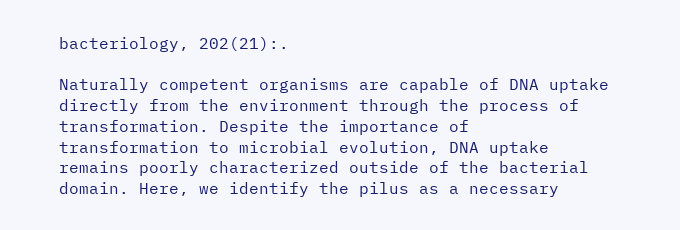bacteriology, 202(21):.

Naturally competent organisms are capable of DNA uptake directly from the environment through the process of transformation. Despite the importance of transformation to microbial evolution, DNA uptake remains poorly characterized outside of the bacterial domain. Here, we identify the pilus as a necessary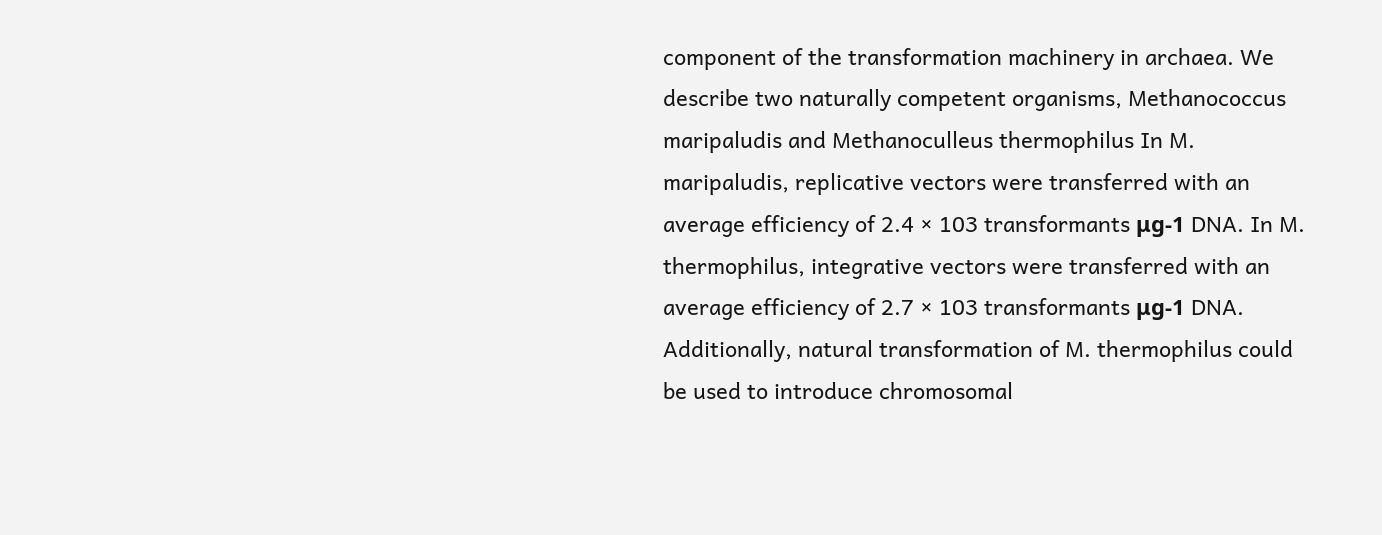component of the transformation machinery in archaea. We describe two naturally competent organisms, Methanococcus maripaludis and Methanoculleus thermophilus In M. maripaludis, replicative vectors were transferred with an average efficiency of 2.4 × 103 transformants μg-1 DNA. In M. thermophilus, integrative vectors were transferred with an average efficiency of 2.7 × 103 transformants μg-1 DNA. Additionally, natural transformation of M. thermophilus could be used to introduce chromosomal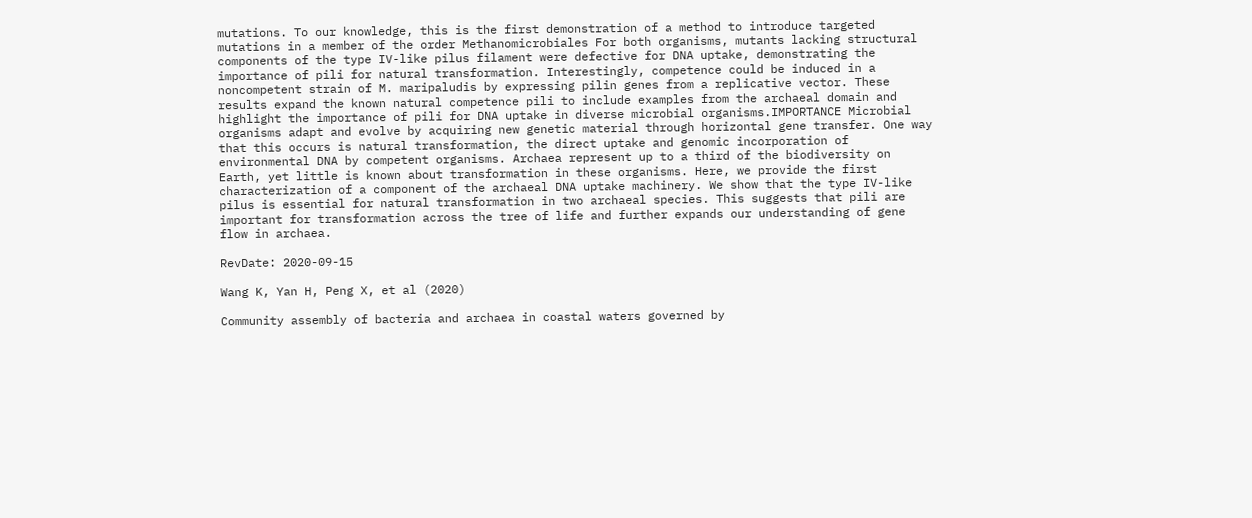mutations. To our knowledge, this is the first demonstration of a method to introduce targeted mutations in a member of the order Methanomicrobiales For both organisms, mutants lacking structural components of the type IV-like pilus filament were defective for DNA uptake, demonstrating the importance of pili for natural transformation. Interestingly, competence could be induced in a noncompetent strain of M. maripaludis by expressing pilin genes from a replicative vector. These results expand the known natural competence pili to include examples from the archaeal domain and highlight the importance of pili for DNA uptake in diverse microbial organisms.IMPORTANCE Microbial organisms adapt and evolve by acquiring new genetic material through horizontal gene transfer. One way that this occurs is natural transformation, the direct uptake and genomic incorporation of environmental DNA by competent organisms. Archaea represent up to a third of the biodiversity on Earth, yet little is known about transformation in these organisms. Here, we provide the first characterization of a component of the archaeal DNA uptake machinery. We show that the type IV-like pilus is essential for natural transformation in two archaeal species. This suggests that pili are important for transformation across the tree of life and further expands our understanding of gene flow in archaea.

RevDate: 2020-09-15

Wang K, Yan H, Peng X, et al (2020)

Community assembly of bacteria and archaea in coastal waters governed by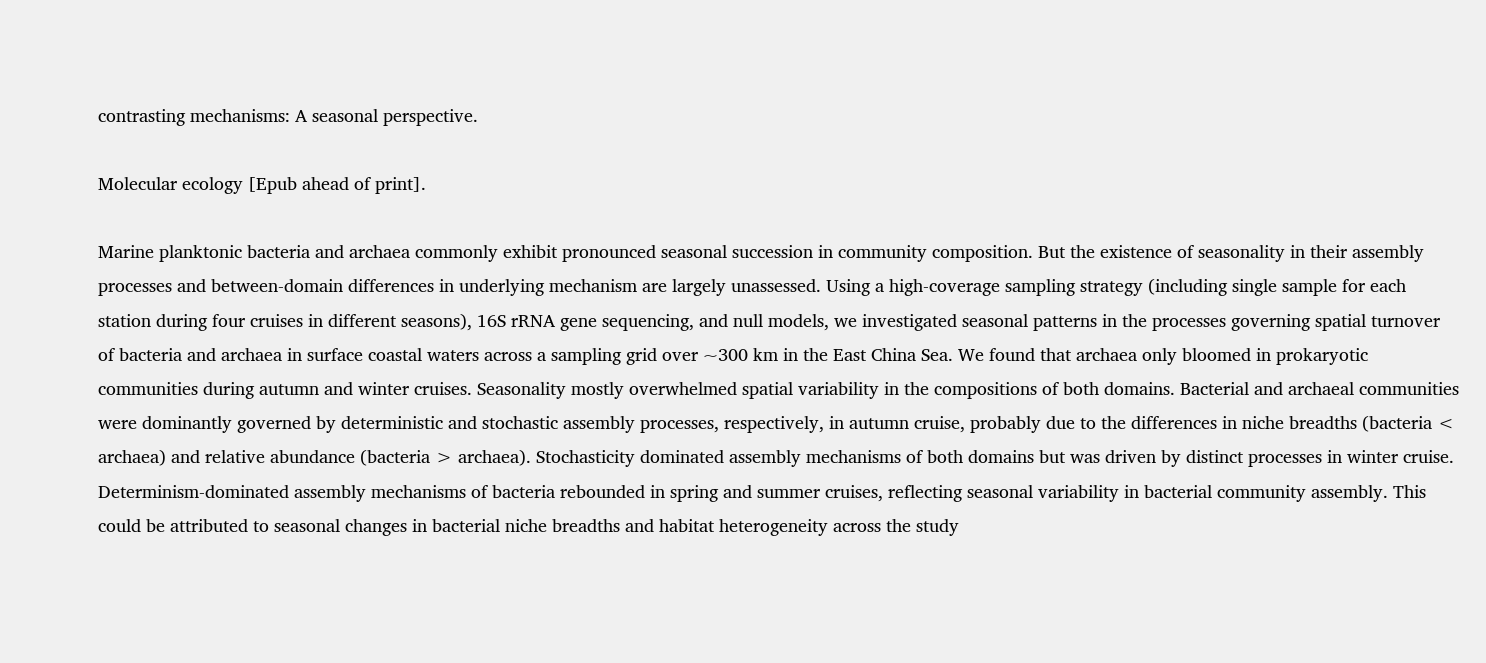contrasting mechanisms: A seasonal perspective.

Molecular ecology [Epub ahead of print].

Marine planktonic bacteria and archaea commonly exhibit pronounced seasonal succession in community composition. But the existence of seasonality in their assembly processes and between-domain differences in underlying mechanism are largely unassessed. Using a high-coverage sampling strategy (including single sample for each station during four cruises in different seasons), 16S rRNA gene sequencing, and null models, we investigated seasonal patterns in the processes governing spatial turnover of bacteria and archaea in surface coastal waters across a sampling grid over ~300 km in the East China Sea. We found that archaea only bloomed in prokaryotic communities during autumn and winter cruises. Seasonality mostly overwhelmed spatial variability in the compositions of both domains. Bacterial and archaeal communities were dominantly governed by deterministic and stochastic assembly processes, respectively, in autumn cruise, probably due to the differences in niche breadths (bacteria < archaea) and relative abundance (bacteria > archaea). Stochasticity dominated assembly mechanisms of both domains but was driven by distinct processes in winter cruise. Determinism-dominated assembly mechanisms of bacteria rebounded in spring and summer cruises, reflecting seasonal variability in bacterial community assembly. This could be attributed to seasonal changes in bacterial niche breadths and habitat heterogeneity across the study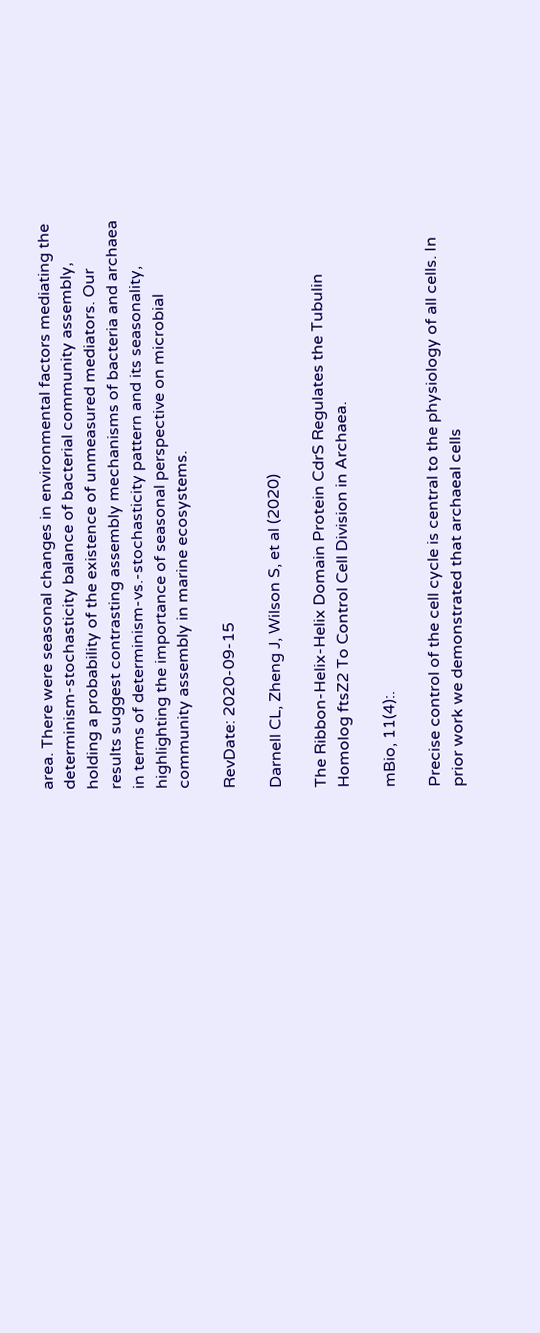area. There were seasonal changes in environmental factors mediating the determinism-stochasticity balance of bacterial community assembly, holding a probability of the existence of unmeasured mediators. Our results suggest contrasting assembly mechanisms of bacteria and archaea in terms of determinism-vs.-stochasticity pattern and its seasonality, highlighting the importance of seasonal perspective on microbial community assembly in marine ecosystems.

RevDate: 2020-09-15

Darnell CL, Zheng J, Wilson S, et al (2020)

The Ribbon-Helix-Helix Domain Protein CdrS Regulates the Tubulin Homolog ftsZ2 To Control Cell Division in Archaea.

mBio, 11(4):.

Precise control of the cell cycle is central to the physiology of all cells. In prior work we demonstrated that archaeal cells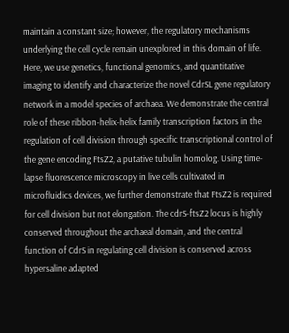maintain a constant size; however, the regulatory mechanisms underlying the cell cycle remain unexplored in this domain of life. Here, we use genetics, functional genomics, and quantitative imaging to identify and characterize the novel CdrSL gene regulatory network in a model species of archaea. We demonstrate the central role of these ribbon-helix-helix family transcription factors in the regulation of cell division through specific transcriptional control of the gene encoding FtsZ2, a putative tubulin homolog. Using time-lapse fluorescence microscopy in live cells cultivated in microfluidics devices, we further demonstrate that FtsZ2 is required for cell division but not elongation. The cdrS-ftsZ2 locus is highly conserved throughout the archaeal domain, and the central function of CdrS in regulating cell division is conserved across hypersaline adapted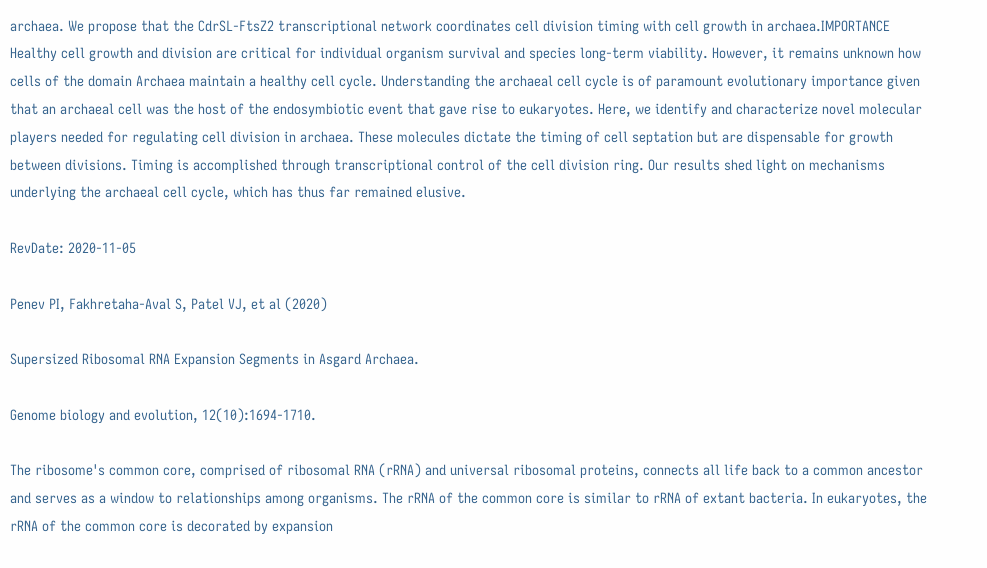archaea. We propose that the CdrSL-FtsZ2 transcriptional network coordinates cell division timing with cell growth in archaea.IMPORTANCE Healthy cell growth and division are critical for individual organism survival and species long-term viability. However, it remains unknown how cells of the domain Archaea maintain a healthy cell cycle. Understanding the archaeal cell cycle is of paramount evolutionary importance given that an archaeal cell was the host of the endosymbiotic event that gave rise to eukaryotes. Here, we identify and characterize novel molecular players needed for regulating cell division in archaea. These molecules dictate the timing of cell septation but are dispensable for growth between divisions. Timing is accomplished through transcriptional control of the cell division ring. Our results shed light on mechanisms underlying the archaeal cell cycle, which has thus far remained elusive.

RevDate: 2020-11-05

Penev PI, Fakhretaha-Aval S, Patel VJ, et al (2020)

Supersized Ribosomal RNA Expansion Segments in Asgard Archaea.

Genome biology and evolution, 12(10):1694-1710.

The ribosome's common core, comprised of ribosomal RNA (rRNA) and universal ribosomal proteins, connects all life back to a common ancestor and serves as a window to relationships among organisms. The rRNA of the common core is similar to rRNA of extant bacteria. In eukaryotes, the rRNA of the common core is decorated by expansion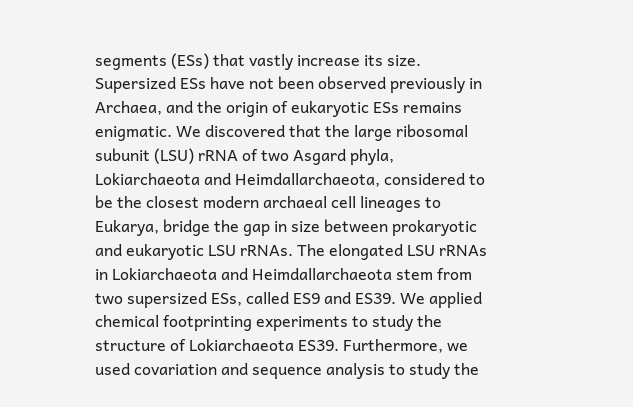segments (ESs) that vastly increase its size. Supersized ESs have not been observed previously in Archaea, and the origin of eukaryotic ESs remains enigmatic. We discovered that the large ribosomal subunit (LSU) rRNA of two Asgard phyla, Lokiarchaeota and Heimdallarchaeota, considered to be the closest modern archaeal cell lineages to Eukarya, bridge the gap in size between prokaryotic and eukaryotic LSU rRNAs. The elongated LSU rRNAs in Lokiarchaeota and Heimdallarchaeota stem from two supersized ESs, called ES9 and ES39. We applied chemical footprinting experiments to study the structure of Lokiarchaeota ES39. Furthermore, we used covariation and sequence analysis to study the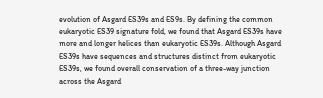evolution of Asgard ES39s and ES9s. By defining the common eukaryotic ES39 signature fold, we found that Asgard ES39s have more and longer helices than eukaryotic ES39s. Although Asgard ES39s have sequences and structures distinct from eukaryotic ES39s, we found overall conservation of a three-way junction across the Asgard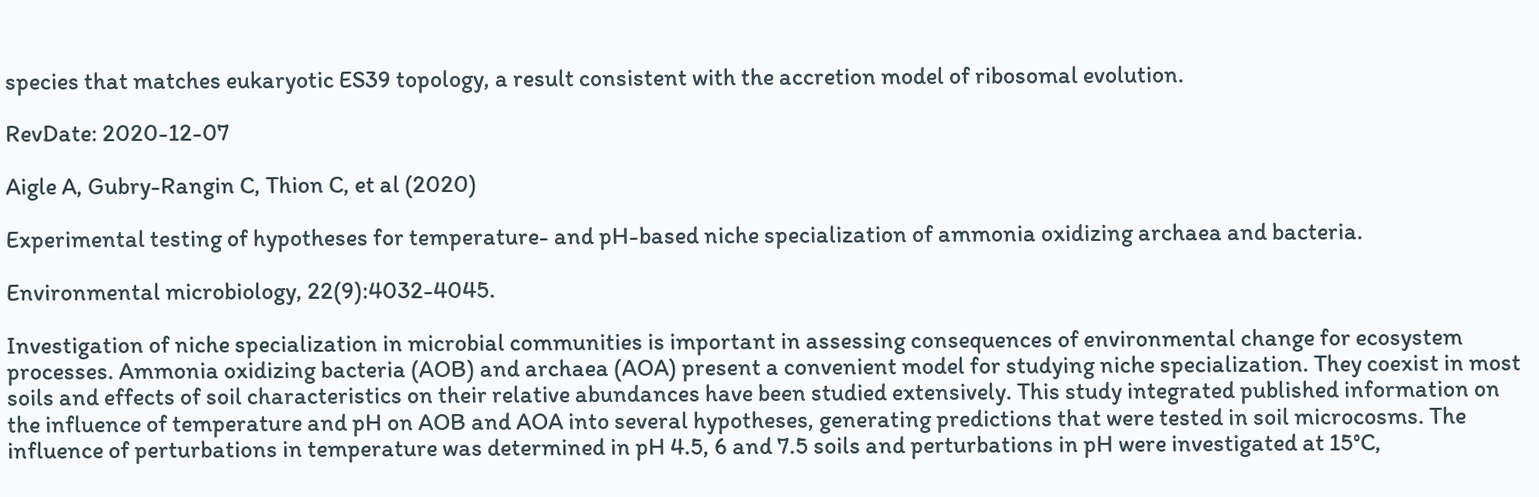species that matches eukaryotic ES39 topology, a result consistent with the accretion model of ribosomal evolution.

RevDate: 2020-12-07

Aigle A, Gubry-Rangin C, Thion C, et al (2020)

Experimental testing of hypotheses for temperature- and pH-based niche specialization of ammonia oxidizing archaea and bacteria.

Environmental microbiology, 22(9):4032-4045.

Investigation of niche specialization in microbial communities is important in assessing consequences of environmental change for ecosystem processes. Ammonia oxidizing bacteria (AOB) and archaea (AOA) present a convenient model for studying niche specialization. They coexist in most soils and effects of soil characteristics on their relative abundances have been studied extensively. This study integrated published information on the influence of temperature and pH on AOB and AOA into several hypotheses, generating predictions that were tested in soil microcosms. The influence of perturbations in temperature was determined in pH 4.5, 6 and 7.5 soils and perturbations in pH were investigated at 15°C,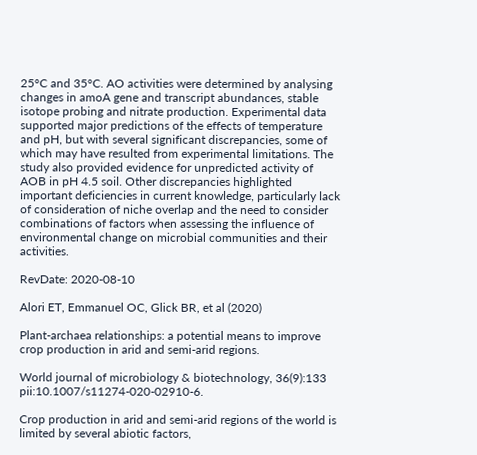25°C and 35°C. AO activities were determined by analysing changes in amoA gene and transcript abundances, stable isotope probing and nitrate production. Experimental data supported major predictions of the effects of temperature and pH, but with several significant discrepancies, some of which may have resulted from experimental limitations. The study also provided evidence for unpredicted activity of AOB in pH 4.5 soil. Other discrepancies highlighted important deficiencies in current knowledge, particularly lack of consideration of niche overlap and the need to consider combinations of factors when assessing the influence of environmental change on microbial communities and their activities.

RevDate: 2020-08-10

Alori ET, Emmanuel OC, Glick BR, et al (2020)

Plant-archaea relationships: a potential means to improve crop production in arid and semi-arid regions.

World journal of microbiology & biotechnology, 36(9):133 pii:10.1007/s11274-020-02910-6.

Crop production in arid and semi-arid regions of the world is limited by several abiotic factors,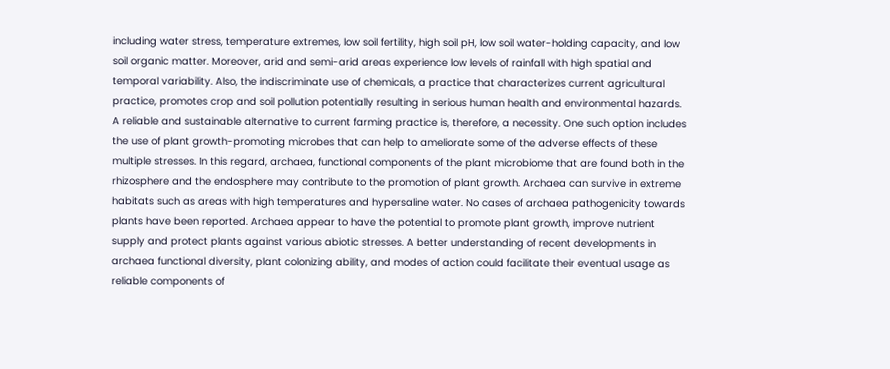including water stress, temperature extremes, low soil fertility, high soil pH, low soil water-holding capacity, and low soil organic matter. Moreover, arid and semi-arid areas experience low levels of rainfall with high spatial and temporal variability. Also, the indiscriminate use of chemicals, a practice that characterizes current agricultural practice, promotes crop and soil pollution potentially resulting in serious human health and environmental hazards. A reliable and sustainable alternative to current farming practice is, therefore, a necessity. One such option includes the use of plant growth-promoting microbes that can help to ameliorate some of the adverse effects of these multiple stresses. In this regard, archaea, functional components of the plant microbiome that are found both in the rhizosphere and the endosphere may contribute to the promotion of plant growth. Archaea can survive in extreme habitats such as areas with high temperatures and hypersaline water. No cases of archaea pathogenicity towards plants have been reported. Archaea appear to have the potential to promote plant growth, improve nutrient supply and protect plants against various abiotic stresses. A better understanding of recent developments in archaea functional diversity, plant colonizing ability, and modes of action could facilitate their eventual usage as reliable components of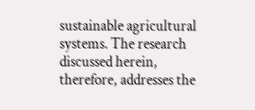sustainable agricultural systems. The research discussed herein, therefore, addresses the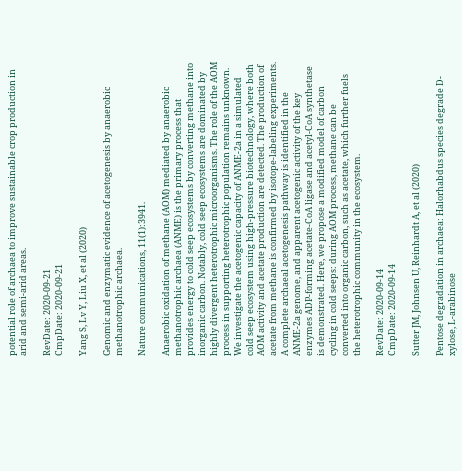potential role of archaea to improve sustainable crop production in arid and semi-arid areas.

RevDate: 2020-09-21
CmpDate: 2020-09-21

Yang S, Lv Y, Liu X, et al (2020)

Genomic and enzymatic evidence of acetogenesis by anaerobic methanotrophic archaea.

Nature communications, 11(1):3941.

Anaerobic oxidation of methane (AOM) mediated by anaerobic methanotrophic archaea (ANME) is the primary process that provides energy to cold seep ecosystems by converting methane into inorganic carbon. Notably, cold seep ecosystems are dominated by highly divergent heterotrophic microorganisms. The role of the AOM process in supporting heterotrophic population remains unknown. We investigate the acetogenic capacity of ANME-2a in a simulated cold seep ecosystem using high-pressure biotechnology, where both AOM activity and acetate production are detected. The production of acetate from methane is confirmed by isotope-labeling experiments. A complete archaeal acetogenesis pathway is identified in the ANME-2a genome, and apparent acetogenic activity of the key enzymes ADP-forming acetate-CoA ligase and acetyl-CoA synthetase is demonstrated. Here, we propose a modified model of carbon cycling in cold seeps: during AOM process, methane can be converted into organic carbon, such as acetate, which further fuels the heterotrophic community in the ecosystem.

RevDate: 2020-09-14
CmpDate: 2020-09-14

Sutter JM, Johnsen U, Reinhardt A, et al (2020)

Pentose degradation in archaea: Halorhabdus species degrade D-xylose, L-arabinose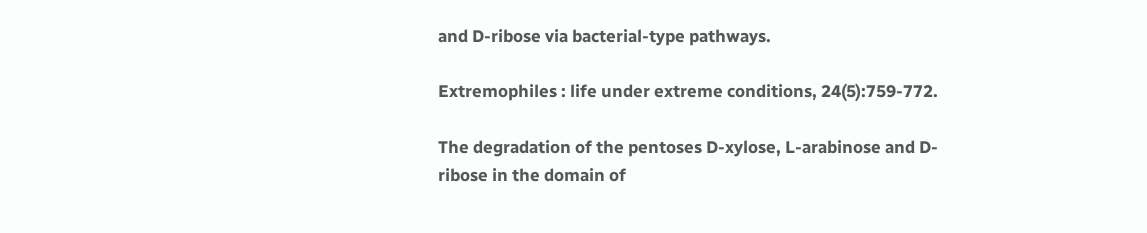and D-ribose via bacterial-type pathways.

Extremophiles : life under extreme conditions, 24(5):759-772.

The degradation of the pentoses D-xylose, L-arabinose and D-ribose in the domain of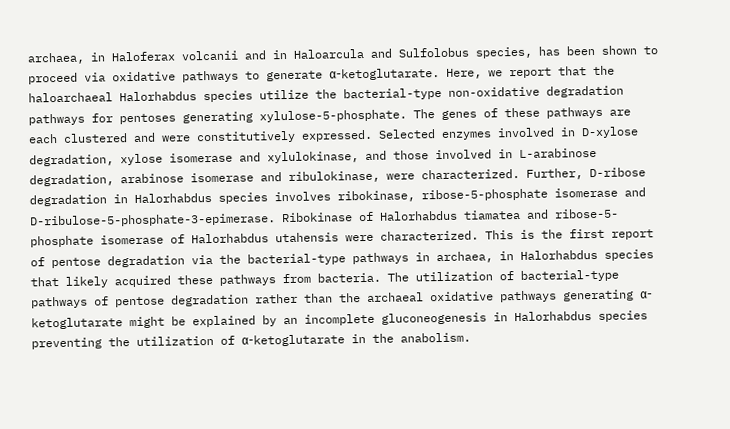archaea, in Haloferax volcanii and in Haloarcula and Sulfolobus species, has been shown to proceed via oxidative pathways to generate α-ketoglutarate. Here, we report that the haloarchaeal Halorhabdus species utilize the bacterial-type non-oxidative degradation pathways for pentoses generating xylulose-5-phosphate. The genes of these pathways are each clustered and were constitutively expressed. Selected enzymes involved in D-xylose degradation, xylose isomerase and xylulokinase, and those involved in L-arabinose degradation, arabinose isomerase and ribulokinase, were characterized. Further, D-ribose degradation in Halorhabdus species involves ribokinase, ribose-5-phosphate isomerase and D-ribulose-5-phosphate-3-epimerase. Ribokinase of Halorhabdus tiamatea and ribose-5-phosphate isomerase of Halorhabdus utahensis were characterized. This is the first report of pentose degradation via the bacterial-type pathways in archaea, in Halorhabdus species that likely acquired these pathways from bacteria. The utilization of bacterial-type pathways of pentose degradation rather than the archaeal oxidative pathways generating α-ketoglutarate might be explained by an incomplete gluconeogenesis in Halorhabdus species preventing the utilization of α-ketoglutarate in the anabolism.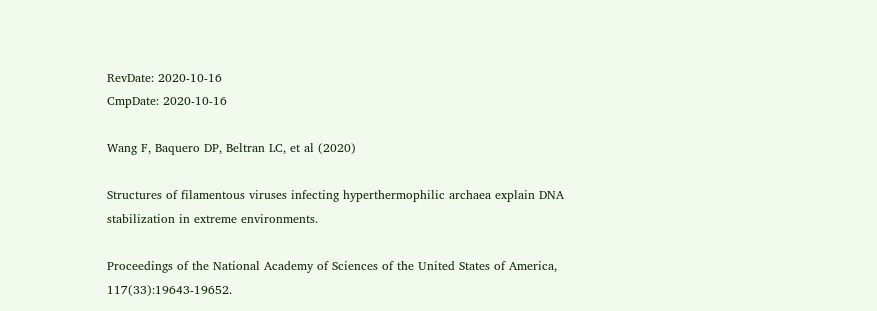RevDate: 2020-10-16
CmpDate: 2020-10-16

Wang F, Baquero DP, Beltran LC, et al (2020)

Structures of filamentous viruses infecting hyperthermophilic archaea explain DNA stabilization in extreme environments.

Proceedings of the National Academy of Sciences of the United States of America, 117(33):19643-19652.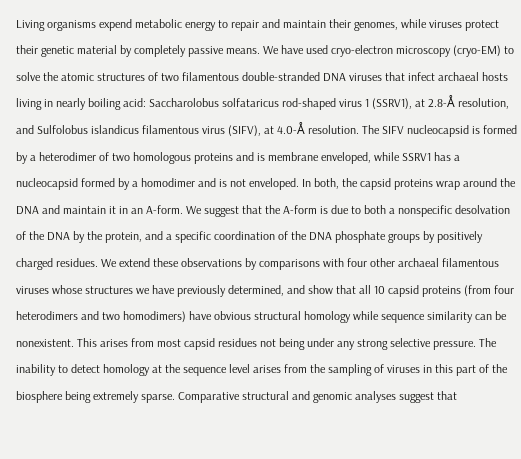Living organisms expend metabolic energy to repair and maintain their genomes, while viruses protect their genetic material by completely passive means. We have used cryo-electron microscopy (cryo-EM) to solve the atomic structures of two filamentous double-stranded DNA viruses that infect archaeal hosts living in nearly boiling acid: Saccharolobus solfataricus rod-shaped virus 1 (SSRV1), at 2.8-Å resolution, and Sulfolobus islandicus filamentous virus (SIFV), at 4.0-Å resolution. The SIFV nucleocapsid is formed by a heterodimer of two homologous proteins and is membrane enveloped, while SSRV1 has a nucleocapsid formed by a homodimer and is not enveloped. In both, the capsid proteins wrap around the DNA and maintain it in an A-form. We suggest that the A-form is due to both a nonspecific desolvation of the DNA by the protein, and a specific coordination of the DNA phosphate groups by positively charged residues. We extend these observations by comparisons with four other archaeal filamentous viruses whose structures we have previously determined, and show that all 10 capsid proteins (from four heterodimers and two homodimers) have obvious structural homology while sequence similarity can be nonexistent. This arises from most capsid residues not being under any strong selective pressure. The inability to detect homology at the sequence level arises from the sampling of viruses in this part of the biosphere being extremely sparse. Comparative structural and genomic analyses suggest that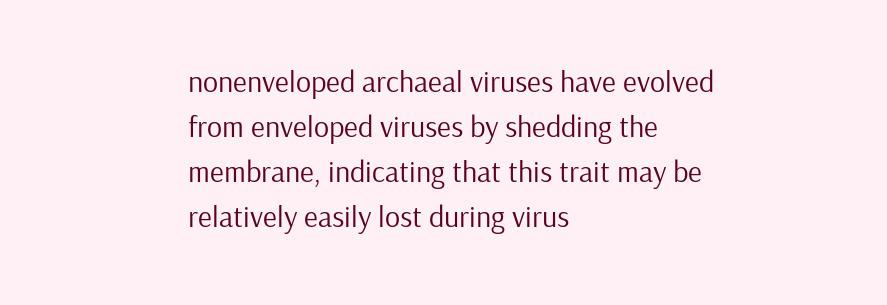nonenveloped archaeal viruses have evolved from enveloped viruses by shedding the membrane, indicating that this trait may be relatively easily lost during virus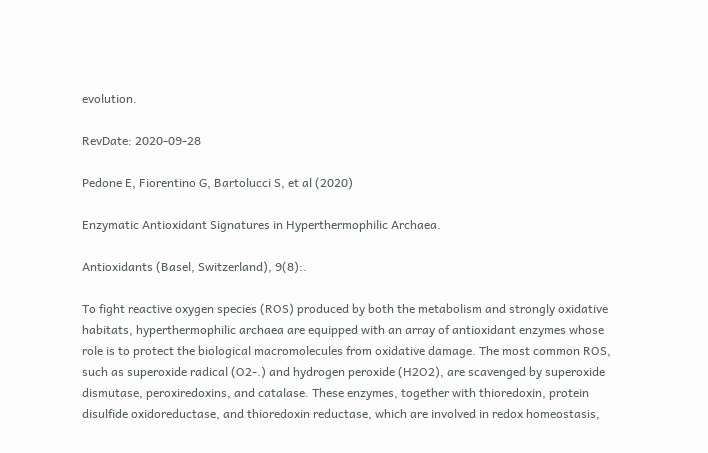evolution.

RevDate: 2020-09-28

Pedone E, Fiorentino G, Bartolucci S, et al (2020)

Enzymatic Antioxidant Signatures in Hyperthermophilic Archaea.

Antioxidants (Basel, Switzerland), 9(8):.

To fight reactive oxygen species (ROS) produced by both the metabolism and strongly oxidative habitats, hyperthermophilic archaea are equipped with an array of antioxidant enzymes whose role is to protect the biological macromolecules from oxidative damage. The most common ROS, such as superoxide radical (O2-.) and hydrogen peroxide (H2O2), are scavenged by superoxide dismutase, peroxiredoxins, and catalase. These enzymes, together with thioredoxin, protein disulfide oxidoreductase, and thioredoxin reductase, which are involved in redox homeostasis,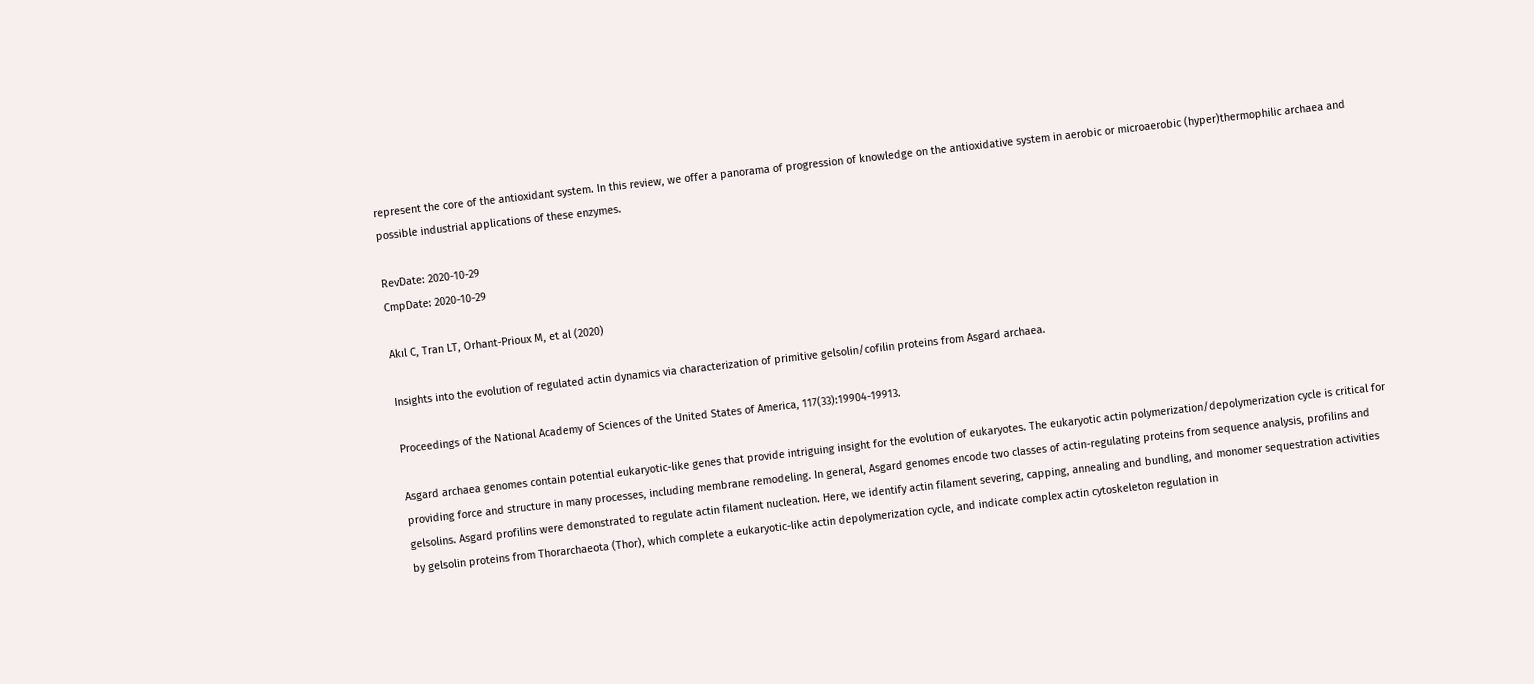represent the core of the antioxidant system. In this review, we offer a panorama of progression of knowledge on the antioxidative system in aerobic or microaerobic (hyper)thermophilic archaea and possible industrial applications of these enzymes.

RevDate: 2020-10-29
CmpDate: 2020-10-29

Akıl C, Tran LT, Orhant-Prioux M, et al (2020)

Insights into the evolution of regulated actin dynamics via characterization of primitive gelsolin/cofilin proteins from Asgard archaea.

Proceedings of the National Academy of Sciences of the United States of America, 117(33):19904-19913.

Asgard archaea genomes contain potential eukaryotic-like genes that provide intriguing insight for the evolution of eukaryotes. The eukaryotic actin polymerization/depolymerization cycle is critical for providing force and structure in many processes, including membrane remodeling. In general, Asgard genomes encode two classes of actin-regulating proteins from sequence analysis, profilins and gelsolins. Asgard profilins were demonstrated to regulate actin filament nucleation. Here, we identify actin filament severing, capping, annealing and bundling, and monomer sequestration activities by gelsolin proteins from Thorarchaeota (Thor), which complete a eukaryotic-like actin depolymerization cycle, and indicate complex actin cytoskeleton regulation in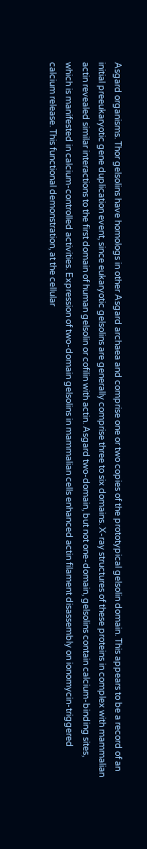Asgard organisms. Thor gelsolins have homologs in other Asgard archaea and comprise one or two copies of the prototypical gelsolin domain. This appears to be a record of an initial preeukaryotic gene duplication event, since eukaryotic gelsolins are generally comprise three to six domains. X-ray structures of these proteins in complex with mammalian actin revealed similar interactions to the first domain of human gelsolin or cofilin with actin. Asgard two-domain, but not one-domain, gelsolins contain calcium-binding sites, which is manifested in calcium-controlled activities. Expression of two-domain gelsolins in mammalian cells enhanced actin filament disassembly on ionomycin-triggered calcium release. This functional demonstration, at the cellular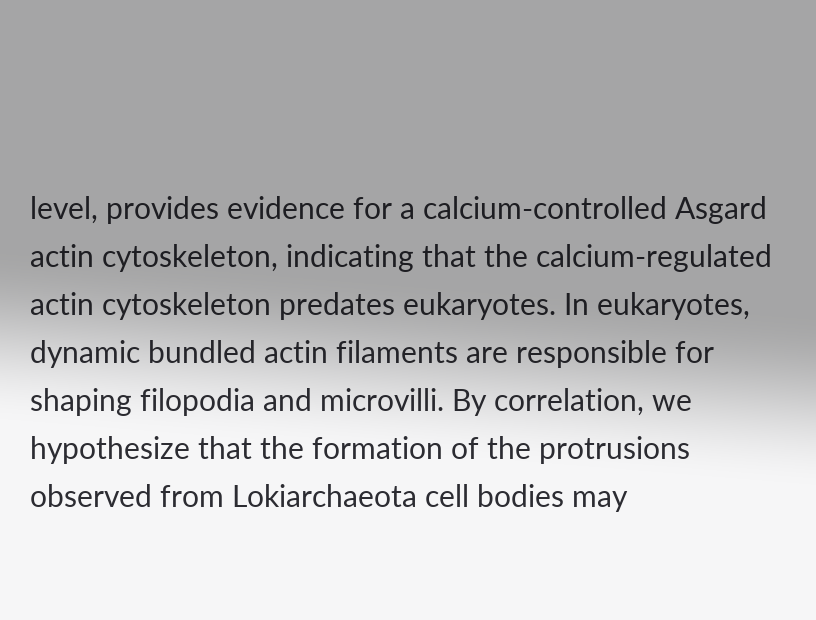level, provides evidence for a calcium-controlled Asgard actin cytoskeleton, indicating that the calcium-regulated actin cytoskeleton predates eukaryotes. In eukaryotes, dynamic bundled actin filaments are responsible for shaping filopodia and microvilli. By correlation, we hypothesize that the formation of the protrusions observed from Lokiarchaeota cell bodies may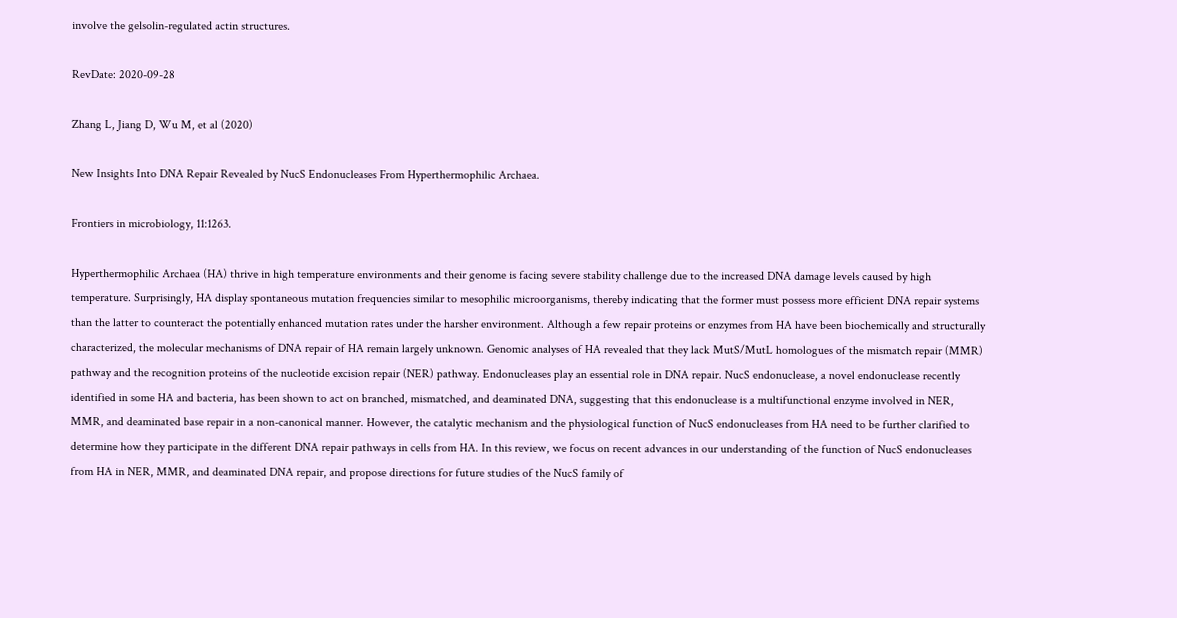involve the gelsolin-regulated actin structures.

RevDate: 2020-09-28

Zhang L, Jiang D, Wu M, et al (2020)

New Insights Into DNA Repair Revealed by NucS Endonucleases From Hyperthermophilic Archaea.

Frontiers in microbiology, 11:1263.

Hyperthermophilic Archaea (HA) thrive in high temperature environments and their genome is facing severe stability challenge due to the increased DNA damage levels caused by high temperature. Surprisingly, HA display spontaneous mutation frequencies similar to mesophilic microorganisms, thereby indicating that the former must possess more efficient DNA repair systems than the latter to counteract the potentially enhanced mutation rates under the harsher environment. Although a few repair proteins or enzymes from HA have been biochemically and structurally characterized, the molecular mechanisms of DNA repair of HA remain largely unknown. Genomic analyses of HA revealed that they lack MutS/MutL homologues of the mismatch repair (MMR) pathway and the recognition proteins of the nucleotide excision repair (NER) pathway. Endonucleases play an essential role in DNA repair. NucS endonuclease, a novel endonuclease recently identified in some HA and bacteria, has been shown to act on branched, mismatched, and deaminated DNA, suggesting that this endonuclease is a multifunctional enzyme involved in NER, MMR, and deaminated base repair in a non-canonical manner. However, the catalytic mechanism and the physiological function of NucS endonucleases from HA need to be further clarified to determine how they participate in the different DNA repair pathways in cells from HA. In this review, we focus on recent advances in our understanding of the function of NucS endonucleases from HA in NER, MMR, and deaminated DNA repair, and propose directions for future studies of the NucS family of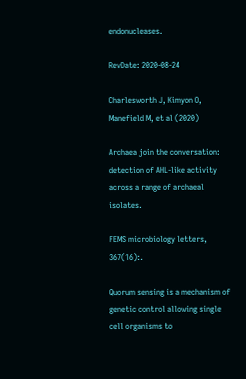endonucleases.

RevDate: 2020-08-24

Charlesworth J, Kimyon O, Manefield M, et al (2020)

Archaea join the conversation: detection of AHL-like activity across a range of archaeal isolates.

FEMS microbiology letters, 367(16):.

Quorum sensing is a mechanism of genetic control allowing single cell organisms to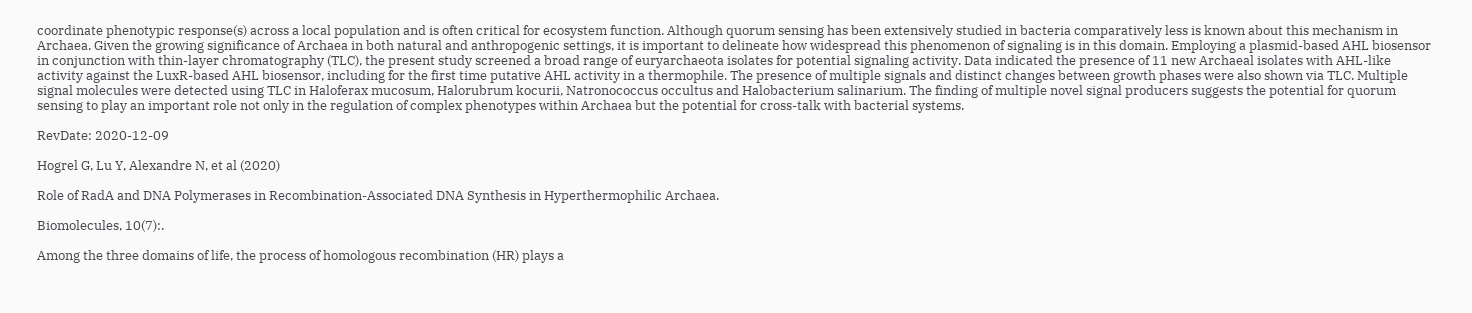coordinate phenotypic response(s) across a local population and is often critical for ecosystem function. Although quorum sensing has been extensively studied in bacteria comparatively less is known about this mechanism in Archaea. Given the growing significance of Archaea in both natural and anthropogenic settings, it is important to delineate how widespread this phenomenon of signaling is in this domain. Employing a plasmid-based AHL biosensor in conjunction with thin-layer chromatography (TLC), the present study screened a broad range of euryarchaeota isolates for potential signaling activity. Data indicated the presence of 11 new Archaeal isolates with AHL-like activity against the LuxR-based AHL biosensor, including for the first time putative AHL activity in a thermophile. The presence of multiple signals and distinct changes between growth phases were also shown via TLC. Multiple signal molecules were detected using TLC in Haloferax mucosum, Halorubrum kocurii, Natronococcus occultus and Halobacterium salinarium. The finding of multiple novel signal producers suggests the potential for quorum sensing to play an important role not only in the regulation of complex phenotypes within Archaea but the potential for cross-talk with bacterial systems.

RevDate: 2020-12-09

Hogrel G, Lu Y, Alexandre N, et al (2020)

Role of RadA and DNA Polymerases in Recombination-Associated DNA Synthesis in Hyperthermophilic Archaea.

Biomolecules, 10(7):.

Among the three domains of life, the process of homologous recombination (HR) plays a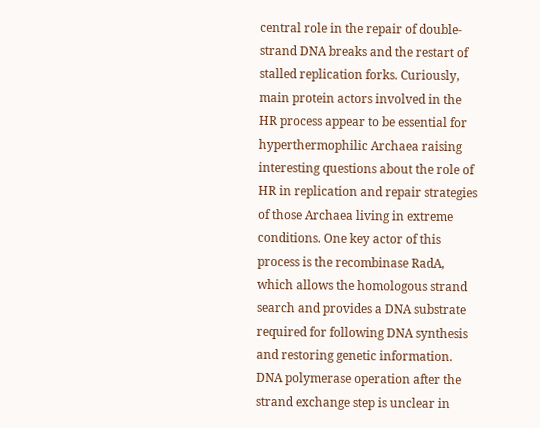central role in the repair of double-strand DNA breaks and the restart of stalled replication forks. Curiously, main protein actors involved in the HR process appear to be essential for hyperthermophilic Archaea raising interesting questions about the role of HR in replication and repair strategies of those Archaea living in extreme conditions. One key actor of this process is the recombinase RadA, which allows the homologous strand search and provides a DNA substrate required for following DNA synthesis and restoring genetic information. DNA polymerase operation after the strand exchange step is unclear in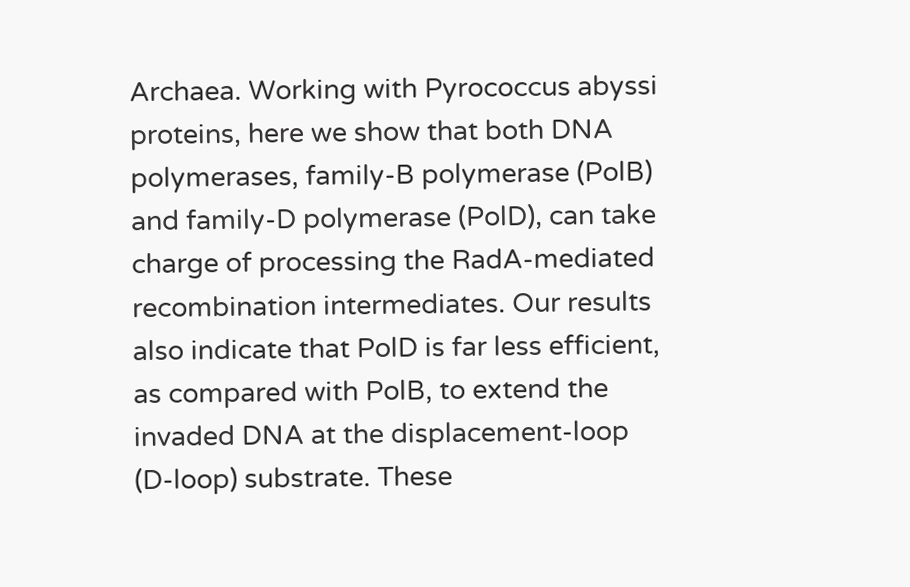Archaea. Working with Pyrococcus abyssi proteins, here we show that both DNA polymerases, family-B polymerase (PolB) and family-D polymerase (PolD), can take charge of processing the RadA-mediated recombination intermediates. Our results also indicate that PolD is far less efficient, as compared with PolB, to extend the invaded DNA at the displacement-loop (D-loop) substrate. These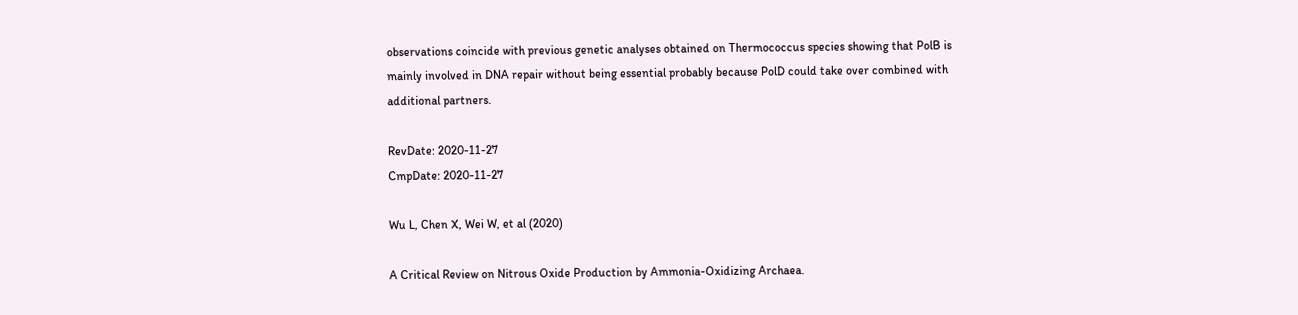observations coincide with previous genetic analyses obtained on Thermococcus species showing that PolB is mainly involved in DNA repair without being essential probably because PolD could take over combined with additional partners.

RevDate: 2020-11-27
CmpDate: 2020-11-27

Wu L, Chen X, Wei W, et al (2020)

A Critical Review on Nitrous Oxide Production by Ammonia-Oxidizing Archaea.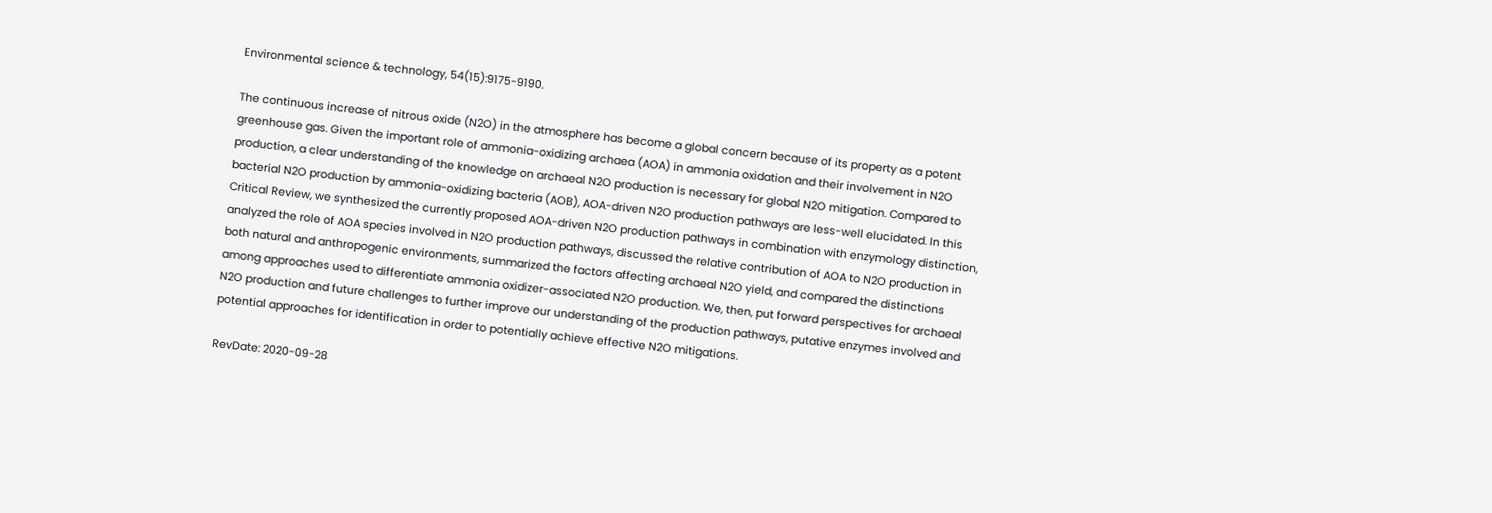Environmental science & technology, 54(15):9175-9190.

The continuous increase of nitrous oxide (N2O) in the atmosphere has become a global concern because of its property as a potent greenhouse gas. Given the important role of ammonia-oxidizing archaea (AOA) in ammonia oxidation and their involvement in N2O production, a clear understanding of the knowledge on archaeal N2O production is necessary for global N2O mitigation. Compared to bacterial N2O production by ammonia-oxidizing bacteria (AOB), AOA-driven N2O production pathways are less-well elucidated. In this Critical Review, we synthesized the currently proposed AOA-driven N2O production pathways in combination with enzymology distinction, analyzed the role of AOA species involved in N2O production pathways, discussed the relative contribution of AOA to N2O production in both natural and anthropogenic environments, summarized the factors affecting archaeal N2O yield, and compared the distinctions among approaches used to differentiate ammonia oxidizer-associated N2O production. We, then, put forward perspectives for archaeal N2O production and future challenges to further improve our understanding of the production pathways, putative enzymes involved and potential approaches for identification in order to potentially achieve effective N2O mitigations.

RevDate: 2020-09-28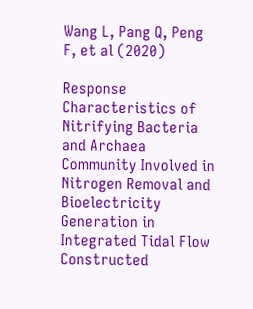Wang L, Pang Q, Peng F, et al (2020)

Response Characteristics of Nitrifying Bacteria and Archaea Community Involved in Nitrogen Removal and Bioelectricity Generation in Integrated Tidal Flow Constructed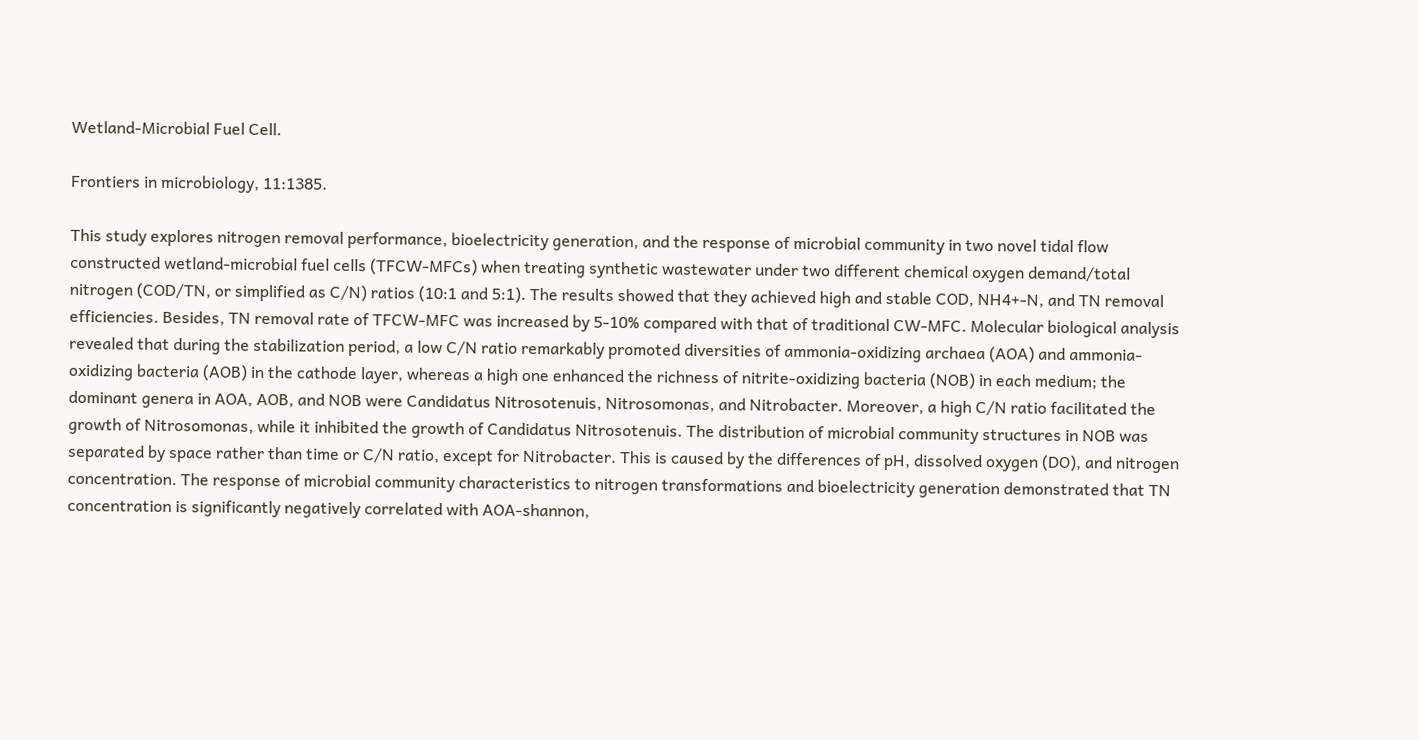Wetland-Microbial Fuel Cell.

Frontiers in microbiology, 11:1385.

This study explores nitrogen removal performance, bioelectricity generation, and the response of microbial community in two novel tidal flow constructed wetland-microbial fuel cells (TFCW-MFCs) when treating synthetic wastewater under two different chemical oxygen demand/total nitrogen (COD/TN, or simplified as C/N) ratios (10:1 and 5:1). The results showed that they achieved high and stable COD, NH4+-N, and TN removal efficiencies. Besides, TN removal rate of TFCW-MFC was increased by 5-10% compared with that of traditional CW-MFC. Molecular biological analysis revealed that during the stabilization period, a low C/N ratio remarkably promoted diversities of ammonia-oxidizing archaea (AOA) and ammonia-oxidizing bacteria (AOB) in the cathode layer, whereas a high one enhanced the richness of nitrite-oxidizing bacteria (NOB) in each medium; the dominant genera in AOA, AOB, and NOB were Candidatus Nitrosotenuis, Nitrosomonas, and Nitrobacter. Moreover, a high C/N ratio facilitated the growth of Nitrosomonas, while it inhibited the growth of Candidatus Nitrosotenuis. The distribution of microbial community structures in NOB was separated by space rather than time or C/N ratio, except for Nitrobacter. This is caused by the differences of pH, dissolved oxygen (DO), and nitrogen concentration. The response of microbial community characteristics to nitrogen transformations and bioelectricity generation demonstrated that TN concentration is significantly negatively correlated with AOA-shannon,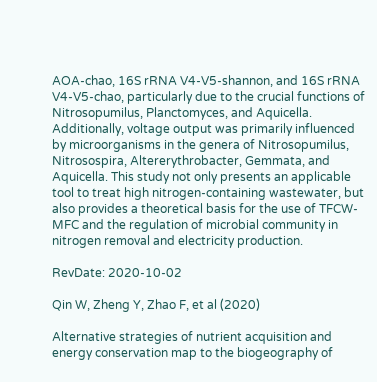AOA-chao, 16S rRNA V4-V5-shannon, and 16S rRNA V4-V5-chao, particularly due to the crucial functions of Nitrosopumilus, Planctomyces, and Aquicella. Additionally, voltage output was primarily influenced by microorganisms in the genera of Nitrosopumilus, Nitrosospira, Altererythrobacter, Gemmata, and Aquicella. This study not only presents an applicable tool to treat high nitrogen-containing wastewater, but also provides a theoretical basis for the use of TFCW-MFC and the regulation of microbial community in nitrogen removal and electricity production.

RevDate: 2020-10-02

Qin W, Zheng Y, Zhao F, et al (2020)

Alternative strategies of nutrient acquisition and energy conservation map to the biogeography of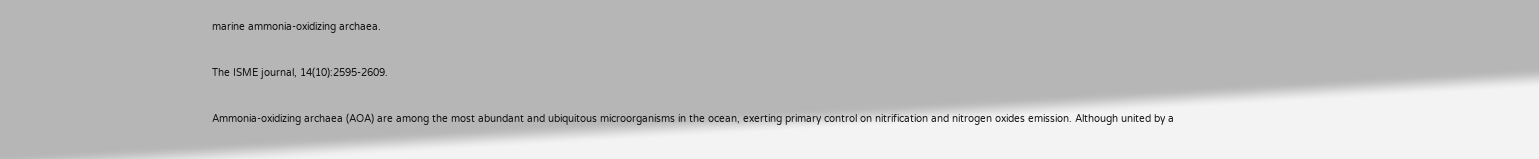marine ammonia-oxidizing archaea.

The ISME journal, 14(10):2595-2609.

Ammonia-oxidizing archaea (AOA) are among the most abundant and ubiquitous microorganisms in the ocean, exerting primary control on nitrification and nitrogen oxides emission. Although united by a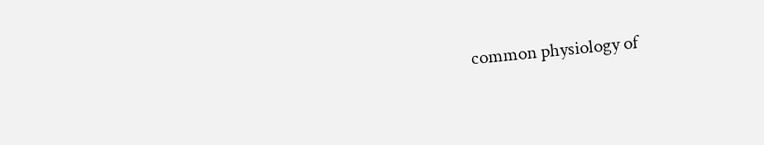common physiology of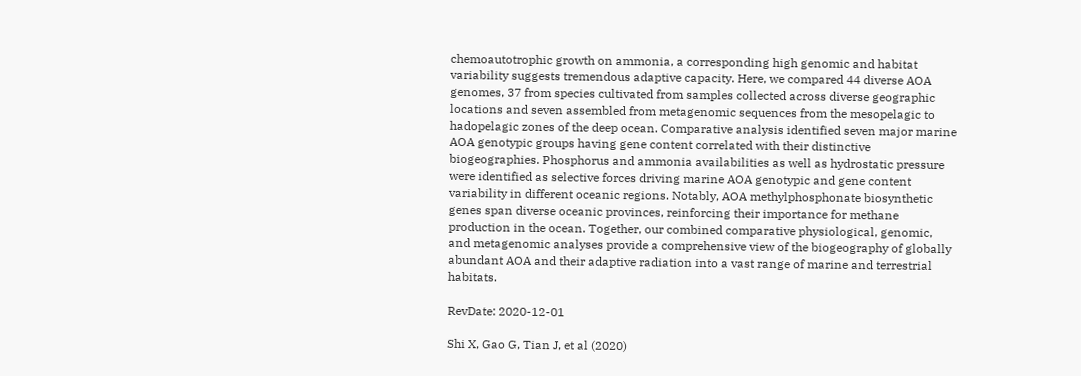chemoautotrophic growth on ammonia, a corresponding high genomic and habitat variability suggests tremendous adaptive capacity. Here, we compared 44 diverse AOA genomes, 37 from species cultivated from samples collected across diverse geographic locations and seven assembled from metagenomic sequences from the mesopelagic to hadopelagic zones of the deep ocean. Comparative analysis identified seven major marine AOA genotypic groups having gene content correlated with their distinctive biogeographies. Phosphorus and ammonia availabilities as well as hydrostatic pressure were identified as selective forces driving marine AOA genotypic and gene content variability in different oceanic regions. Notably, AOA methylphosphonate biosynthetic genes span diverse oceanic provinces, reinforcing their importance for methane production in the ocean. Together, our combined comparative physiological, genomic, and metagenomic analyses provide a comprehensive view of the biogeography of globally abundant AOA and their adaptive radiation into a vast range of marine and terrestrial habitats.

RevDate: 2020-12-01

Shi X, Gao G, Tian J, et al (2020)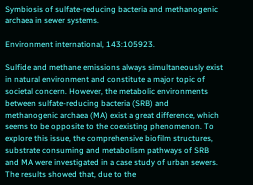Symbiosis of sulfate-reducing bacteria and methanogenic archaea in sewer systems.

Environment international, 143:105923.

Sulfide and methane emissions always simultaneously exist in natural environment and constitute a major topic of societal concern. However, the metabolic environments between sulfate-reducing bacteria (SRB) and methanogenic archaea (MA) exist a great difference, which seems to be opposite to the coexisting phenomenon. To explore this issue, the comprehensive biofilm structures, substrate consuming and metabolism pathways of SRB and MA were investigated in a case study of urban sewers. The results showed that, due to the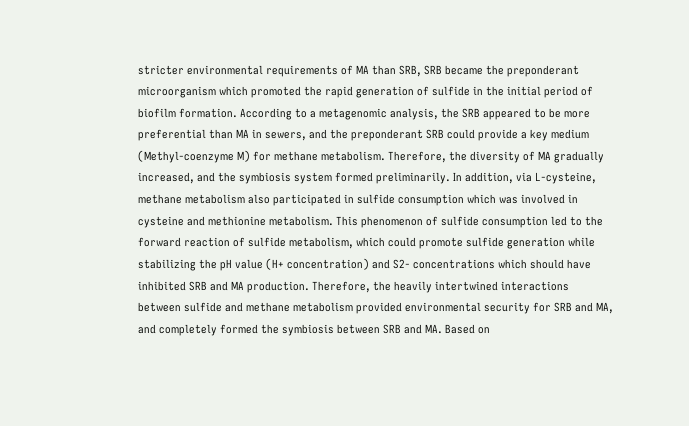stricter environmental requirements of MA than SRB, SRB became the preponderant microorganism which promoted the rapid generation of sulfide in the initial period of biofilm formation. According to a metagenomic analysis, the SRB appeared to be more preferential than MA in sewers, and the preponderant SRB could provide a key medium (Methyl-coenzyme M) for methane metabolism. Therefore, the diversity of MA gradually increased, and the symbiosis system formed preliminarily. In addition, via L-cysteine, methane metabolism also participated in sulfide consumption which was involved in cysteine and methionine metabolism. This phenomenon of sulfide consumption led to the forward reaction of sulfide metabolism, which could promote sulfide generation while stabilizing the pH value (H+ concentration) and S2- concentrations which should have inhibited SRB and MA production. Therefore, the heavily intertwined interactions between sulfide and methane metabolism provided environmental security for SRB and MA, and completely formed the symbiosis between SRB and MA. Based on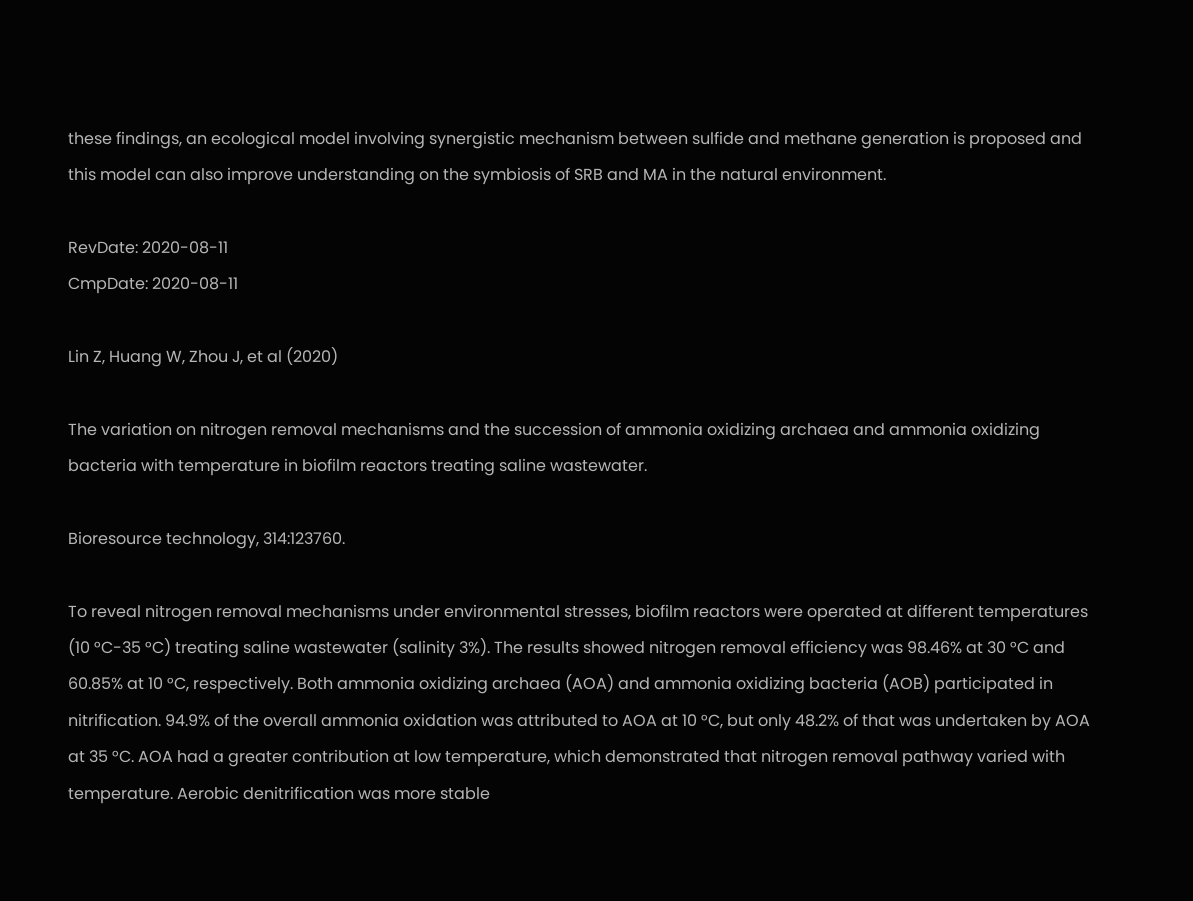these findings, an ecological model involving synergistic mechanism between sulfide and methane generation is proposed and this model can also improve understanding on the symbiosis of SRB and MA in the natural environment.

RevDate: 2020-08-11
CmpDate: 2020-08-11

Lin Z, Huang W, Zhou J, et al (2020)

The variation on nitrogen removal mechanisms and the succession of ammonia oxidizing archaea and ammonia oxidizing bacteria with temperature in biofilm reactors treating saline wastewater.

Bioresource technology, 314:123760.

To reveal nitrogen removal mechanisms under environmental stresses, biofilm reactors were operated at different temperatures (10 °C-35 °C) treating saline wastewater (salinity 3%). The results showed nitrogen removal efficiency was 98.46% at 30 °C and 60.85% at 10 °C, respectively. Both ammonia oxidizing archaea (AOA) and ammonia oxidizing bacteria (AOB) participated in nitrification. 94.9% of the overall ammonia oxidation was attributed to AOA at 10 °C, but only 48.2% of that was undertaken by AOA at 35 °C. AOA had a greater contribution at low temperature, which demonstrated that nitrogen removal pathway varied with temperature. Aerobic denitrification was more stable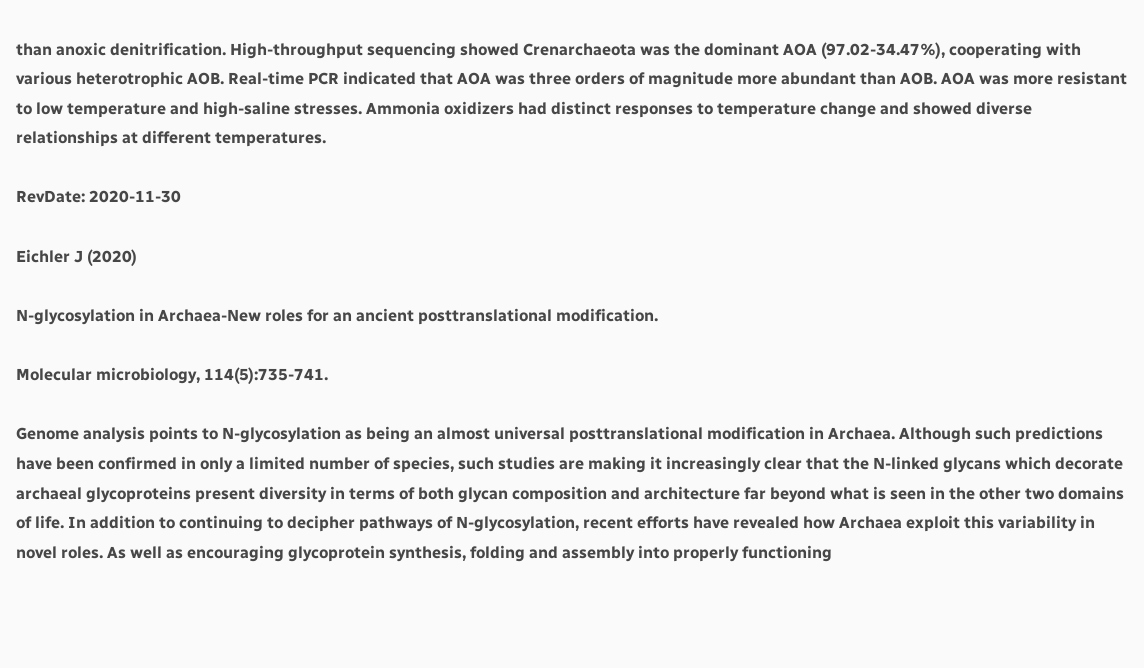than anoxic denitrification. High-throughput sequencing showed Crenarchaeota was the dominant AOA (97.02-34.47%), cooperating with various heterotrophic AOB. Real-time PCR indicated that AOA was three orders of magnitude more abundant than AOB. AOA was more resistant to low temperature and high-saline stresses. Ammonia oxidizers had distinct responses to temperature change and showed diverse relationships at different temperatures.

RevDate: 2020-11-30

Eichler J (2020)

N-glycosylation in Archaea-New roles for an ancient posttranslational modification.

Molecular microbiology, 114(5):735-741.

Genome analysis points to N-glycosylation as being an almost universal posttranslational modification in Archaea. Although such predictions have been confirmed in only a limited number of species, such studies are making it increasingly clear that the N-linked glycans which decorate archaeal glycoproteins present diversity in terms of both glycan composition and architecture far beyond what is seen in the other two domains of life. In addition to continuing to decipher pathways of N-glycosylation, recent efforts have revealed how Archaea exploit this variability in novel roles. As well as encouraging glycoprotein synthesis, folding and assembly into properly functioning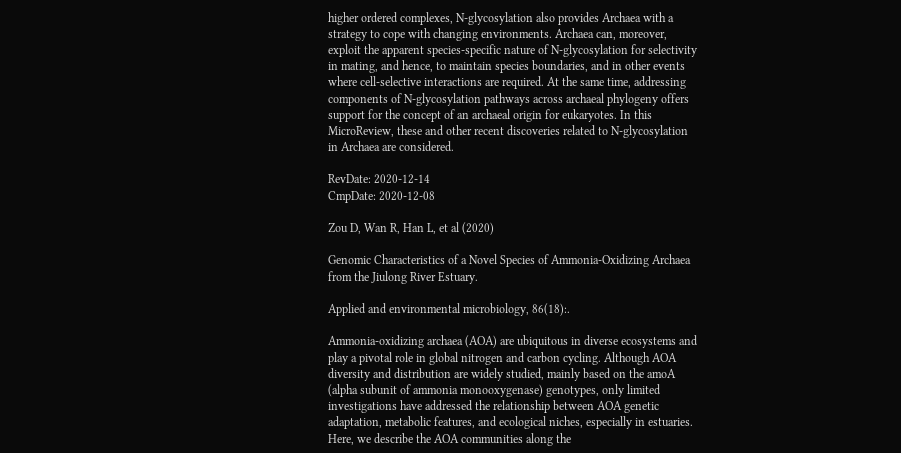higher ordered complexes, N-glycosylation also provides Archaea with a strategy to cope with changing environments. Archaea can, moreover, exploit the apparent species-specific nature of N-glycosylation for selectivity in mating, and hence, to maintain species boundaries, and in other events where cell-selective interactions are required. At the same time, addressing components of N-glycosylation pathways across archaeal phylogeny offers support for the concept of an archaeal origin for eukaryotes. In this MicroReview, these and other recent discoveries related to N-glycosylation in Archaea are considered.

RevDate: 2020-12-14
CmpDate: 2020-12-08

Zou D, Wan R, Han L, et al (2020)

Genomic Characteristics of a Novel Species of Ammonia-Oxidizing Archaea from the Jiulong River Estuary.

Applied and environmental microbiology, 86(18):.

Ammonia-oxidizing archaea (AOA) are ubiquitous in diverse ecosystems and play a pivotal role in global nitrogen and carbon cycling. Although AOA diversity and distribution are widely studied, mainly based on the amoA (alpha subunit of ammonia monooxygenase) genotypes, only limited investigations have addressed the relationship between AOA genetic adaptation, metabolic features, and ecological niches, especially in estuaries. Here, we describe the AOA communities along the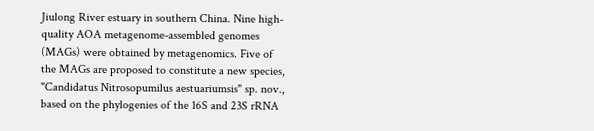Jiulong River estuary in southern China. Nine high-quality AOA metagenome-assembled genomes (MAGs) were obtained by metagenomics. Five of the MAGs are proposed to constitute a new species, "Candidatus Nitrosopumilus aestuariumsis" sp. nov., based on the phylogenies of the 16S and 23S rRNA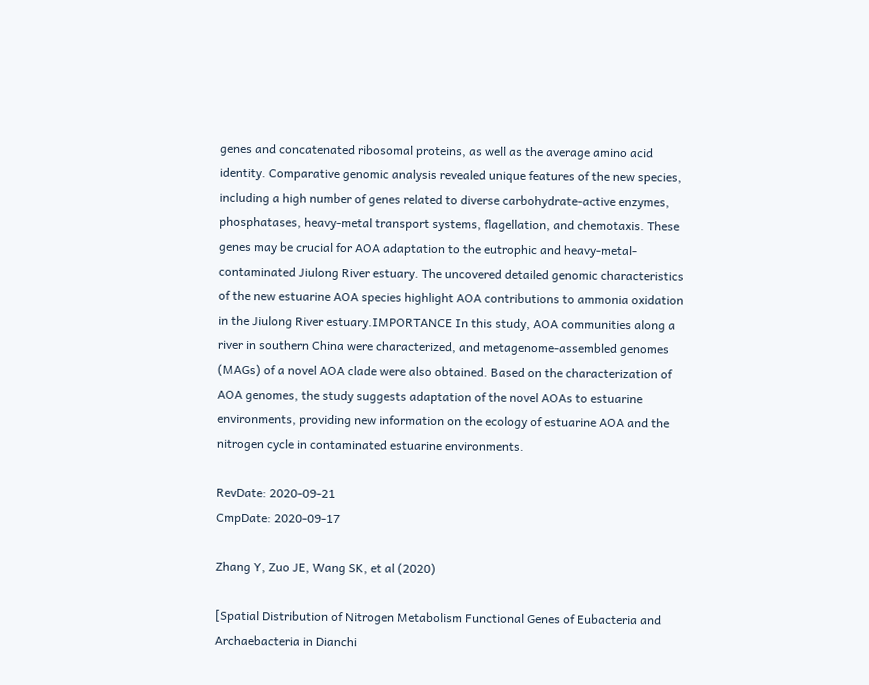genes and concatenated ribosomal proteins, as well as the average amino acid identity. Comparative genomic analysis revealed unique features of the new species, including a high number of genes related to diverse carbohydrate-active enzymes, phosphatases, heavy-metal transport systems, flagellation, and chemotaxis. These genes may be crucial for AOA adaptation to the eutrophic and heavy-metal-contaminated Jiulong River estuary. The uncovered detailed genomic characteristics of the new estuarine AOA species highlight AOA contributions to ammonia oxidation in the Jiulong River estuary.IMPORTANCE In this study, AOA communities along a river in southern China were characterized, and metagenome-assembled genomes (MAGs) of a novel AOA clade were also obtained. Based on the characterization of AOA genomes, the study suggests adaptation of the novel AOAs to estuarine environments, providing new information on the ecology of estuarine AOA and the nitrogen cycle in contaminated estuarine environments.

RevDate: 2020-09-21
CmpDate: 2020-09-17

Zhang Y, Zuo JE, Wang SK, et al (2020)

[Spatial Distribution of Nitrogen Metabolism Functional Genes of Eubacteria and Archaebacteria in Dianchi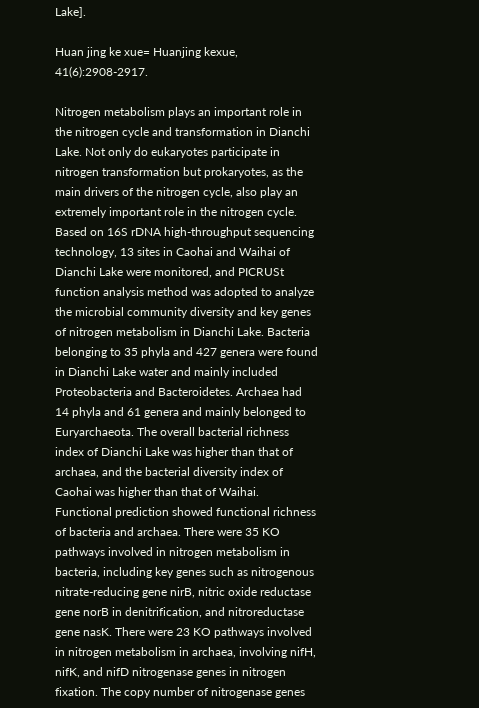Lake].

Huan jing ke xue= Huanjing kexue, 41(6):2908-2917.

Nitrogen metabolism plays an important role in the nitrogen cycle and transformation in Dianchi Lake. Not only do eukaryotes participate in nitrogen transformation but prokaryotes, as the main drivers of the nitrogen cycle, also play an extremely important role in the nitrogen cycle. Based on 16S rDNA high-throughput sequencing technology, 13 sites in Caohai and Waihai of Dianchi Lake were monitored, and PICRUSt function analysis method was adopted to analyze the microbial community diversity and key genes of nitrogen metabolism in Dianchi Lake. Bacteria belonging to 35 phyla and 427 genera were found in Dianchi Lake water and mainly included Proteobacteria and Bacteroidetes. Archaea had 14 phyla and 61 genera and mainly belonged to Euryarchaeota. The overall bacterial richness index of Dianchi Lake was higher than that of archaea, and the bacterial diversity index of Caohai was higher than that of Waihai. Functional prediction showed functional richness of bacteria and archaea. There were 35 KO pathways involved in nitrogen metabolism in bacteria, including key genes such as nitrogenous nitrate-reducing gene nirB, nitric oxide reductase gene norB in denitrification, and nitroreductase gene nasK. There were 23 KO pathways involved in nitrogen metabolism in archaea, involving nifH, nifK, and nifD nitrogenase genes in nitrogen fixation. The copy number of nitrogenase genes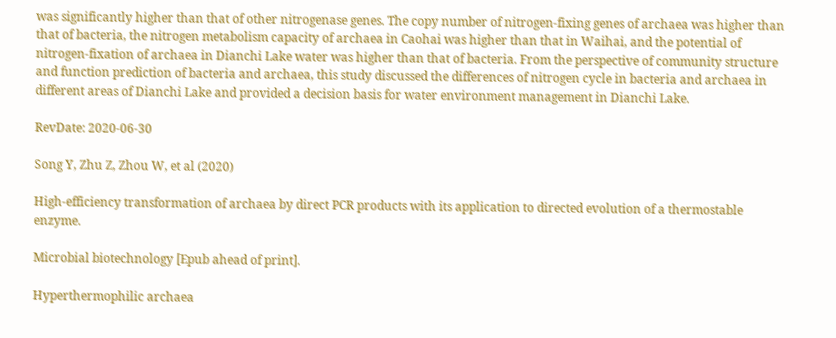was significantly higher than that of other nitrogenase genes. The copy number of nitrogen-fixing genes of archaea was higher than that of bacteria, the nitrogen metabolism capacity of archaea in Caohai was higher than that in Waihai, and the potential of nitrogen-fixation of archaea in Dianchi Lake water was higher than that of bacteria. From the perspective of community structure and function prediction of bacteria and archaea, this study discussed the differences of nitrogen cycle in bacteria and archaea in different areas of Dianchi Lake and provided a decision basis for water environment management in Dianchi Lake.

RevDate: 2020-06-30

Song Y, Zhu Z, Zhou W, et al (2020)

High-efficiency transformation of archaea by direct PCR products with its application to directed evolution of a thermostable enzyme.

Microbial biotechnology [Epub ahead of print].

Hyperthermophilic archaea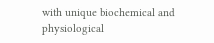with unique biochemical and physiological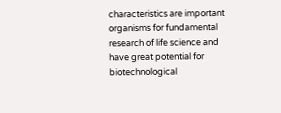characteristics are important organisms for fundamental research of life science and have great potential for biotechnological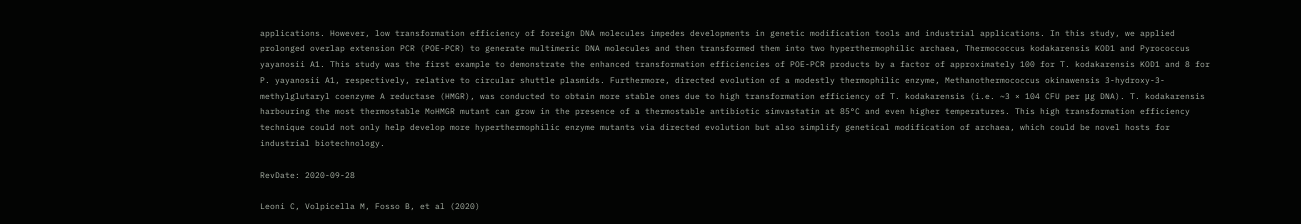applications. However, low transformation efficiency of foreign DNA molecules impedes developments in genetic modification tools and industrial applications. In this study, we applied prolonged overlap extension PCR (POE-PCR) to generate multimeric DNA molecules and then transformed them into two hyperthermophilic archaea, Thermococcus kodakarensis KOD1 and Pyrococcus yayanosii A1. This study was the first example to demonstrate the enhanced transformation efficiencies of POE-PCR products by a factor of approximately 100 for T. kodakarensis KOD1 and 8 for P. yayanosii A1, respectively, relative to circular shuttle plasmids. Furthermore, directed evolution of a modestly thermophilic enzyme, Methanothermococcus okinawensis 3-hydroxy-3-methylglutaryl coenzyme A reductase (HMGR), was conducted to obtain more stable ones due to high transformation efficiency of T. kodakarensis (i.e. ~3 × 104 CFU per μg DNA). T. kodakarensis harbouring the most thermostable MoHMGR mutant can grow in the presence of a thermostable antibiotic simvastatin at 85°C and even higher temperatures. This high transformation efficiency technique could not only help develop more hyperthermophilic enzyme mutants via directed evolution but also simplify genetical modification of archaea, which could be novel hosts for industrial biotechnology.

RevDate: 2020-09-28

Leoni C, Volpicella M, Fosso B, et al (2020)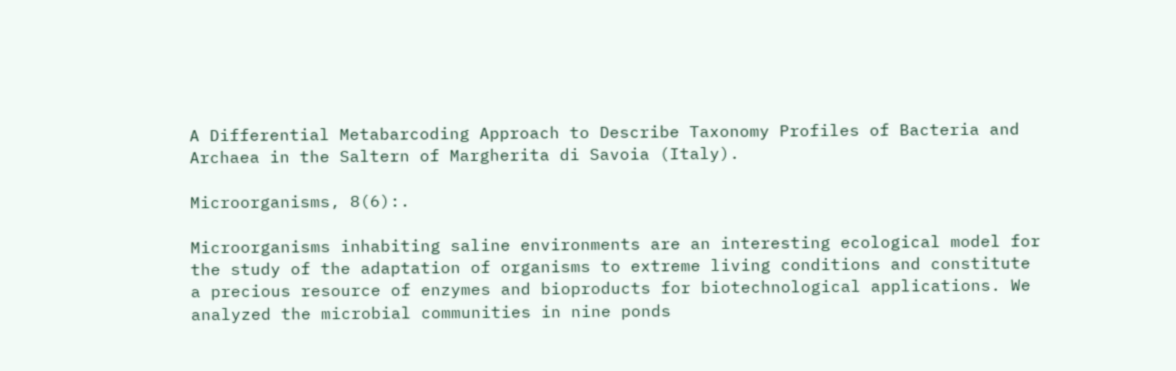A Differential Metabarcoding Approach to Describe Taxonomy Profiles of Bacteria and Archaea in the Saltern of Margherita di Savoia (Italy).

Microorganisms, 8(6):.

Microorganisms inhabiting saline environments are an interesting ecological model for the study of the adaptation of organisms to extreme living conditions and constitute a precious resource of enzymes and bioproducts for biotechnological applications. We analyzed the microbial communities in nine ponds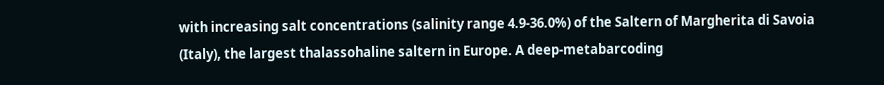with increasing salt concentrations (salinity range 4.9-36.0%) of the Saltern of Margherita di Savoia (Italy), the largest thalassohaline saltern in Europe. A deep-metabarcoding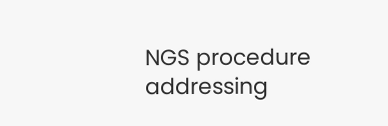NGS procedure addressing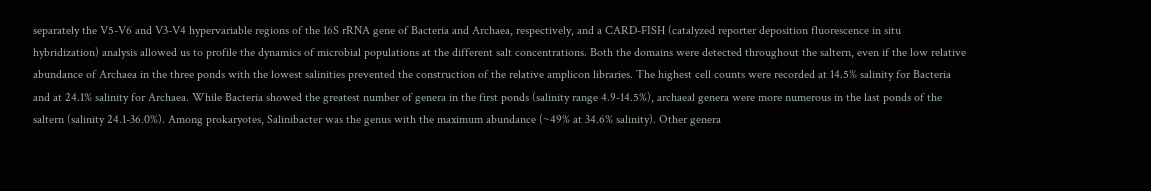separately the V5-V6 and V3-V4 hypervariable regions of the 16S rRNA gene of Bacteria and Archaea, respectively, and a CARD-FISH (catalyzed reporter deposition fluorescence in situ hybridization) analysis allowed us to profile the dynamics of microbial populations at the different salt concentrations. Both the domains were detected throughout the saltern, even if the low relative abundance of Archaea in the three ponds with the lowest salinities prevented the construction of the relative amplicon libraries. The highest cell counts were recorded at 14.5% salinity for Bacteria and at 24.1% salinity for Archaea. While Bacteria showed the greatest number of genera in the first ponds (salinity range 4.9-14.5%), archaeal genera were more numerous in the last ponds of the saltern (salinity 24.1-36.0%). Among prokaryotes, Salinibacter was the genus with the maximum abundance (~49% at 34.6% salinity). Other genera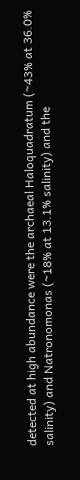detected at high abundance were the archaeal Haloquadratum (~43% at 36.0% salinity) and Natronomonas (~18% at 13.1% salinity) and the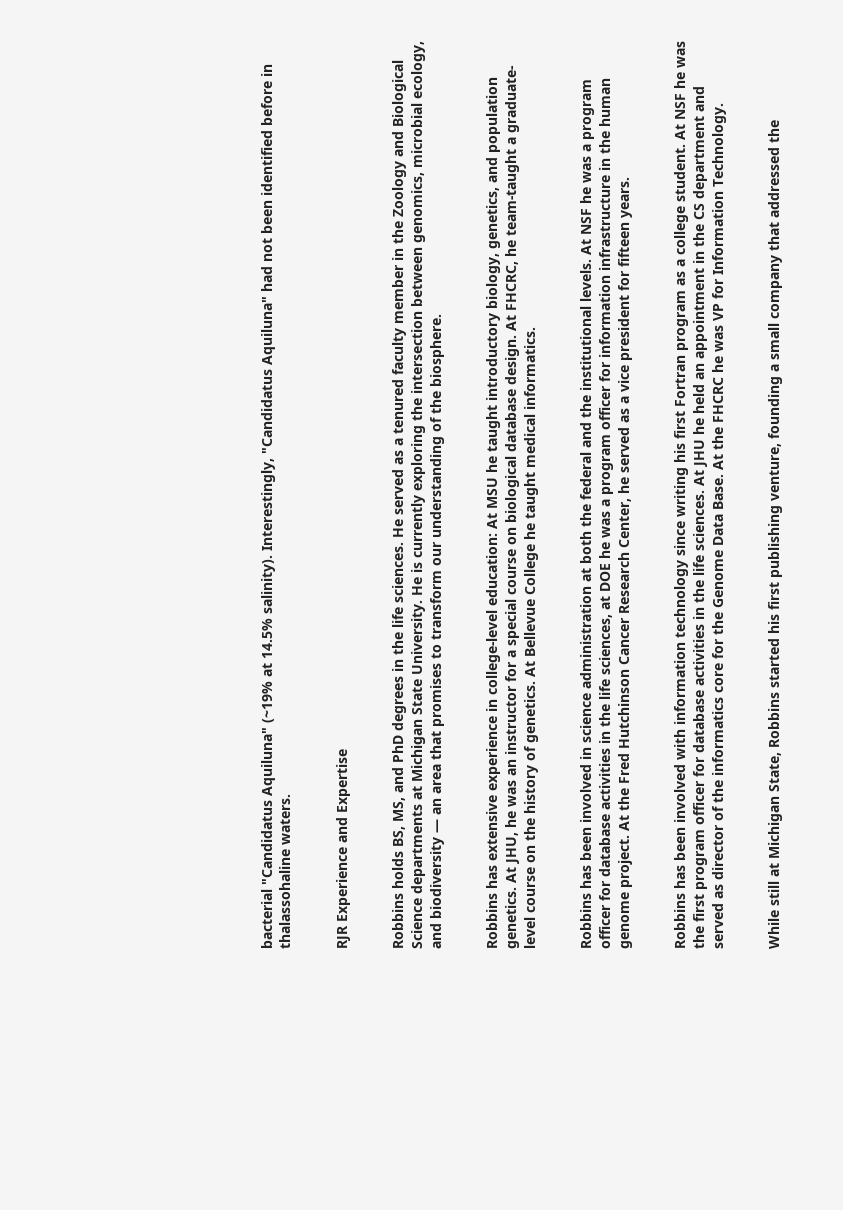bacterial "Candidatus Aquiluna" (~19% at 14.5% salinity). Interestingly, "Candidatus Aquiluna" had not been identified before in thalassohaline waters.


RJR Experience and Expertise


Robbins holds BS, MS, and PhD degrees in the life sciences. He served as a tenured faculty member in the Zoology and Biological Science departments at Michigan State University. He is currently exploring the intersection between genomics, microbial ecology, and biodiversity — an area that promises to transform our understanding of the biosphere.


Robbins has extensive experience in college-level education: At MSU he taught introductory biology, genetics, and population genetics. At JHU, he was an instructor for a special course on biological database design. At FHCRC, he team-taught a graduate-level course on the history of genetics. At Bellevue College he taught medical informatics.


Robbins has been involved in science administration at both the federal and the institutional levels. At NSF he was a program officer for database activities in the life sciences, at DOE he was a program officer for information infrastructure in the human genome project. At the Fred Hutchinson Cancer Research Center, he served as a vice president for fifteen years.


Robbins has been involved with information technology since writing his first Fortran program as a college student. At NSF he was the first program officer for database activities in the life sciences. At JHU he held an appointment in the CS department and served as director of the informatics core for the Genome Data Base. At the FHCRC he was VP for Information Technology.


While still at Michigan State, Robbins started his first publishing venture, founding a small company that addressed the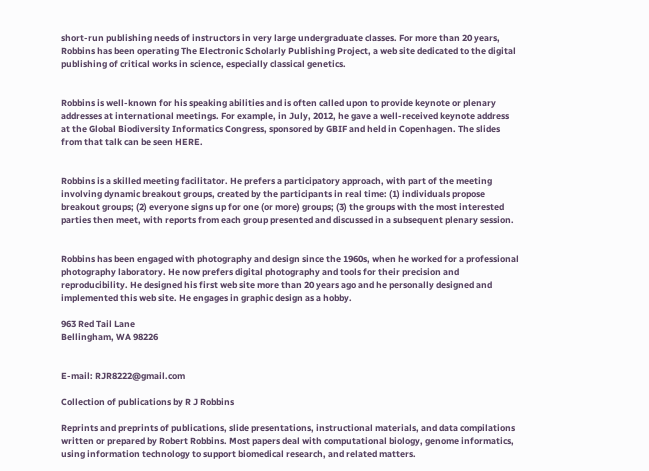short-run publishing needs of instructors in very large undergraduate classes. For more than 20 years, Robbins has been operating The Electronic Scholarly Publishing Project, a web site dedicated to the digital publishing of critical works in science, especially classical genetics.


Robbins is well-known for his speaking abilities and is often called upon to provide keynote or plenary addresses at international meetings. For example, in July, 2012, he gave a well-received keynote address at the Global Biodiversity Informatics Congress, sponsored by GBIF and held in Copenhagen. The slides from that talk can be seen HERE.


Robbins is a skilled meeting facilitator. He prefers a participatory approach, with part of the meeting involving dynamic breakout groups, created by the participants in real time: (1) individuals propose breakout groups; (2) everyone signs up for one (or more) groups; (3) the groups with the most interested parties then meet, with reports from each group presented and discussed in a subsequent plenary session.


Robbins has been engaged with photography and design since the 1960s, when he worked for a professional photography laboratory. He now prefers digital photography and tools for their precision and reproducibility. He designed his first web site more than 20 years ago and he personally designed and implemented this web site. He engages in graphic design as a hobby.

963 Red Tail Lane
Bellingham, WA 98226


E-mail: RJR8222@gmail.com

Collection of publications by R J Robbins

Reprints and preprints of publications, slide presentations, instructional materials, and data compilations written or prepared by Robert Robbins. Most papers deal with computational biology, genome informatics, using information technology to support biomedical research, and related matters.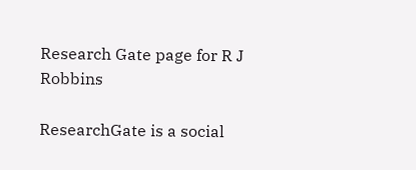Research Gate page for R J Robbins

ResearchGate is a social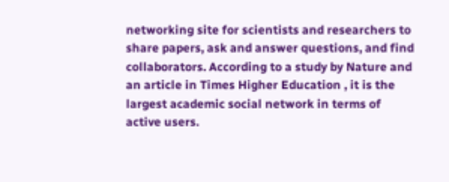networking site for scientists and researchers to share papers, ask and answer questions, and find collaborators. According to a study by Nature and an article in Times Higher Education , it is the largest academic social network in terms of active users.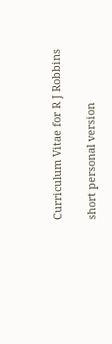Curriculum Vitae for R J Robbins

short personal version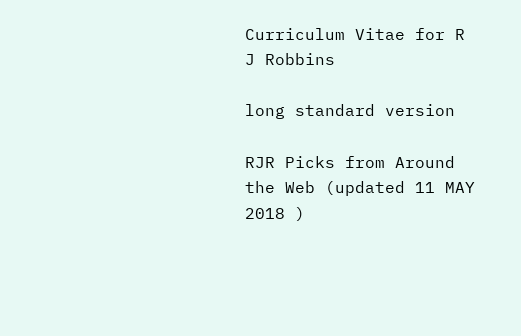Curriculum Vitae for R J Robbins

long standard version

RJR Picks from Around the Web (updated 11 MAY 2018 )